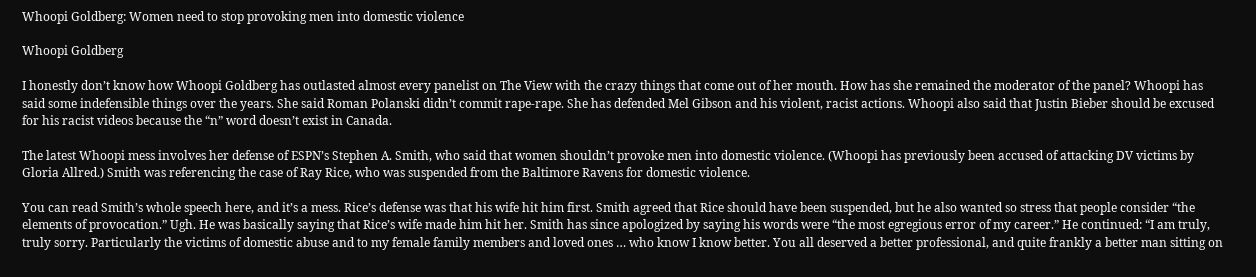Whoopi Goldberg: Women need to stop provoking men into domestic violence

Whoopi Goldberg

I honestly don’t know how Whoopi Goldberg has outlasted almost every panelist on The View with the crazy things that come out of her mouth. How has she remained the moderator of the panel? Whoopi has said some indefensible things over the years. She said Roman Polanski didn’t commit rape-rape. She has defended Mel Gibson and his violent, racist actions. Whoopi also said that Justin Bieber should be excused for his racist videos because the “n” word doesn’t exist in Canada.

The latest Whoopi mess involves her defense of ESPN’s Stephen A. Smith, who said that women shouldn’t provoke men into domestic violence. (Whoopi has previously been accused of attacking DV victims by Gloria Allred.) Smith was referencing the case of Ray Rice, who was suspended from the Baltimore Ravens for domestic violence.

You can read Smith’s whole speech here, and it’s a mess. Rice’s defense was that his wife hit him first. Smith agreed that Rice should have been suspended, but he also wanted so stress that people consider “the elements of provocation.” Ugh. He was basically saying that Rice’s wife made him hit her. Smith has since apologized by saying his words were “the most egregious error of my career.” He continued: “I am truly, truly sorry. Particularly the victims of domestic abuse and to my female family members and loved ones … who know I know better. You all deserved a better professional, and quite frankly a better man sitting on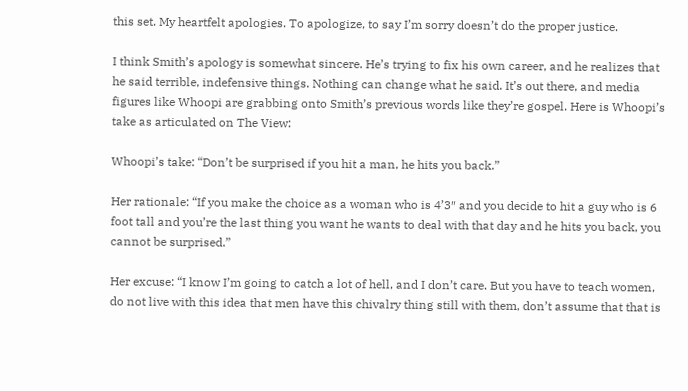this set. My heartfelt apologies. To apologize, to say I’m sorry doesn’t do the proper justice.

I think Smith’s apology is somewhat sincere. He’s trying to fix his own career, and he realizes that he said terrible, indefensive things. Nothing can change what he said. It’s out there, and media figures like Whoopi are grabbing onto Smith’s previous words like they’re gospel. Here is Whoopi’s take as articulated on The View:

Whoopi’s take: “Don’t be surprised if you hit a man, he hits you back.”

Her rationale: “If you make the choice as a woman who is 4’3″ and you decide to hit a guy who is 6 foot tall and you’re the last thing you want he wants to deal with that day and he hits you back, you cannot be surprised.”

Her excuse: “I know I’m going to catch a lot of hell, and I don’t care. But you have to teach women, do not live with this idea that men have this chivalry thing still with them, don’t assume that that is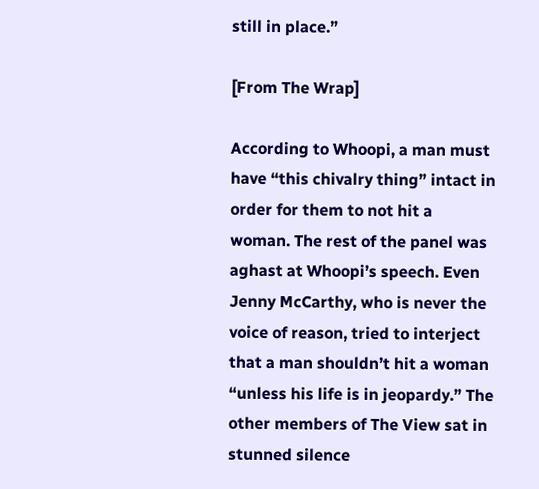still in place.”

[From The Wrap]

According to Whoopi, a man must have “this chivalry thing” intact in order for them to not hit a woman. The rest of the panel was aghast at Whoopi’s speech. Even Jenny McCarthy, who is never the voice of reason, tried to interject that a man shouldn’t hit a woman “unless his life is in jeopardy.” The other members of The View sat in stunned silence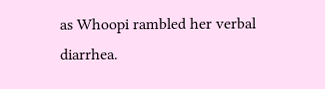as Whoopi rambled her verbal diarrhea.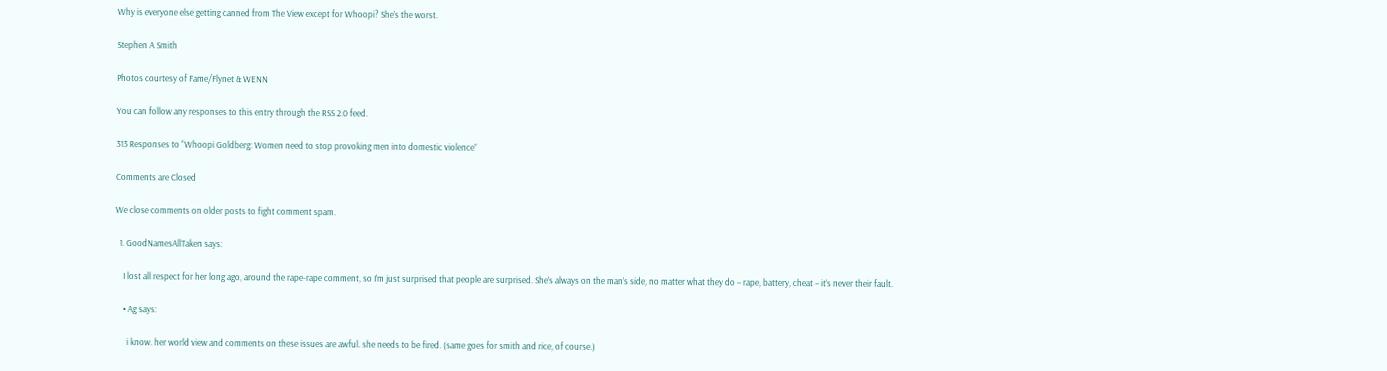Why is everyone else getting canned from The View except for Whoopi? She’s the worst.

Stephen A Smith

Photos courtesy of Fame/Flynet & WENN

You can follow any responses to this entry through the RSS 2.0 feed.

313 Responses to “Whoopi Goldberg: Women need to stop provoking men into domestic violence”

Comments are Closed

We close comments on older posts to fight comment spam.

  1. GoodNamesAllTaken says:

    I lost all respect for her long ago, around the rape-rape comment, so I’m just surprised that people are surprised. She’s always on the man’s side, no matter what they do – rape, battery, cheat – it’s never their fault.

    • Ag says:

      i know. her world view and comments on these issues are awful. she needs to be fired. (same goes for smith and rice, of course.)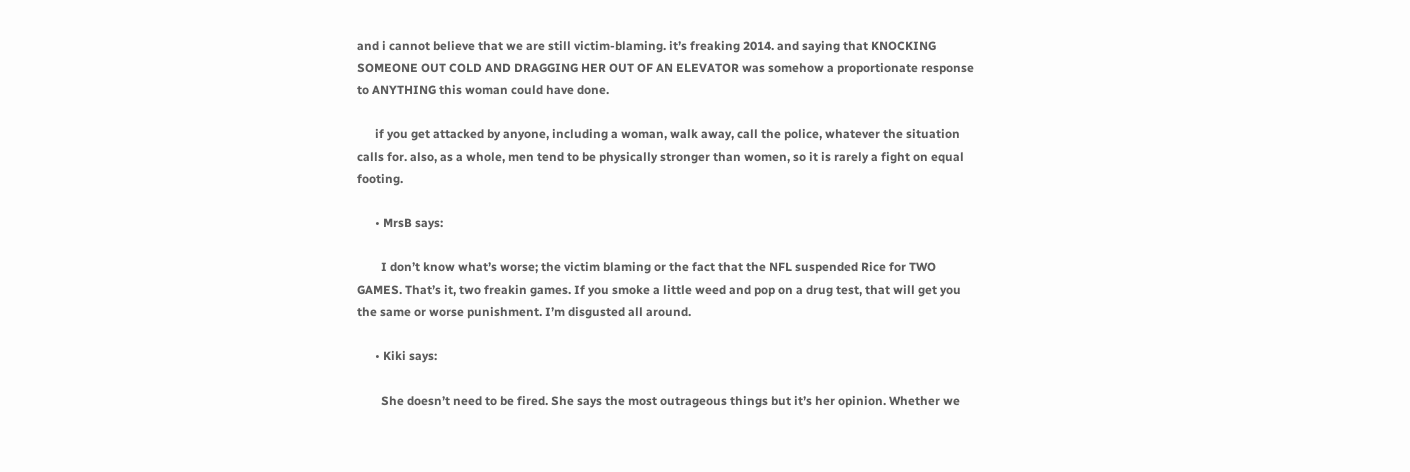and i cannot believe that we are still victim-blaming. it’s freaking 2014. and saying that KNOCKING SOMEONE OUT COLD AND DRAGGING HER OUT OF AN ELEVATOR was somehow a proportionate response to ANYTHING this woman could have done.

      if you get attacked by anyone, including a woman, walk away, call the police, whatever the situation calls for. also, as a whole, men tend to be physically stronger than women, so it is rarely a fight on equal footing.

      • MrsB says:

        I don’t know what’s worse; the victim blaming or the fact that the NFL suspended Rice for TWO GAMES. That’s it, two freakin games. If you smoke a little weed and pop on a drug test, that will get you the same or worse punishment. I’m disgusted all around.

      • Kiki says:

        She doesn’t need to be fired. She says the most outrageous things but it’s her opinion. Whether we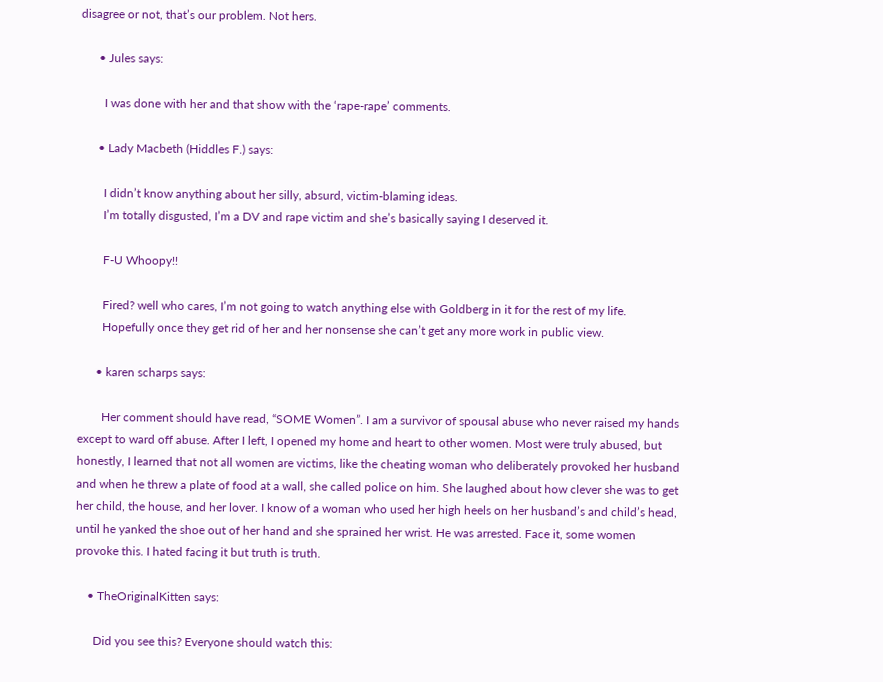disagree or not, that’s our problem. Not hers.

      • Jules says:

        I was done with her and that show with the ‘rape-rape’ comments.

      • Lady Macbeth (Hiddles F.) says:

        I didn’t know anything about her silly, absurd, victim-blaming ideas.
        I’m totally disgusted, I’m a DV and rape victim and she’s basically saying I deserved it.

        F-U Whoopy!!

        Fired? well who cares, I’m not going to watch anything else with Goldberg in it for the rest of my life.
        Hopefully once they get rid of her and her nonsense she can’t get any more work in public view.

      • karen scharps says:

        Her comment should have read, “SOME Women”. I am a survivor of spousal abuse who never raised my hands except to ward off abuse. After I left, I opened my home and heart to other women. Most were truly abused, but honestly, I learned that not all women are victims, like the cheating woman who deliberately provoked her husband and when he threw a plate of food at a wall, she called police on him. She laughed about how clever she was to get her child, the house, and her lover. I know of a woman who used her high heels on her husband’s and child’s head, until he yanked the shoe out of her hand and she sprained her wrist. He was arrested. Face it, some women provoke this. I hated facing it but truth is truth.

    • TheOriginalKitten says:

      Did you see this? Everyone should watch this: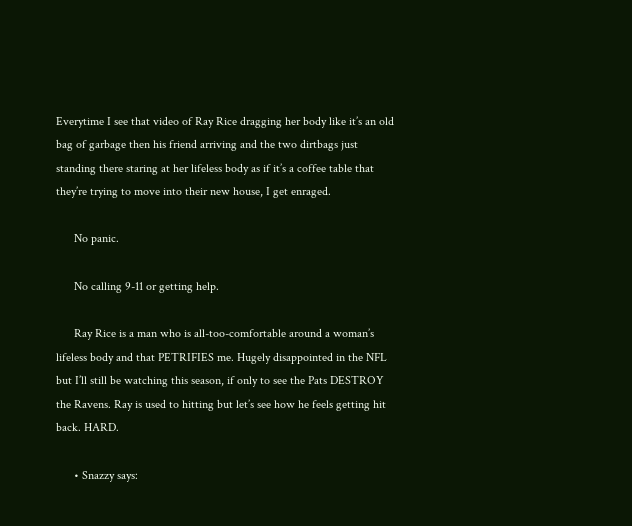Everytime I see that video of Ray Rice dragging her body like it’s an old bag of garbage then his friend arriving and the two dirtbags just standing there staring at her lifeless body as if it’s a coffee table that they’re trying to move into their new house, I get enraged.

      No panic.

      No calling 9-11 or getting help.

      Ray Rice is a man who is all-too-comfortable around a woman’s lifeless body and that PETRIFIES me. Hugely disappointed in the NFL but I’ll still be watching this season, if only to see the Pats DESTROY the Ravens. Ray is used to hitting but let’s see how he feels getting hit back. HARD.

      • Snazzy says: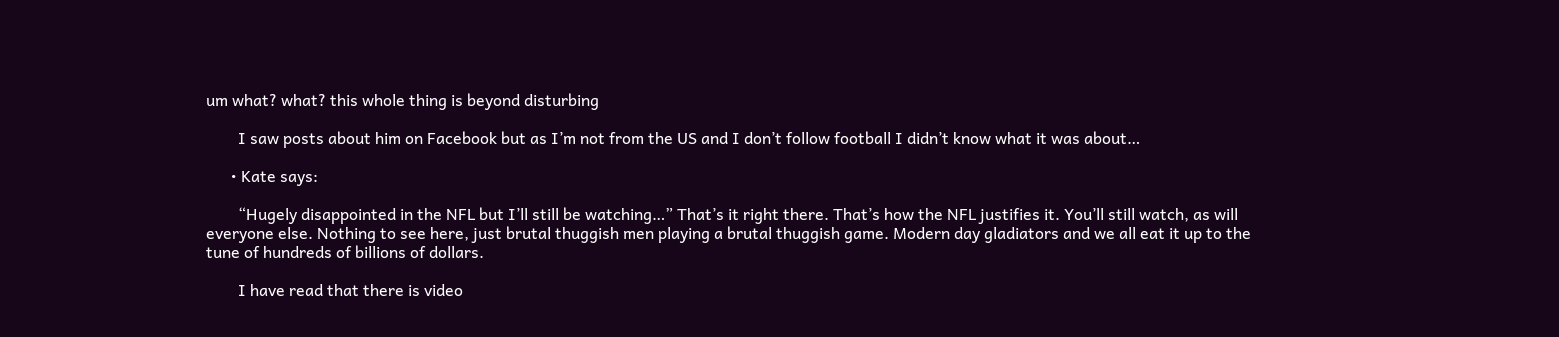um what? what? this whole thing is beyond disturbing

        I saw posts about him on Facebook but as I’m not from the US and I don’t follow football I didn’t know what it was about…

      • Kate says:

        “Hugely disappointed in the NFL but I’ll still be watching…” That’s it right there. That’s how the NFL justifies it. You’ll still watch, as will everyone else. Nothing to see here, just brutal thuggish men playing a brutal thuggish game. Modern day gladiators and we all eat it up to the tune of hundreds of billions of dollars.

        I have read that there is video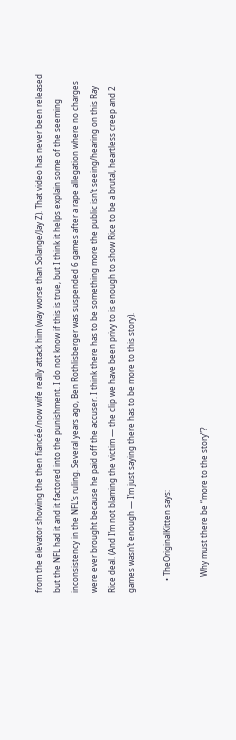from the elevator showing the then fiancée/now wife really attack him (way worse than Solange/Jay Z). That video has never been released but the NFL had it and it factored into the punishment. I do not know if this is true, but I think it helps explain some of the seeming inconsistency in the NFL’s ruling. Several years ago, Ben Rothlisberger was suspended 6 games after a rape allegation where no charges were ever brought because he paid off the accuser. I think there has to be something more the public isn’t seeing/hearing on this Ray Rice deal. (And I’m not blaming the victim — the clip we have been privy to is enough to show Rice to be a brutal, heartless creep and 2 games wasn’t enough — I’m just saying there has to be more to this story).

      • TheOriginalKitten says:

        Why must there be “more to the story”?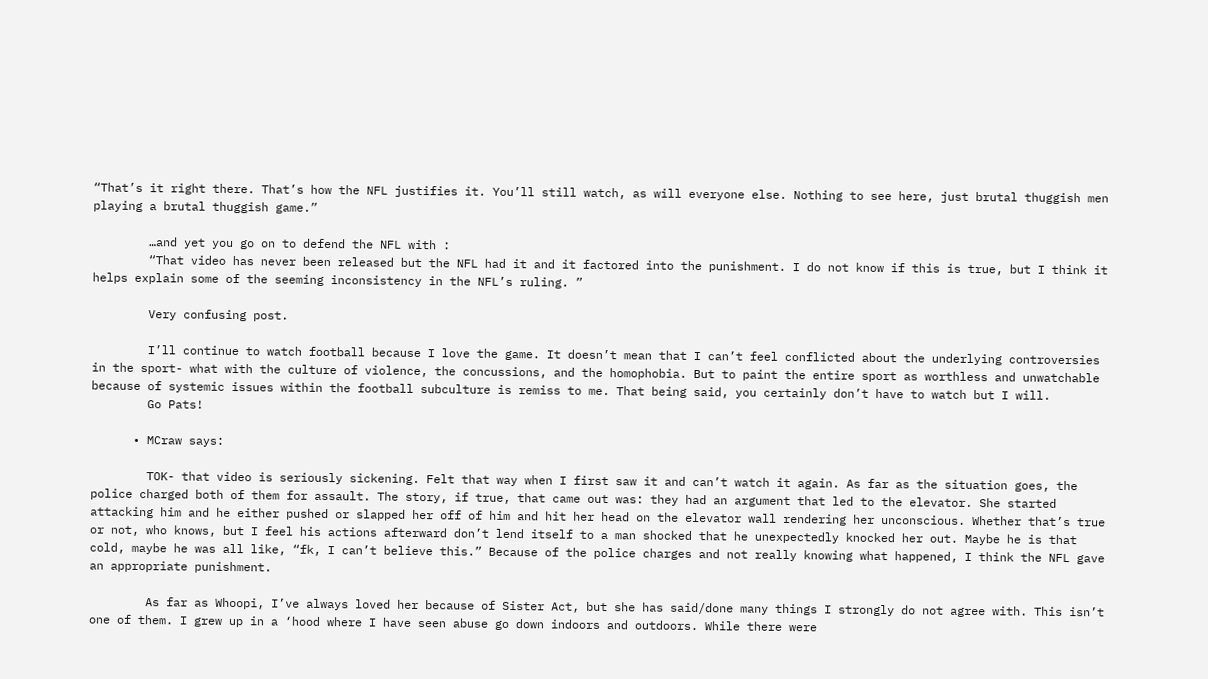“That’s it right there. That’s how the NFL justifies it. You’ll still watch, as will everyone else. Nothing to see here, just brutal thuggish men playing a brutal thuggish game.”

        …and yet you go on to defend the NFL with :
        “That video has never been released but the NFL had it and it factored into the punishment. I do not know if this is true, but I think it helps explain some of the seeming inconsistency in the NFL’s ruling. ”

        Very confusing post.

        I’ll continue to watch football because I love the game. It doesn’t mean that I can’t feel conflicted about the underlying controversies in the sport- what with the culture of violence, the concussions, and the homophobia. But to paint the entire sport as worthless and unwatchable because of systemic issues within the football subculture is remiss to me. That being said, you certainly don’t have to watch but I will.
        Go Pats!

      • MCraw says:

        TOK- that video is seriously sickening. Felt that way when I first saw it and can’t watch it again. As far as the situation goes, the police charged both of them for assault. The story, if true, that came out was: they had an argument that led to the elevator. She started attacking him and he either pushed or slapped her off of him and hit her head on the elevator wall rendering her unconscious. Whether that’s true or not, who knows, but I feel his actions afterward don’t lend itself to a man shocked that he unexpectedly knocked her out. Maybe he is that cold, maybe he was all like, “fk, I can’t believe this.” Because of the police charges and not really knowing what happened, I think the NFL gave an appropriate punishment.

        As far as Whoopi, I’ve always loved her because of Sister Act, but she has said/done many things I strongly do not agree with. This isn’t one of them. I grew up in a ‘hood where I have seen abuse go down indoors and outdoors. While there were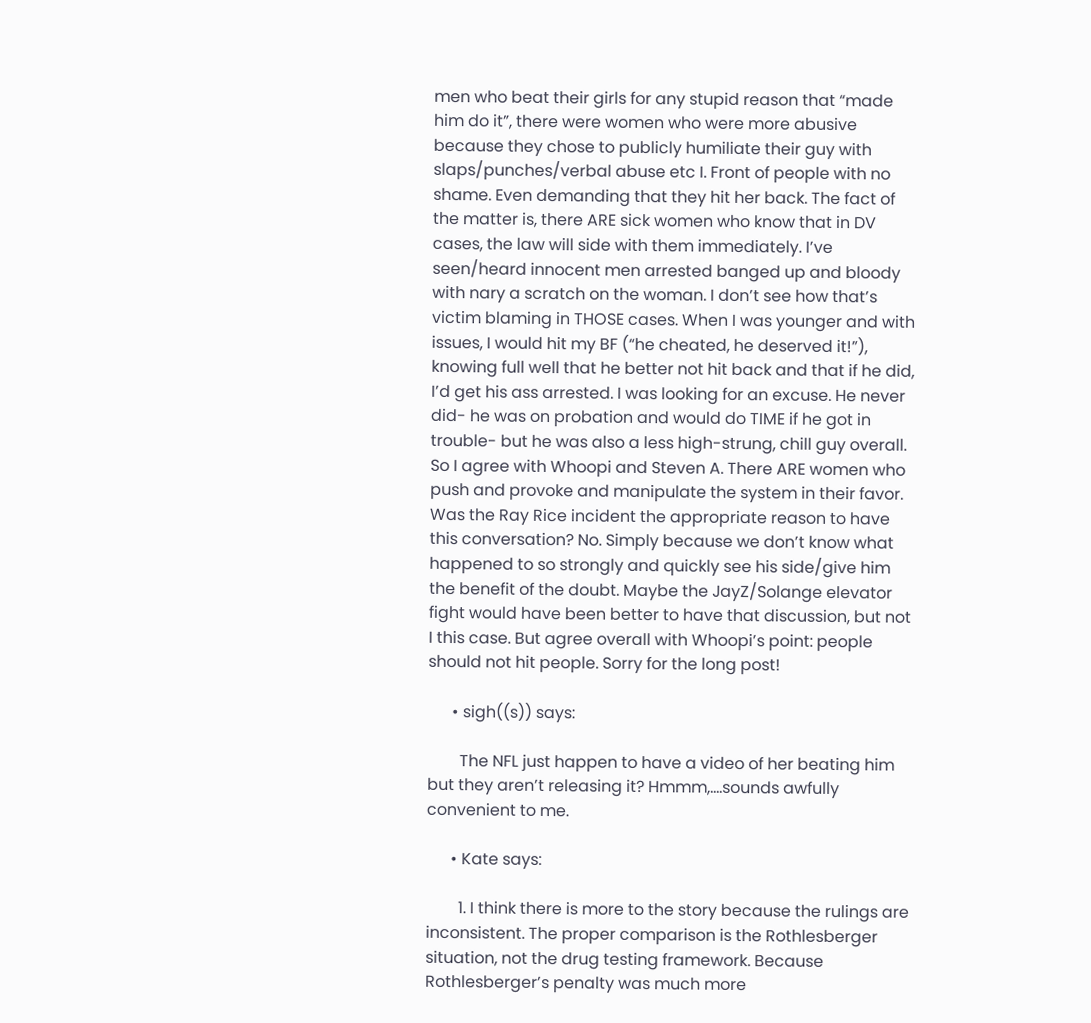men who beat their girls for any stupid reason that “made him do it”, there were women who were more abusive because they chose to publicly humiliate their guy with slaps/punches/verbal abuse etc I. Front of people with no shame. Even demanding that they hit her back. The fact of the matter is, there ARE sick women who know that in DV cases, the law will side with them immediately. I’ve seen/heard innocent men arrested banged up and bloody with nary a scratch on the woman. I don’t see how that’s victim blaming in THOSE cases. When I was younger and with issues, I would hit my BF (“he cheated, he deserved it!”), knowing full well that he better not hit back and that if he did, I’d get his ass arrested. I was looking for an excuse. He never did- he was on probation and would do TIME if he got in trouble- but he was also a less high-strung, chill guy overall. So I agree with Whoopi and Steven A. There ARE women who push and provoke and manipulate the system in their favor. Was the Ray Rice incident the appropriate reason to have this conversation? No. Simply because we don’t know what happened to so strongly and quickly see his side/give him the benefit of the doubt. Maybe the JayZ/Solange elevator fight would have been better to have that discussion, but not I this case. But agree overall with Whoopi’s point: people should not hit people. Sorry for the long post!

      • sigh((s)) says:

        The NFL just happen to have a video of her beating him but they aren’t releasing it? Hmmm,….sounds awfully convenient to me.

      • Kate says:

        1. I think there is more to the story because the rulings are inconsistent. The proper comparison is the Rothlesberger situation, not the drug testing framework. Because Rothlesberger’s penalty was much more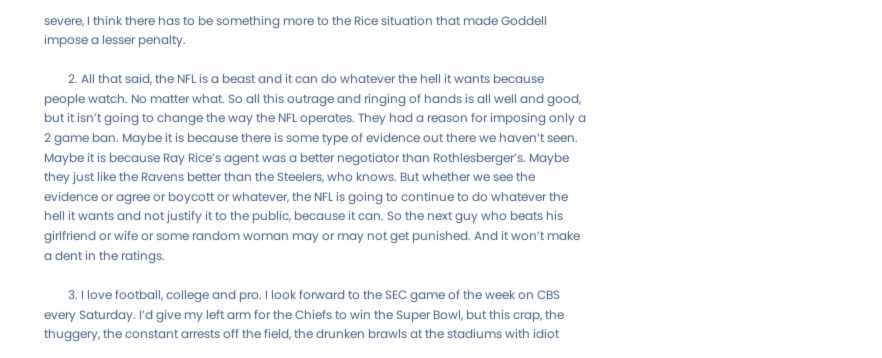severe, I think there has to be something more to the Rice situation that made Goddell impose a lesser penalty.

        2. All that said, the NFL is a beast and it can do whatever the hell it wants because people watch. No matter what. So all this outrage and ringing of hands is all well and good, but it isn’t going to change the way the NFL operates. They had a reason for imposing only a 2 game ban. Maybe it is because there is some type of evidence out there we haven’t seen. Maybe it is because Ray Rice’s agent was a better negotiator than Rothlesberger’s. Maybe they just like the Ravens better than the Steelers, who knows. But whether we see the evidence or agree or boycott or whatever, the NFL is going to continue to do whatever the hell it wants and not justify it to the public, because it can. So the next guy who beats his girlfriend or wife or some random woman may or may not get punished. And it won’t make a dent in the ratings.

        3. I love football, college and pro. I look forward to the SEC game of the week on CBS every Saturday. I’d give my left arm for the Chiefs to win the Super Bowl, but this crap, the thuggery, the constant arrests off the field, the drunken brawls at the stadiums with idiot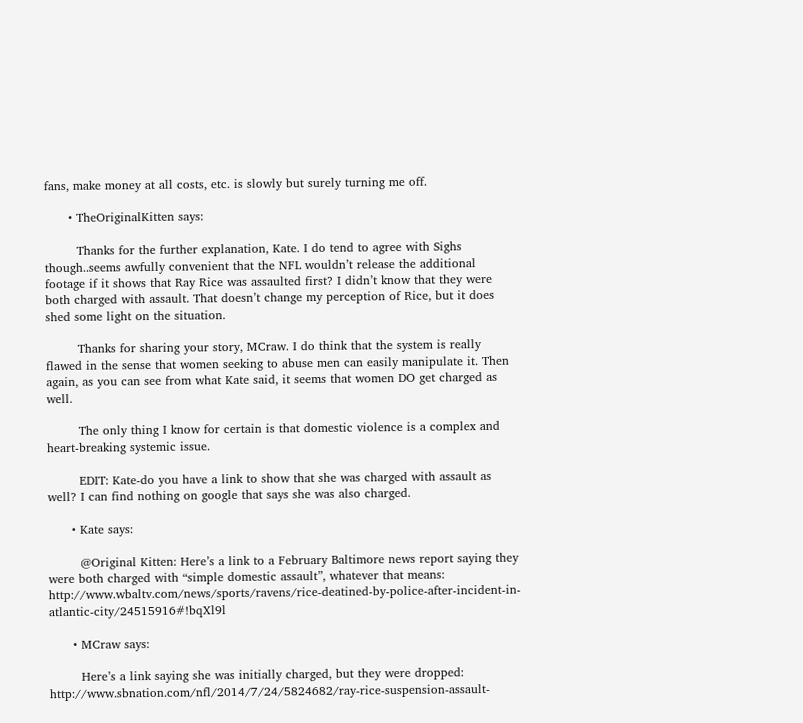fans, make money at all costs, etc. is slowly but surely turning me off.

      • TheOriginalKitten says:

        Thanks for the further explanation, Kate. I do tend to agree with Sighs though..seems awfully convenient that the NFL wouldn’t release the additional footage if it shows that Ray Rice was assaulted first? I didn’t know that they were both charged with assault. That doesn’t change my perception of Rice, but it does shed some light on the situation.

        Thanks for sharing your story, MCraw. I do think that the system is really flawed in the sense that women seeking to abuse men can easily manipulate it. Then again, as you can see from what Kate said, it seems that women DO get charged as well.

        The only thing I know for certain is that domestic violence is a complex and heart-breaking systemic issue.

        EDIT: Kate-do you have a link to show that she was charged with assault as well? I can find nothing on google that says she was also charged.

      • Kate says:

        @Original Kitten: Here’s a link to a February Baltimore news report saying they were both charged with “simple domestic assault”, whatever that means: http://www.wbaltv.com/news/sports/ravens/rice-deatined-by-police-after-incident-in-atlantic-city/24515916#!bqXl9l

      • MCraw says:

        Here’s a link saying she was initially charged, but they were dropped: http://www.sbnation.com/nfl/2014/7/24/5824682/ray-rice-suspension-assault-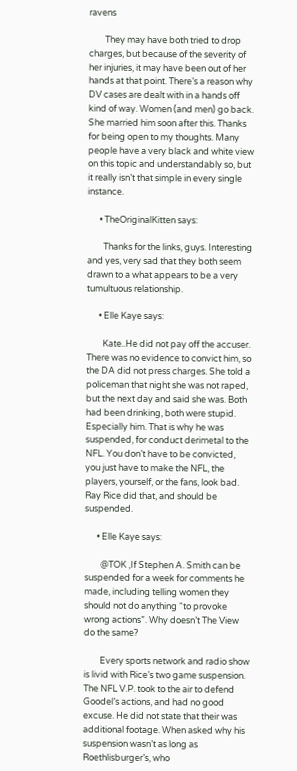ravens

        They may have both tried to drop charges, but because of the severity of her injuries, it may have been out of her hands at that point. There’s a reason why DV cases are dealt with in a hands off kind of way. Women (and men) go back. She married him soon after this. Thanks for being open to my thoughts. Many people have a very black and white view on this topic and understandably so, but it really isn’t that simple in every single instance.

      • TheOriginalKitten says:

        Thanks for the links, guys. Interesting and yes, very sad that they both seem drawn to a what appears to be a very tumultuous relationship.

      • Elle Kaye says:

        Kate..He did not pay off the accuser. There was no evidence to convict him, so the DA did not press charges. She told a policeman that night she was not raped, but the next day and said she was. Both had been drinking, both were stupid. Especially him. That is why he was suspended, for conduct derimetal to the NFL. You don’t have to be convicted, you just have to make the NFL, the players, yourself, or the fans, look bad. Ray Rice did that, and should be suspended.

      • Elle Kaye says:

        @TOK ,If Stephen A. Smith can be suspended for a week for comments he made, including telling women they should not do anything “to provoke wrong actions”. Why doesn’t The View do the same?

        Every sports network and radio show is livid with Rice’s two game suspension. The NFL V.P. took to the air to defend Goodel’s actions, and had no good excuse. He did not state that their was additional footage. When asked why his suspension wasn’t as long as Roethlisburger’s, who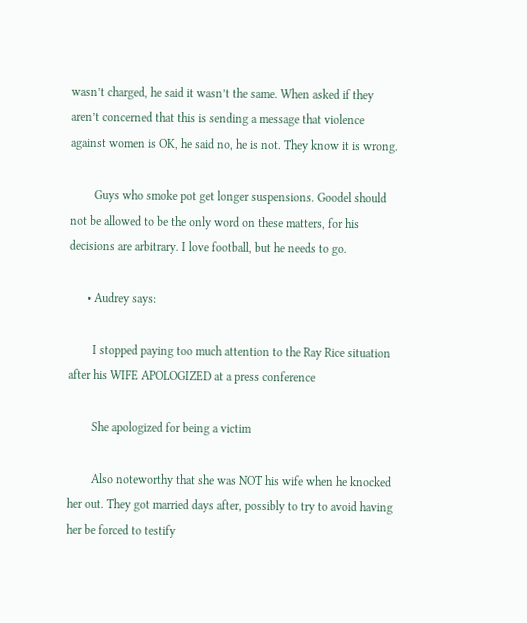wasn’t charged, he said it wasn’t the same. When asked if they aren’t concerned that this is sending a message that violence against women is OK, he said no, he is not. They know it is wrong.

        Guys who smoke pot get longer suspensions. Goodel should not be allowed to be the only word on these matters, for his decisions are arbitrary. I love football, but he needs to go.

      • Audrey says:

        I stopped paying too much attention to the Ray Rice situation after his WIFE APOLOGIZED at a press conference

        She apologized for being a victim

        Also noteworthy that she was NOT his wife when he knocked her out. They got married days after, possibly to try to avoid having her be forced to testify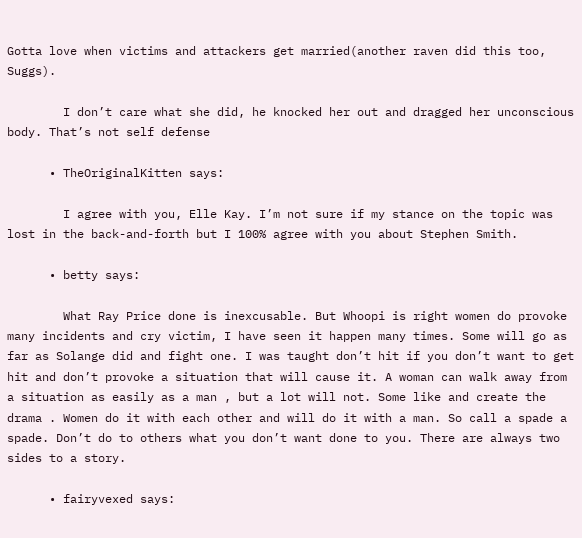Gotta love when victims and attackers get married(another raven did this too, Suggs).

        I don’t care what she did, he knocked her out and dragged her unconscious body. That’s not self defense

      • TheOriginalKitten says:

        I agree with you, Elle Kay. I’m not sure if my stance on the topic was lost in the back-and-forth but I 100% agree with you about Stephen Smith.

      • betty says:

        What Ray Price done is inexcusable. But Whoopi is right women do provoke many incidents and cry victim, I have seen it happen many times. Some will go as far as Solange did and fight one. I was taught don’t hit if you don’t want to get hit and don’t provoke a situation that will cause it. A woman can walk away from a situation as easily as a man , but a lot will not. Some like and create the drama . Women do it with each other and will do it with a man. So call a spade a spade. Don’t do to others what you don’t want done to you. There are always two sides to a story.

      • fairyvexed says: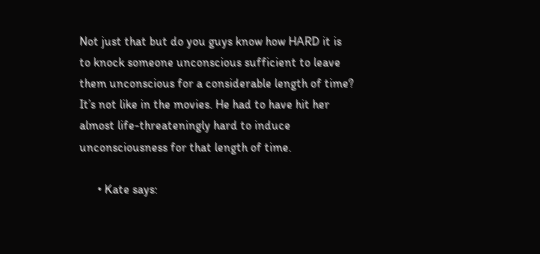Not just that but do you guys know how HARD it is to knock someone unconscious sufficient to leave them unconscious for a considerable length of time? It’s not like in the movies. He had to have hit her almost life-threateningly hard to induce unconsciousness for that length of time.

      • Kate says: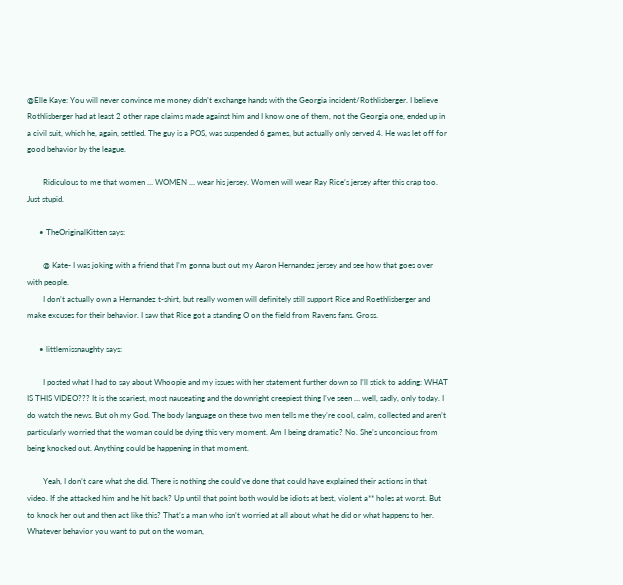@Elle Kaye: You will never convince me money didn’t exchange hands with the Georgia incident/Rothlisberger. I believe Rothlisberger had at least 2 other rape claims made against him and I know one of them, not the Georgia one, ended up in a civil suit, which he, again, settled. The guy is a POS, was suspended 6 games, but actually only served 4. He was let off for good behavior by the league.

        Ridiculous to me that women … WOMEN … wear his jersey. Women will wear Ray Rice’s jersey after this crap too. Just stupid.

      • TheOriginalKitten says:

        @ Kate- I was joking with a friend that I’m gonna bust out my Aaron Hernandez jersey and see how that goes over with people.
        I don’t actually own a Hernandez t-shirt, but really women will definitely still support Rice and Roethlisberger and make excuses for their behavior. I saw that Rice got a standing O on the field from Ravens fans. Gross.

      • littlemissnaughty says:

        I posted what I had to say about Whoopie and my issues with her statement further down so I’ll stick to adding: WHAT IS THIS VIDEO??? It is the scariest, most nauseating and the downright creepiest thing I’ve seen … well, sadly, only today. I do watch the news. But oh my God. The body language on these two men tells me they’re cool, calm, collected and aren’t particularly worried that the woman could be dying this very moment. Am I being dramatic? No. She’s unconcious from being knocked out. Anything could be happening in that moment.

        Yeah, I don’t care what she did. There is nothing she could’ve done that could have explained their actions in that video. If she attacked him and he hit back? Up until that point both would be idiots at best, violent a** holes at worst. But to knock her out and then act like this? That’s a man who isn’t worried at all about what he did or what happens to her. Whatever behavior you want to put on the woman,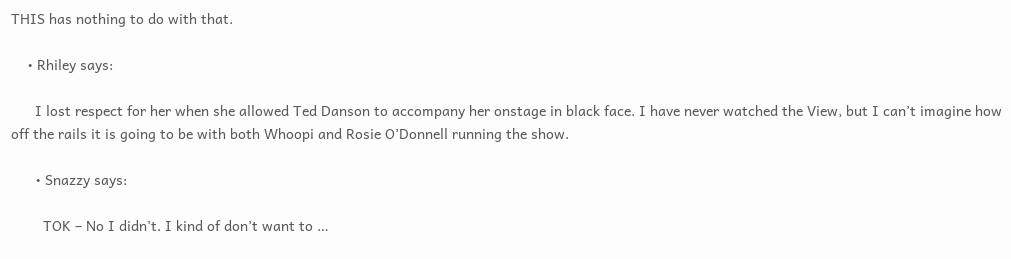THIS has nothing to do with that.

    • Rhiley says:

      I lost respect for her when she allowed Ted Danson to accompany her onstage in black face. I have never watched the View, but I can’t imagine how off the rails it is going to be with both Whoopi and Rosie O’Donnell running the show.

      • Snazzy says:

        TOK – No I didn’t. I kind of don’t want to …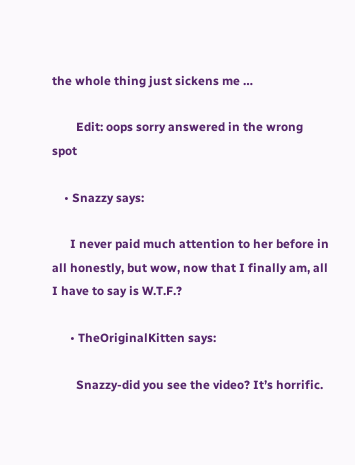the whole thing just sickens me …

        Edit: oops sorry answered in the wrong spot

    • Snazzy says:

      I never paid much attention to her before in all honestly, but wow, now that I finally am, all I have to say is W.T.F.?

      • TheOriginalKitten says:

        Snazzy-did you see the video? It’s horrific.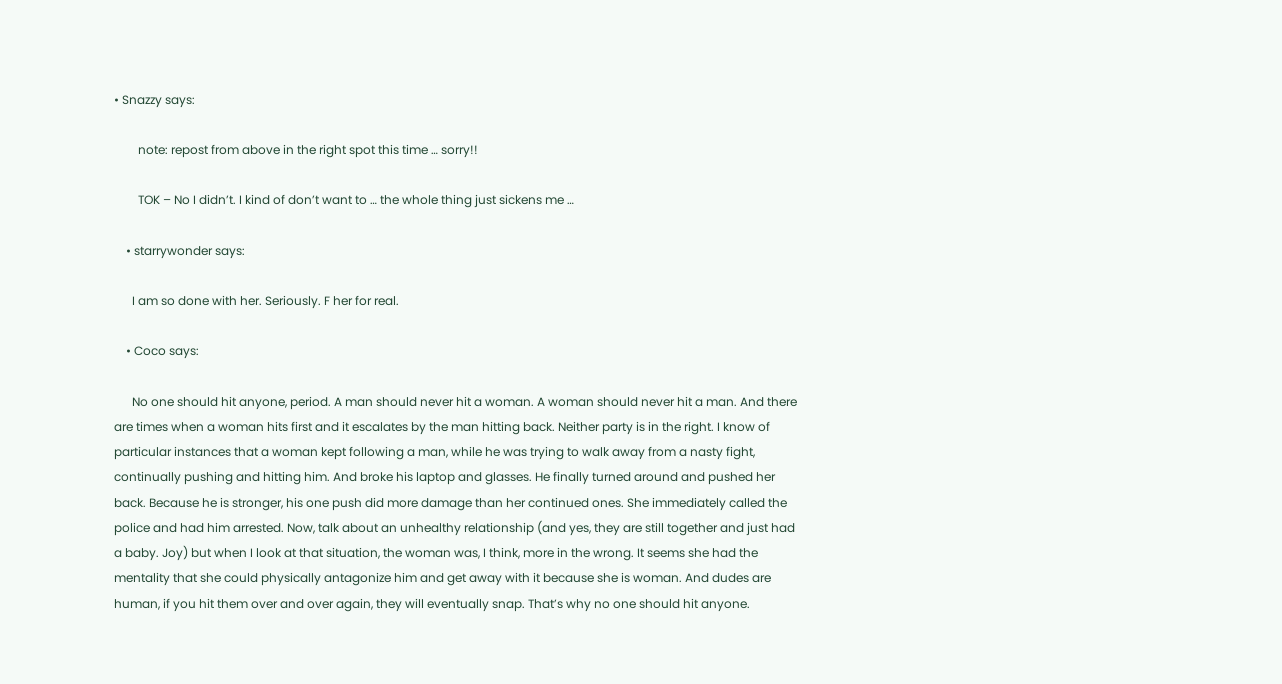• Snazzy says:

        note: repost from above in the right spot this time … sorry!!

        TOK – No I didn’t. I kind of don’t want to … the whole thing just sickens me …

    • starrywonder says:

      I am so done with her. Seriously. F her for real.

    • Coco says:

      No one should hit anyone, period. A man should never hit a woman. A woman should never hit a man. And there are times when a woman hits first and it escalates by the man hitting back. Neither party is in the right. I know of particular instances that a woman kept following a man, while he was trying to walk away from a nasty fight, continually pushing and hitting him. And broke his laptop and glasses. He finally turned around and pushed her back. Because he is stronger, his one push did more damage than her continued ones. She immediately called the police and had him arrested. Now, talk about an unhealthy relationship (and yes, they are still together and just had a baby. Joy) but when I look at that situation, the woman was, I think, more in the wrong. It seems she had the mentality that she could physically antagonize him and get away with it because she is woman. And dudes are human, if you hit them over and over again, they will eventually snap. That’s why no one should hit anyone.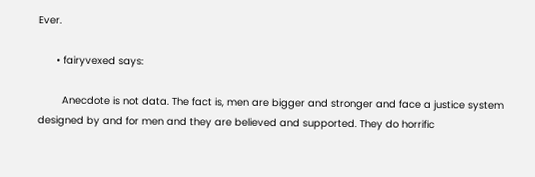Ever.

      • fairyvexed says:

        Anecdote is not data. The fact is, men are bigger and stronger and face a justice system designed by and for men and they are believed and supported. They do horrific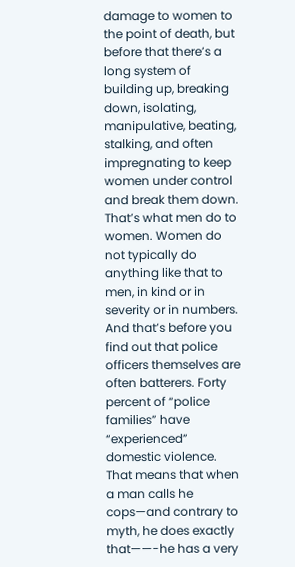damage to women to the point of death, but before that there’s a long system of building up, breaking down, isolating, manipulative, beating, stalking, and often impregnating to keep women under control and break them down. That’s what men do to women. Women do not typically do anything like that to men, in kind or in severity or in numbers. And that’s before you find out that police officers themselves are often batterers. Forty percent of “police families” have “experienced” domestic violence. That means that when a man calls he cops—and contrary to myth, he does exactly that——-he has a very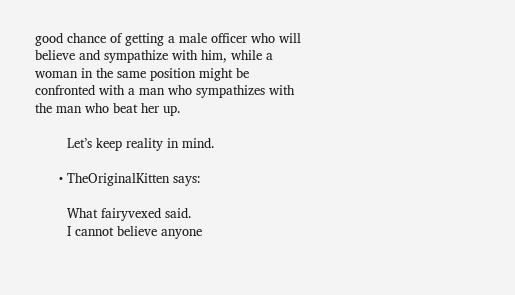good chance of getting a male officer who will believe and sympathize with him, while a woman in the same position might be confronted with a man who sympathizes with the man who beat her up.

        Let’s keep reality in mind.

      • TheOriginalKitten says:

        What fairyvexed said.
        I cannot believe anyone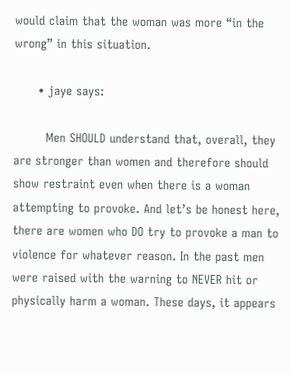would claim that the woman was more “in the wrong” in this situation.

      • jaye says:

        Men SHOULD understand that, overall, they are stronger than women and therefore should show restraint even when there is a woman attempting to provoke. And let’s be honest here, there are women who DO try to provoke a man to violence for whatever reason. In the past men were raised with the warning to NEVER hit or physically harm a woman. These days, it appears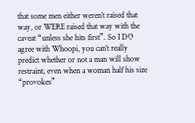that some men either weren’t raised that way, or WERE raised that way with the caveat “unless she hits first”. So I DO agree with Whoopi, you can’t really predict whether or not a man will show restraint, even when a woman half his size “provokes”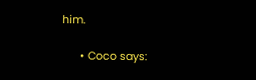him.

      • Coco says: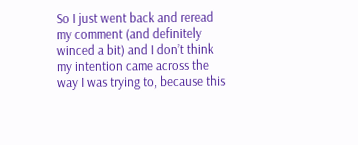So I just went back and reread my comment (and definitely winced a bit) and I don’t think my intention came across the way I was trying to, because this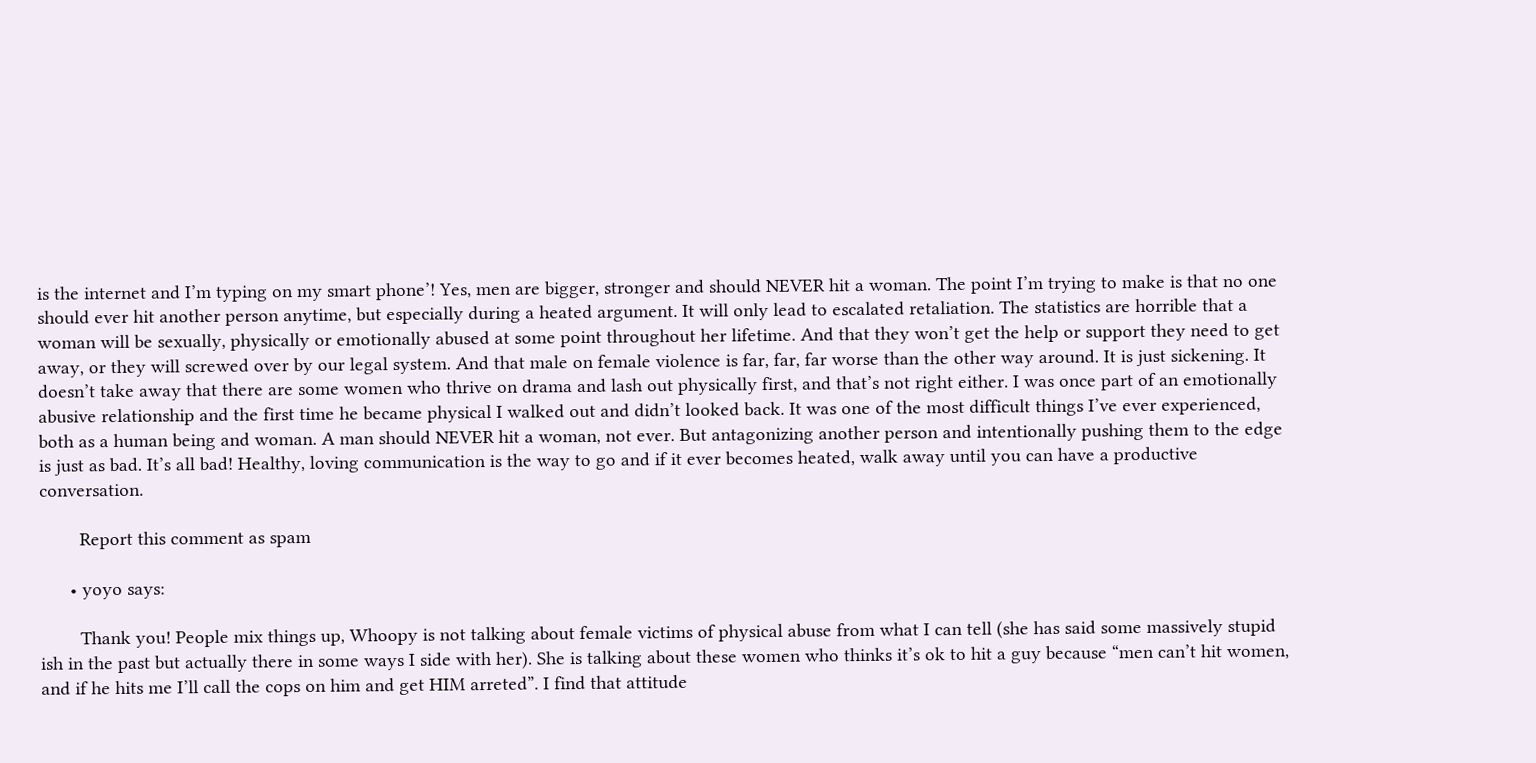is the internet and I’m typing on my smart phone’! Yes, men are bigger, stronger and should NEVER hit a woman. The point I’m trying to make is that no one should ever hit another person anytime, but especially during a heated argument. It will only lead to escalated retaliation. The statistics are horrible that a woman will be sexually, physically or emotionally abused at some point throughout her lifetime. And that they won’t get the help or support they need to get away, or they will screwed over by our legal system. And that male on female violence is far, far, far worse than the other way around. It is just sickening. It doesn’t take away that there are some women who thrive on drama and lash out physically first, and that’s not right either. I was once part of an emotionally abusive relationship and the first time he became physical I walked out and didn’t looked back. It was one of the most difficult things I’ve ever experienced, both as a human being and woman. A man should NEVER hit a woman, not ever. But antagonizing another person and intentionally pushing them to the edge is just as bad. It’s all bad! Healthy, loving communication is the way to go and if it ever becomes heated, walk away until you can have a productive conversation.

        Report this comment as spam

      • yoyo says:

        Thank you! People mix things up, Whoopy is not talking about female victims of physical abuse from what I can tell (she has said some massively stupid ish in the past but actually there in some ways I side with her). She is talking about these women who thinks it’s ok to hit a guy because “men can’t hit women, and if he hits me I’ll call the cops on him and get HIM arreted”. I find that attitude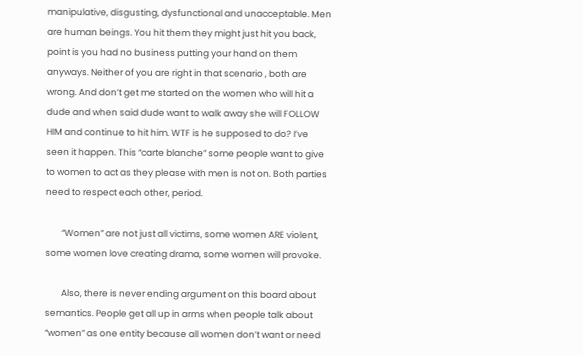manipulative, disgusting, dysfunctional and unacceptable. Men are human beings. You hit them they might just hit you back, point is you had no business putting your hand on them anyways. Neither of you are right in that scenario , both are wrong. And don’t get me started on the women who will hit a dude and when said dude want to walk away she will FOLLOW HIM and continue to hit him. WTF is he supposed to do? I’ve seen it happen. This “carte blanche” some people want to give to women to act as they please with men is not on. Both parties need to respect each other, period.

        “Women” are not just all victims, some women ARE violent, some women love creating drama, some women will provoke.

        Also, there is never ending argument on this board about semantics. People get all up in arms when people talk about “women” as one entity because all women don’t want or need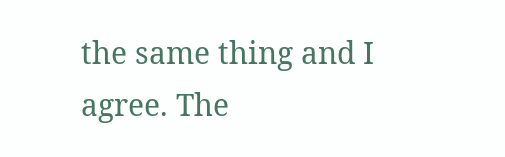the same thing and I agree. The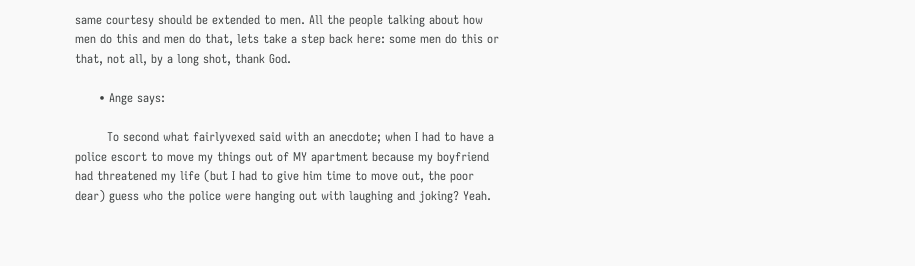same courtesy should be extended to men. All the people talking about how men do this and men do that, lets take a step back here: some men do this or that, not all, by a long shot, thank God.

      • Ange says:

        To second what fairlyvexed said with an anecdote; when I had to have a police escort to move my things out of MY apartment because my boyfriend had threatened my life (but I had to give him time to move out, the poor dear) guess who the police were hanging out with laughing and joking? Yeah.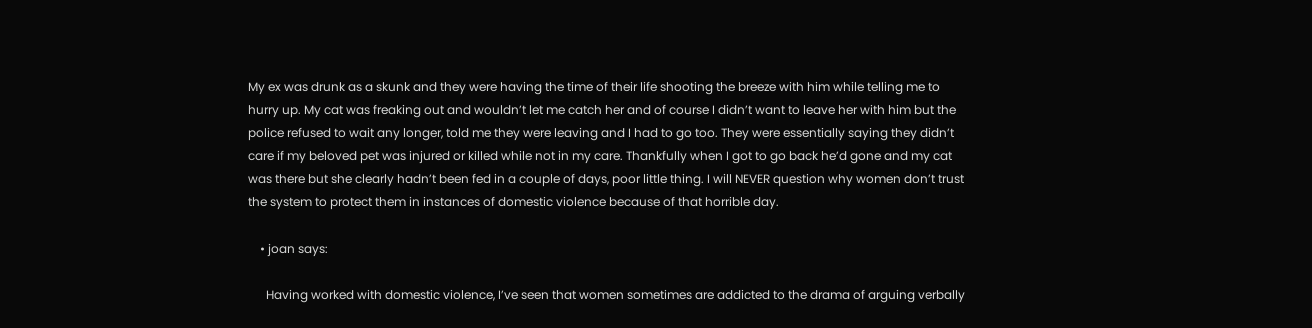My ex was drunk as a skunk and they were having the time of their life shooting the breeze with him while telling me to hurry up. My cat was freaking out and wouldn’t let me catch her and of course I didn’t want to leave her with him but the police refused to wait any longer, told me they were leaving and I had to go too. They were essentially saying they didn’t care if my beloved pet was injured or killed while not in my care. Thankfully when I got to go back he’d gone and my cat was there but she clearly hadn’t been fed in a couple of days, poor little thing. I will NEVER question why women don’t trust the system to protect them in instances of domestic violence because of that horrible day.

    • joan says:

      Having worked with domestic violence, I’ve seen that women sometimes are addicted to the drama of arguing verbally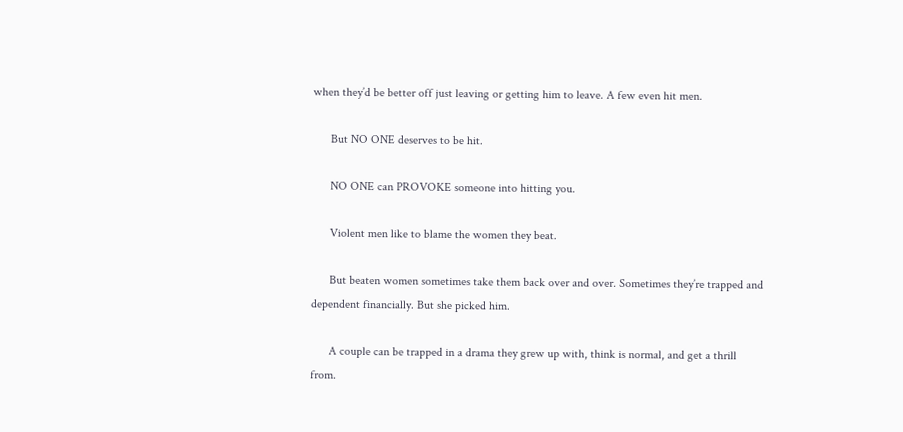when they’d be better off just leaving or getting him to leave. A few even hit men.

      But NO ONE deserves to be hit.

      NO ONE can PROVOKE someone into hitting you.

      Violent men like to blame the women they beat.

      But beaten women sometimes take them back over and over. Sometimes they’re trapped and dependent financially. But she picked him.

      A couple can be trapped in a drama they grew up with, think is normal, and get a thrill from.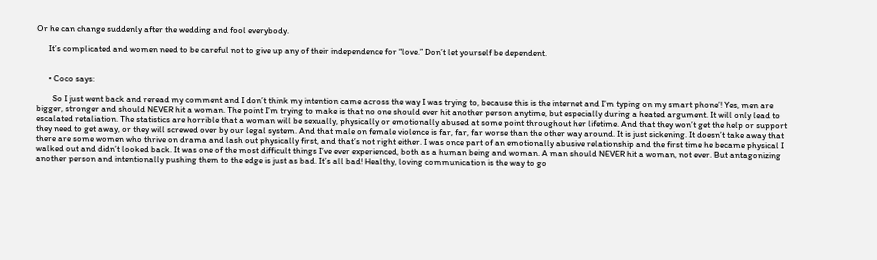Or he can change suddenly after the wedding and fool everybody.

      It’s complicated and women need to be careful not to give up any of their independence for “love.” Don’t let yourself be dependent.


      • Coco says:

        So I just went back and reread my comment and I don’t think my intention came across the way I was trying to, because this is the internet and I’m typing on my smart phone’! Yes, men are bigger, stronger and should NEVER hit a woman. The point I’m trying to make is that no one should ever hit another person anytime, but especially during a heated argument. It will only lead to escalated retaliation. The statistics are horrible that a woman will be sexually, physically or emotionally abused at some point throughout her lifetime. And that they won’t get the help or support they need to get away, or they will screwed over by our legal system. And that male on female violence is far, far, far worse than the other way around. It is just sickening. It doesn’t take away that there are some women who thrive on drama and lash out physically first, and that’s not right either. I was once part of an emotionally abusive relationship and the first time he became physical I walked out and didn’t looked back. It was one of the most difficult things I’ve ever experienced, both as a human being and woman. A man should NEVER hit a woman, not ever. But antagonizing another person and intentionally pushing them to the edge is just as bad. It’s all bad! Healthy, loving communication is the way to go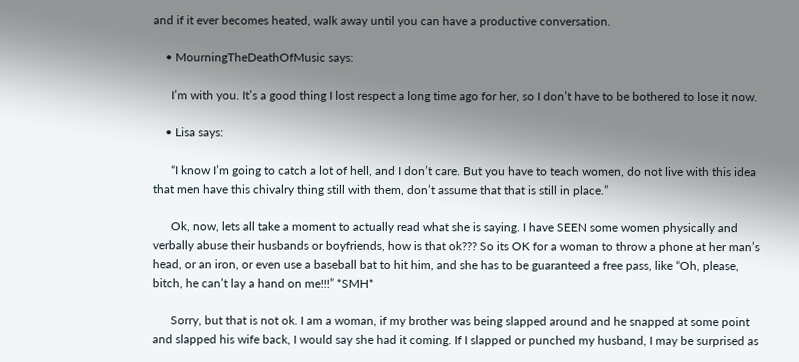and if it ever becomes heated, walk away until you can have a productive conversation.

    • MourningTheDeathOfMusic says:

      I’m with you. It’s a good thing I lost respect a long time ago for her, so I don’t have to be bothered to lose it now.

    • Lisa says:

      “I know I’m going to catch a lot of hell, and I don’t care. But you have to teach women, do not live with this idea that men have this chivalry thing still with them, don’t assume that that is still in place.”

      Ok, now, lets all take a moment to actually read what she is saying. I have SEEN some women physically and verbally abuse their husbands or boyfriends, how is that ok??? So its OK for a woman to throw a phone at her man’s head, or an iron, or even use a baseball bat to hit him, and she has to be guaranteed a free pass, like “Oh, please, bitch, he can’t lay a hand on me!!!” *SMH*

      Sorry, but that is not ok. I am a woman, if my brother was being slapped around and he snapped at some point and slapped his wife back, I would say she had it coming. If I slapped or punched my husband, I may be surprised as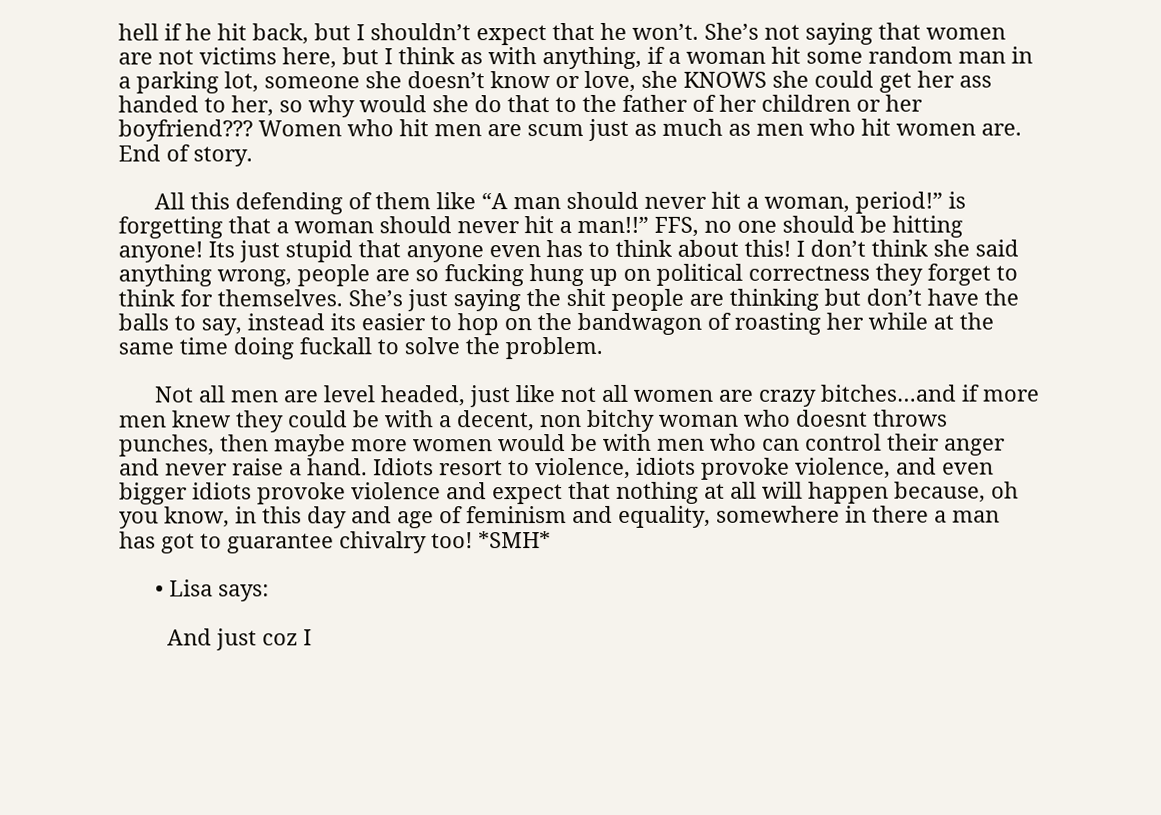hell if he hit back, but I shouldn’t expect that he won’t. She’s not saying that women are not victims here, but I think as with anything, if a woman hit some random man in a parking lot, someone she doesn’t know or love, she KNOWS she could get her ass handed to her, so why would she do that to the father of her children or her boyfriend??? Women who hit men are scum just as much as men who hit women are. End of story.

      All this defending of them like “A man should never hit a woman, period!” is forgetting that a woman should never hit a man!!” FFS, no one should be hitting anyone! Its just stupid that anyone even has to think about this! I don’t think she said anything wrong, people are so fucking hung up on political correctness they forget to think for themselves. She’s just saying the shit people are thinking but don’t have the balls to say, instead its easier to hop on the bandwagon of roasting her while at the same time doing fuckall to solve the problem.

      Not all men are level headed, just like not all women are crazy bitches…and if more men knew they could be with a decent, non bitchy woman who doesnt throws punches, then maybe more women would be with men who can control their anger and never raise a hand. Idiots resort to violence, idiots provoke violence, and even bigger idiots provoke violence and expect that nothing at all will happen because, oh you know, in this day and age of feminism and equality, somewhere in there a man has got to guarantee chivalry too! *SMH*

      • Lisa says:

        And just coz I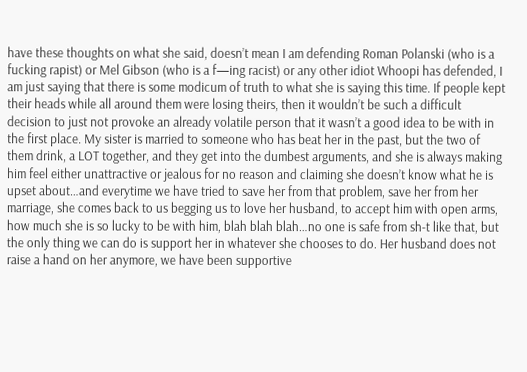have these thoughts on what she said, doesn’t mean I am defending Roman Polanski (who is a fucking rapist) or Mel Gibson (who is a f—ing racist) or any other idiot Whoopi has defended, I am just saying that there is some modicum of truth to what she is saying this time. If people kept their heads while all around them were losing theirs, then it wouldn’t be such a difficult decision to just not provoke an already volatile person that it wasn’t a good idea to be with in the first place. My sister is married to someone who has beat her in the past, but the two of them drink, a LOT together, and they get into the dumbest arguments, and she is always making him feel either unattractive or jealous for no reason and claiming she doesn’t know what he is upset about…and everytime we have tried to save her from that problem, save her from her marriage, she comes back to us begging us to love her husband, to accept him with open arms, how much she is so lucky to be with him, blah blah blah…no one is safe from sh-t like that, but the only thing we can do is support her in whatever she chooses to do. Her husband does not raise a hand on her anymore, we have been supportive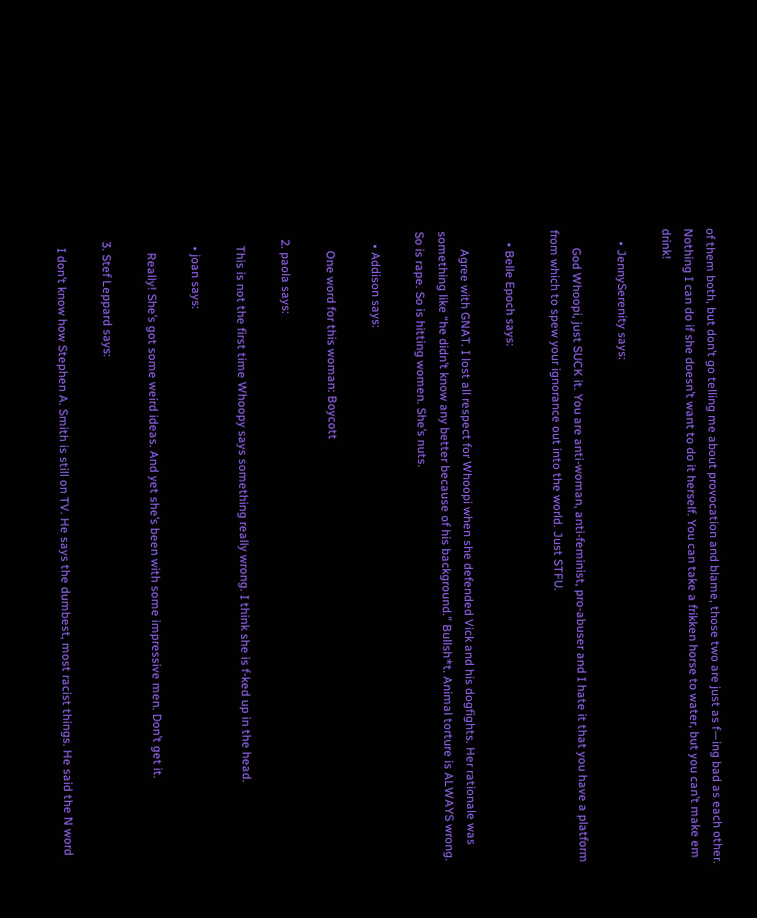of them both, but don’t go telling me about provocation and blame, those two are just as f—ing bad as each other. Nothing I can do if she doesn’t want to do it herself. You can take a frikken horse to water, but you can’t make em drink!

    • JennySerenity says:

      God Whoopi, just SUCK it. You are anti-woman, anti-feminist, pro-abuser and I hate it that you have a platform from which to spew your ignorance out into the world. Just STFU.

    • Belle Epoch says:

      Agree with GNAT. I lost all respect for Whoopi when she defended Vick and his dogfights. Her rationale was something like “he didn’t know any better because of his background.” Bullsh*t. Animal torture is ALWAYS wrong. So is rape. So is hitting women. She’s nuts.

    • Addison says:

      One word for this woman: Boycott

  2. paola says:

    This is not the first time Whoopy says something really wrong. I think she is f-ked up in the head.

    • joan says:

      Really! She’s got some weird ideas. And yet she’s been with some impressive men. Don’t get it.

  3. Stef Leppard says:

    I don’t know how Stephen A. Smith is still on TV. He says the dumbest, most racist things. He said the N word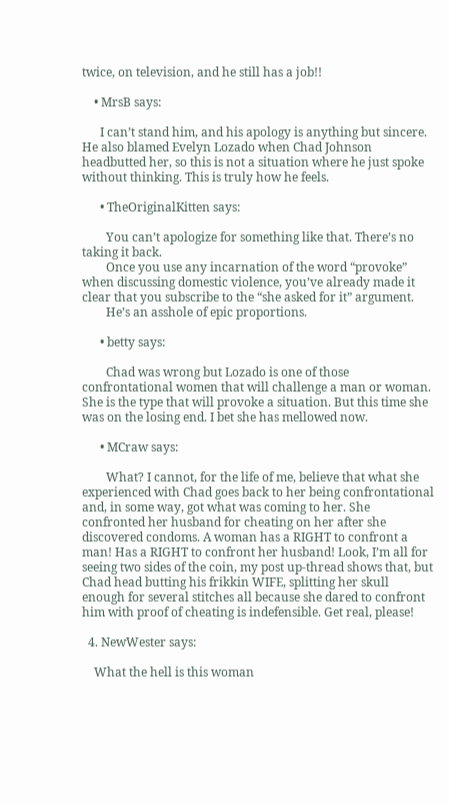twice, on television, and he still has a job!!

    • MrsB says:

      I can’t stand him, and his apology is anything but sincere. He also blamed Evelyn Lozado when Chad Johnson headbutted her, so this is not a situation where he just spoke without thinking. This is truly how he feels.

      • TheOriginalKitten says:

        You can’t apologize for something like that. There’s no taking it back.
        Once you use any incarnation of the word “provoke” when discussing domestic violence, you’ve already made it clear that you subscribe to the “she asked for it” argument.
        He’s an asshole of epic proportions.

      • betty says:

        Chad was wrong but Lozado is one of those confrontational women that will challenge a man or woman. She is the type that will provoke a situation. But this time she was on the losing end. I bet she has mellowed now.

      • MCraw says:

        What? I cannot, for the life of me, believe that what she experienced with Chad goes back to her being confrontational and, in some way, got what was coming to her. She confronted her husband for cheating on her after she discovered condoms. A woman has a RIGHT to confront a man! Has a RIGHT to confront her husband! Look, I’m all for seeing two sides of the coin, my post up-thread shows that, but Chad head butting his frikkin WIFE, splitting her skull enough for several stitches all because she dared to confront him with proof of cheating is indefensible. Get real, please!

  4. NewWester says:

    What the hell is this woman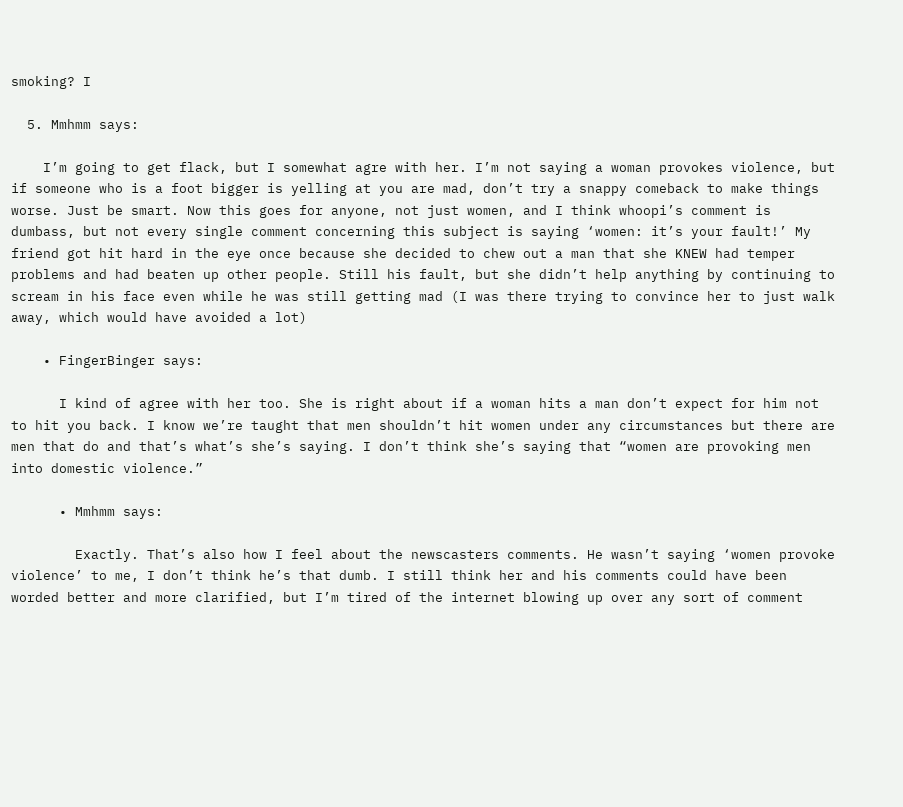smoking? I

  5. Mmhmm says:

    I’m going to get flack, but I somewhat agre with her. I’m not saying a woman provokes violence, but if someone who is a foot bigger is yelling at you are mad, don’t try a snappy comeback to make things worse. Just be smart. Now this goes for anyone, not just women, and I think whoopi’s comment is dumbass, but not every single comment concerning this subject is saying ‘women: it’s your fault!’ My friend got hit hard in the eye once because she decided to chew out a man that she KNEW had temper problems and had beaten up other people. Still his fault, but she didn’t help anything by continuing to scream in his face even while he was still getting mad (I was there trying to convince her to just walk away, which would have avoided a lot)

    • FingerBinger says:

      I kind of agree with her too. She is right about if a woman hits a man don’t expect for him not to hit you back. I know we’re taught that men shouldn’t hit women under any circumstances but there are men that do and that’s what’s she’s saying. I don’t think she’s saying that “women are provoking men into domestic violence.”

      • Mmhmm says:

        Exactly. That’s also how I feel about the newscasters comments. He wasn’t saying ‘women provoke violence’ to me, I don’t think he’s that dumb. I still think her and his comments could have been worded better and more clarified, but I’m tired of the internet blowing up over any sort of comment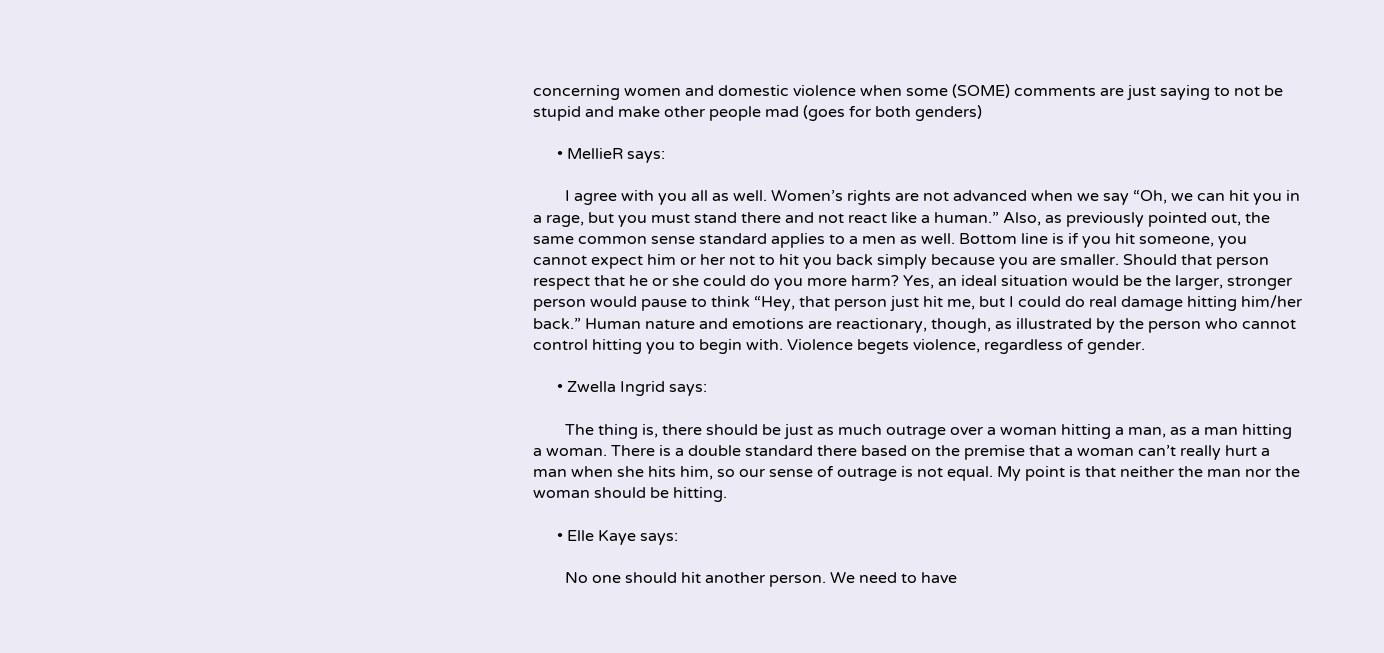concerning women and domestic violence when some (SOME) comments are just saying to not be stupid and make other people mad (goes for both genders)

      • MellieR says:

        I agree with you all as well. Women’s rights are not advanced when we say “Oh, we can hit you in a rage, but you must stand there and not react like a human.” Also, as previously pointed out, the same common sense standard applies to a men as well. Bottom line is if you hit someone, you cannot expect him or her not to hit you back simply because you are smaller. Should that person respect that he or she could do you more harm? Yes, an ideal situation would be the larger, stronger person would pause to think “Hey, that person just hit me, but I could do real damage hitting him/her back.” Human nature and emotions are reactionary, though, as illustrated by the person who cannot control hitting you to begin with. Violence begets violence, regardless of gender.

      • Zwella Ingrid says:

        The thing is, there should be just as much outrage over a woman hitting a man, as a man hitting a woman. There is a double standard there based on the premise that a woman can’t really hurt a man when she hits him, so our sense of outrage is not equal. My point is that neither the man nor the woman should be hitting.

      • Elle Kaye says:

        No one should hit another person. We need to have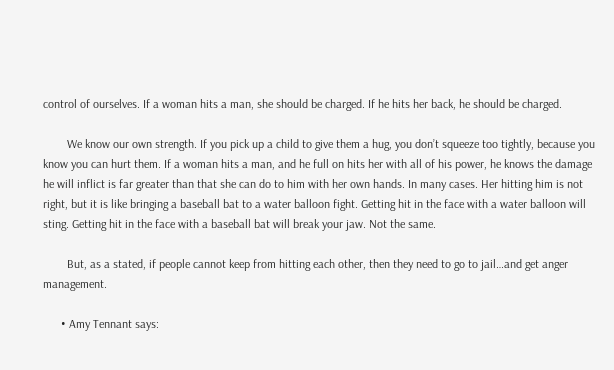control of ourselves. If a woman hits a man, she should be charged. If he hits her back, he should be charged.

        We know our own strength. If you pick up a child to give them a hug, you don’t squeeze too tightly, because you know you can hurt them. If a woman hits a man, and he full on hits her with all of his power, he knows the damage he will inflict is far greater than that she can do to him with her own hands. In many cases. Her hitting him is not right, but it is like bringing a baseball bat to a water balloon fight. Getting hit in the face with a water balloon will sting. Getting hit in the face with a baseball bat will break your jaw. Not the same.

        But, as a stated, if people cannot keep from hitting each other, then they need to go to jail…and get anger management.

      • Amy Tennant says: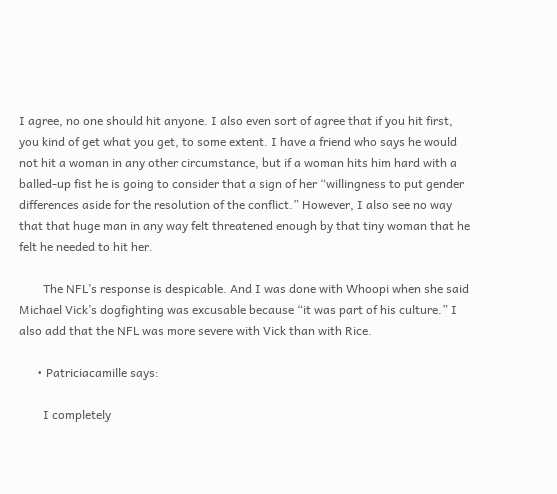I agree, no one should hit anyone. I also even sort of agree that if you hit first, you kind of get what you get, to some extent. I have a friend who says he would not hit a woman in any other circumstance, but if a woman hits him hard with a balled-up fist he is going to consider that a sign of her “willingness to put gender differences aside for the resolution of the conflict.” However, I also see no way that that huge man in any way felt threatened enough by that tiny woman that he felt he needed to hit her.

        The NFL’s response is despicable. And I was done with Whoopi when she said Michael Vick’s dogfighting was excusable because “it was part of his culture.” I also add that the NFL was more severe with Vick than with Rice.

      • Patriciacamille says:

        I completely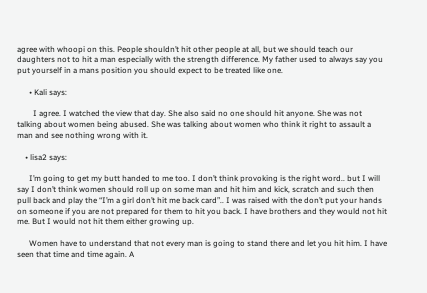agree with whoopi on this. People shouldn’t hit other people at all, but we should teach our daughters not to hit a man especially with the strength difference. My father used to always say you put yourself in a mans position you should expect to be treated like one.

      • Kali says:

        I agree. I watched the view that day. She also said no one should hit anyone. She was not talking about women being abused. She was talking about women who think it right to assault a man and see nothing wrong with it.

    • lisa2 says:

      I’m going to get my butt handed to me too. I don’t think provoking is the right word.. but I will say I don’t think women should roll up on some man and hit him and kick, scratch and such then pull back and play the “I’m a girl don’t hit me back card”.. I was raised with the don’t put your hands on someone if you are not prepared for them to hit you back. I have brothers and they would not hit me. But I would not hit them either growing up.

      Women have to understand that not every man is going to stand there and let you hit him. I have seen that time and time again. A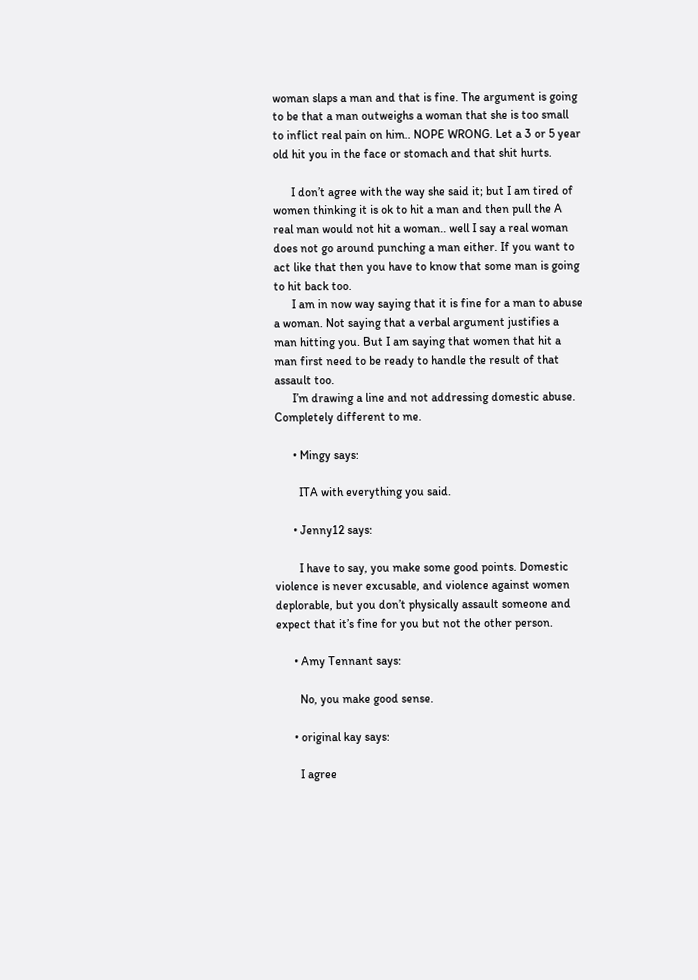woman slaps a man and that is fine. The argument is going to be that a man outweighs a woman that she is too small to inflict real pain on him.. NOPE WRONG. Let a 3 or 5 year old hit you in the face or stomach and that shit hurts.

      I don’t agree with the way she said it; but I am tired of women thinking it is ok to hit a man and then pull the A real man would not hit a woman.. well I say a real woman does not go around punching a man either. If you want to act like that then you have to know that some man is going to hit back too.
      I am in now way saying that it is fine for a man to abuse a woman. Not saying that a verbal argument justifies a man hitting you. But I am saying that women that hit a man first need to be ready to handle the result of that assault too.
      I’m drawing a line and not addressing domestic abuse. Completely different to me.

      • Mingy says:

        ITA with everything you said.

      • Jenny12 says:

        I have to say, you make some good points. Domestic violence is never excusable, and violence against women deplorable, but you don’t physically assault someone and expect that it’s fine for you but not the other person.

      • Amy Tennant says:

        No, you make good sense.

      • original kay says:

        I agree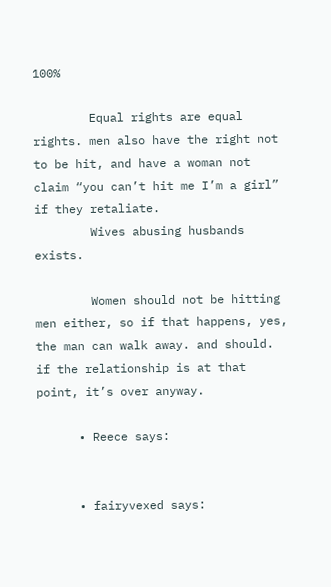100%

        Equal rights are equal rights. men also have the right not to be hit, and have a woman not claim “you can’t hit me I’m a girl” if they retaliate.
        Wives abusing husbands exists.

        Women should not be hitting men either, so if that happens, yes, the man can walk away. and should. if the relationship is at that point, it’s over anyway.

      • Reece says:


      • fairyvexed says: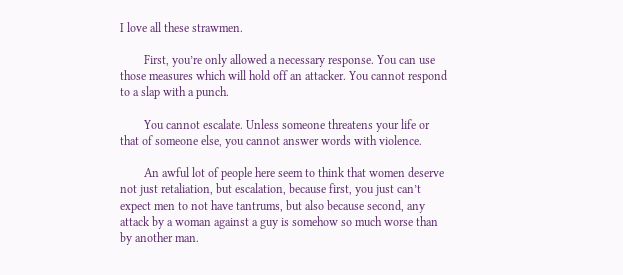I love all these strawmen.

        First, you’re only allowed a necessary response. You can use those measures which will hold off an attacker. You cannot respond to a slap with a punch.

        You cannot escalate. Unless someone threatens your life or that of someone else, you cannot answer words with violence.

        An awful lot of people here seem to think that women deserve not just retaliation, but escalation, because first, you just can’t expect men to not have tantrums, but also because second, any attack by a woman against a guy is somehow so much worse than by another man.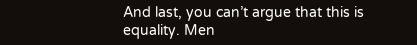And last, you can’t argue that this is equality. Men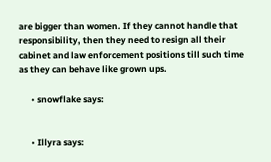are bigger than women. If they cannot handle that responsibility, then they need to resign all their cabinet and law enforcement positions till such time as they can behave like grown ups.

      • snowflake says:


      • Illyra says: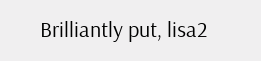Brilliantly put, lisa2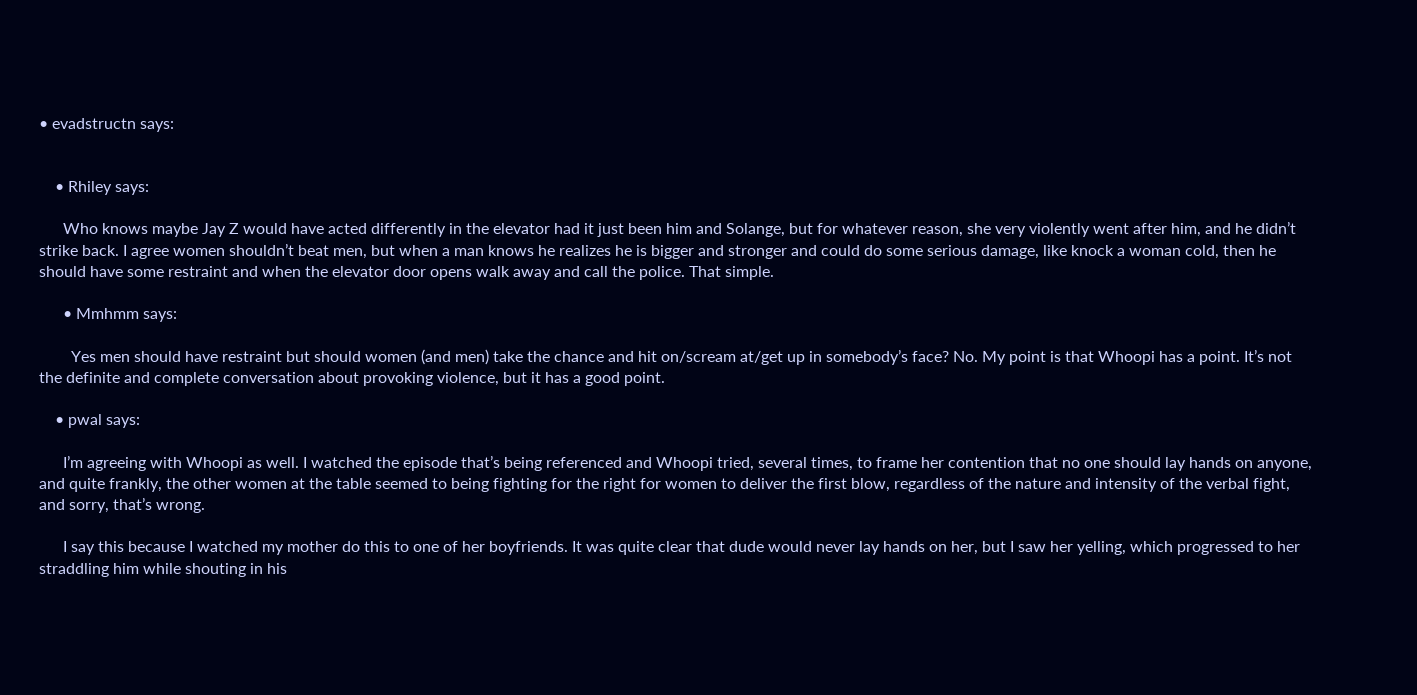• evadstructn says:


    • Rhiley says:

      Who knows maybe Jay Z would have acted differently in the elevator had it just been him and Solange, but for whatever reason, she very violently went after him, and he didn’t strike back. I agree women shouldn’t beat men, but when a man knows he realizes he is bigger and stronger and could do some serious damage, like knock a woman cold, then he should have some restraint and when the elevator door opens walk away and call the police. That simple.

      • Mmhmm says:

        Yes men should have restraint but should women (and men) take the chance and hit on/scream at/get up in somebody’s face? No. My point is that Whoopi has a point. It’s not the definite and complete conversation about provoking violence, but it has a good point.

    • pwal says:

      I’m agreeing with Whoopi as well. I watched the episode that’s being referenced and Whoopi tried, several times, to frame her contention that no one should lay hands on anyone, and quite frankly, the other women at the table seemed to being fighting for the right for women to deliver the first blow, regardless of the nature and intensity of the verbal fight, and sorry, that’s wrong.

      I say this because I watched my mother do this to one of her boyfriends. It was quite clear that dude would never lay hands on her, but I saw her yelling, which progressed to her straddling him while shouting in his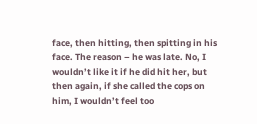face, then hitting, then spitting in his face. The reason – he was late. No, I wouldn’t like it if he did hit her, but then again, if she called the cops on him, I wouldn’t feel too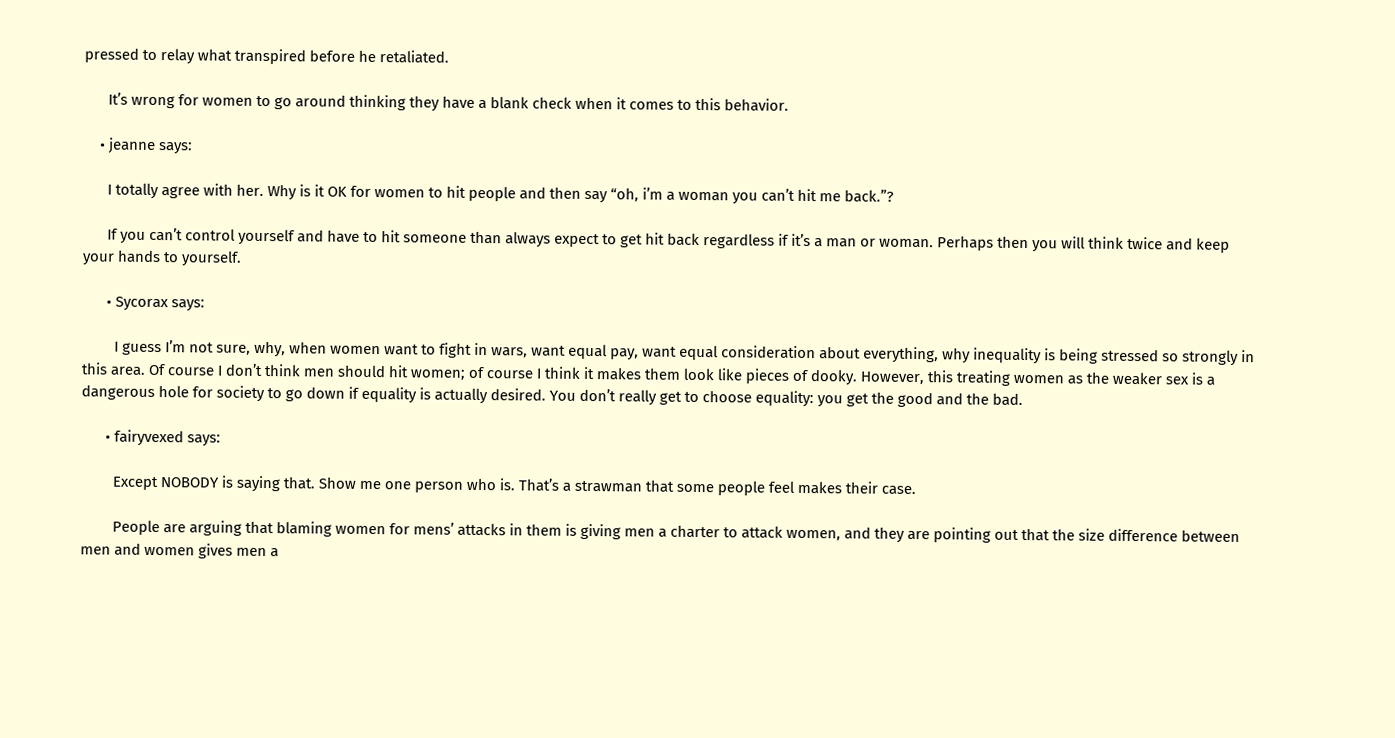pressed to relay what transpired before he retaliated.

      It’s wrong for women to go around thinking they have a blank check when it comes to this behavior.

    • jeanne says:

      I totally agree with her. Why is it OK for women to hit people and then say “oh, i’m a woman you can’t hit me back.”?

      If you can’t control yourself and have to hit someone than always expect to get hit back regardless if it’s a man or woman. Perhaps then you will think twice and keep your hands to yourself.

      • Sycorax says:

        I guess I’m not sure, why, when women want to fight in wars, want equal pay, want equal consideration about everything, why inequality is being stressed so strongly in this area. Of course I don’t think men should hit women; of course I think it makes them look like pieces of dooky. However, this treating women as the weaker sex is a dangerous hole for society to go down if equality is actually desired. You don’t really get to choose equality: you get the good and the bad.

      • fairyvexed says:

        Except NOBODY is saying that. Show me one person who is. That’s a strawman that some people feel makes their case.

        People are arguing that blaming women for mens’ attacks in them is giving men a charter to attack women, and they are pointing out that the size difference between men and women gives men a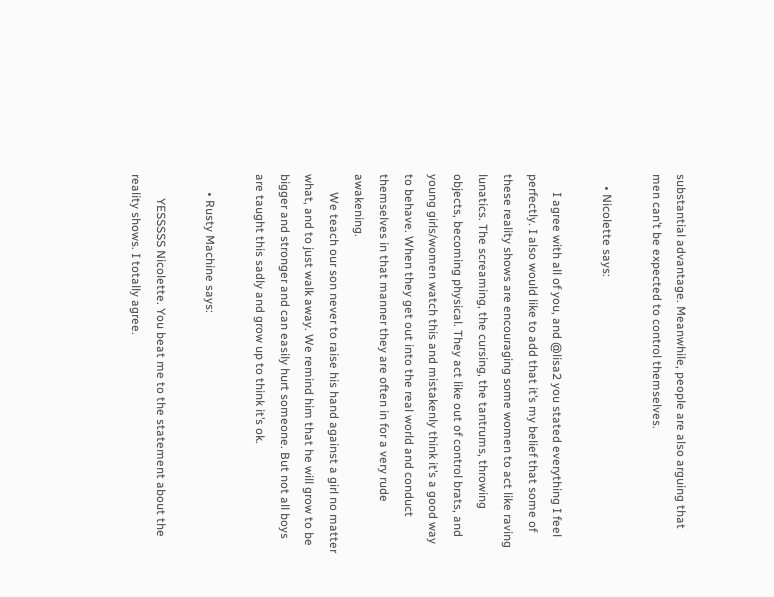substantial advantage. Meanwhile, people are also arguing that men can’t be expected to control themselves.

    • Nicolette says:

      I agree with all of you, and @lisa2 you stated everything I feel perfectly. I also would like to add that it’s my belief that some of these reality shows are encouraging some women to act like raving lunatics. The screaming, the cursing, the tantrums, throwing objects, becoming physical. They act like out of control brats, and young girls/women watch this and mistakenly think it’s a good way to behave. When they get out into the real world and conduct themselves in that manner they are often in for a very rude awakening.
      We teach our son never to raise his hand against a girl no matter what, and to just walk away. We remind him that he will grow to be bigger and stronger and can easily hurt someone. But not all boys are taught this sadly and grow up to think it’s ok.

      • Rusty Machine says:

        YESSSSS Nicolette. You beat me to the statement about the reality shows. I totally agree.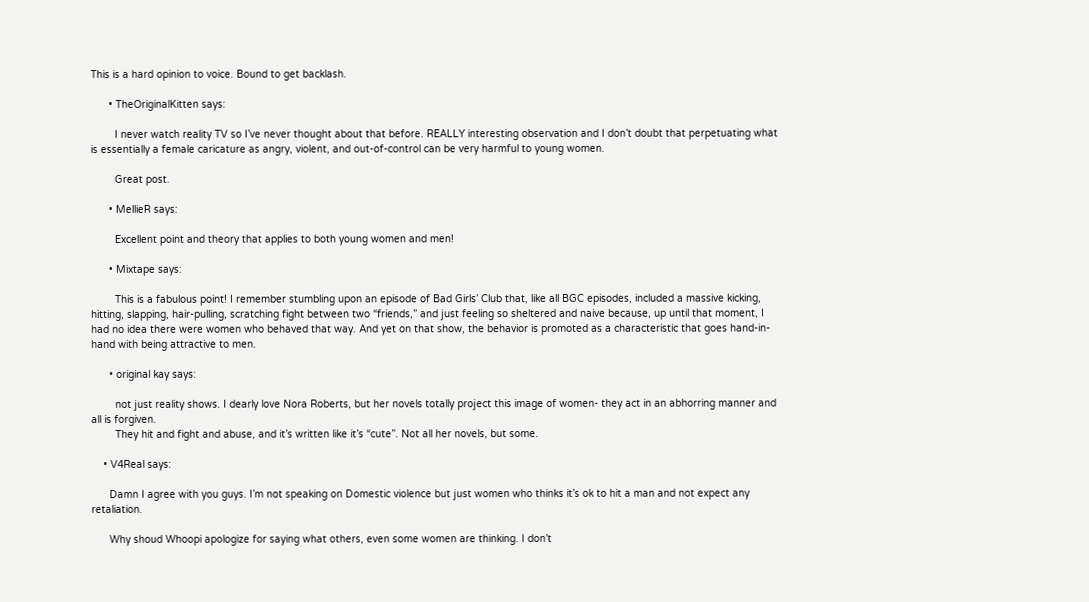This is a hard opinion to voice. Bound to get backlash.

      • TheOriginalKitten says:

        I never watch reality TV so I’ve never thought about that before. REALLY interesting observation and I don’t doubt that perpetuating what is essentially a female caricature as angry, violent, and out-of-control can be very harmful to young women.

        Great post.

      • MellieR says:

        Excellent point and theory that applies to both young women and men!

      • Mixtape says:

        This is a fabulous point! I remember stumbling upon an episode of Bad Girls’ Club that, like all BGC episodes, included a massive kicking, hitting, slapping, hair-pulling, scratching fight between two “friends,” and just feeling so sheltered and naive because, up until that moment, I had no idea there were women who behaved that way. And yet on that show, the behavior is promoted as a characteristic that goes hand-in-hand with being attractive to men.

      • original kay says:

        not just reality shows. I dearly love Nora Roberts, but her novels totally project this image of women- they act in an abhorring manner and all is forgiven.
        They hit and fight and abuse, and it’s written like it’s “cute”. Not all her novels, but some.

    • V4Real says:

      Damn I agree with you guys. I’m not speaking on Domestic violence but just women who thinks it’s ok to hit a man and not expect any retaliation.

      Why shoud Whoopi apologize for saying what others, even some women are thinking. I don’t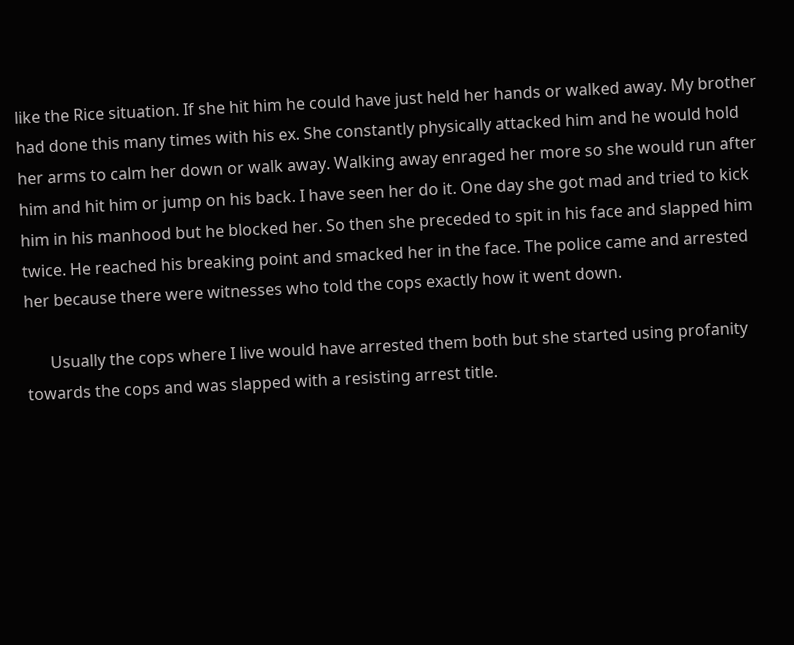like the Rice situation. If she hit him he could have just held her hands or walked away. My brother had done this many times with his ex. She constantly physically attacked him and he would hold her arms to calm her down or walk away. Walking away enraged her more so she would run after him and hit him or jump on his back. I have seen her do it. One day she got mad and tried to kick him in his manhood but he blocked her. So then she preceded to spit in his face and slapped him twice. He reached his breaking point and smacked her in the face. The police came and arrested her because there were witnesses who told the cops exactly how it went down.

      Usually the cops where I live would have arrested them both but she started using profanity towards the cops and was slapped with a resisting arrest title.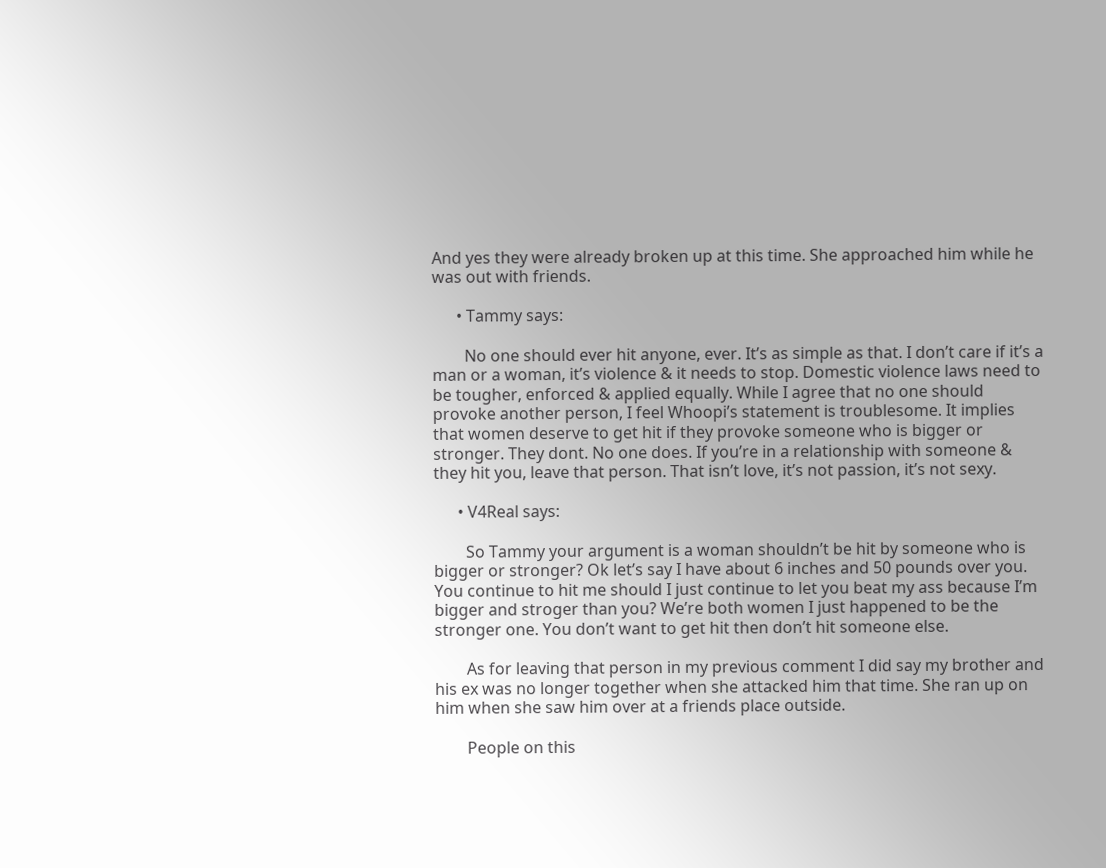And yes they were already broken up at this time. She approached him while he was out with friends.

      • Tammy says:

        No one should ever hit anyone, ever. It’s as simple as that. I don’t care if it’s a man or a woman, it’s violence & it needs to stop. Domestic violence laws need to be tougher, enforced & applied equally. While I agree that no one should provoke another person, I feel Whoopi’s statement is troublesome. It implies that women deserve to get hit if they provoke someone who is bigger or stronger. They dont. No one does. If you’re in a relationship with someone & they hit you, leave that person. That isn’t love, it’s not passion, it’s not sexy.

      • V4Real says:

        So Tammy your argument is a woman shouldn’t be hit by someone who is bigger or stronger? Ok let’s say I have about 6 inches and 50 pounds over you. You continue to hit me should I just continue to let you beat my ass because I’m bigger and stroger than you? We’re both women I just happened to be the stronger one. You don’t want to get hit then don’t hit someone else.

        As for leaving that person in my previous comment I did say my brother and his ex was no longer together when she attacked him that time. She ran up on him when she saw him over at a friends place outside.

        People on this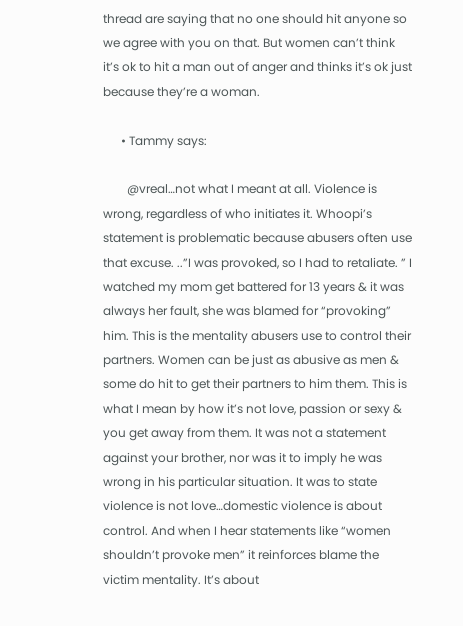thread are saying that no one should hit anyone so we agree with you on that. But women can’t think it’s ok to hit a man out of anger and thinks it’s ok just because they’re a woman.

      • Tammy says:

        @vreal…not what I meant at all. Violence is wrong, regardless of who initiates it. Whoopi’s statement is problematic because abusers often use that excuse. ..”I was provoked, so I had to retaliate. ” I watched my mom get battered for 13 years & it was always her fault, she was blamed for “provoking” him. This is the mentality abusers use to control their partners. Women can be just as abusive as men & some do hit to get their partners to him them. This is what I mean by how it’s not love, passion or sexy & you get away from them. It was not a statement against your brother, nor was it to imply he was wrong in his particular situation. It was to state violence is not love…domestic violence is about control. And when I hear statements like “women shouldn’t provoke men” it reinforces blame the victim mentality. It’s about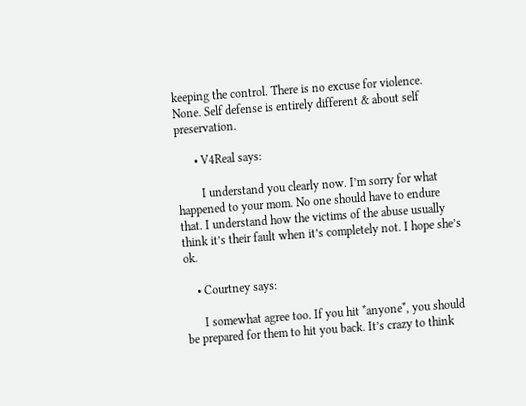keeping the control. There is no excuse for violence. None. Self defense is entirely different & about self preservation.

      • V4Real says:

        I understand you clearly now. I’m sorry for what happened to your mom. No one should have to endure that. I understand how the victims of the abuse usually think it’s their fault when it’s completely not. I hope she’s ok.

    • Courtney says:

      I somewhat agree too. If you hit *anyone*, you should be prepared for them to hit you back. It’s crazy to think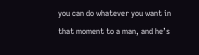you can do whatever you want in that moment to a man, and he’s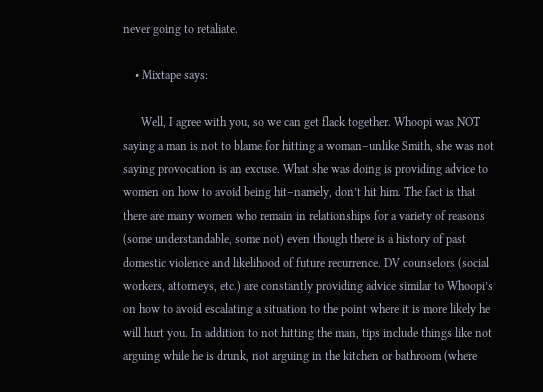never going to retaliate.

    • Mixtape says:

      Well, I agree with you, so we can get flack together. Whoopi was NOT saying a man is not to blame for hitting a woman–unlike Smith, she was not saying provocation is an excuse. What she was doing is providing advice to women on how to avoid being hit–namely, don’t hit him. The fact is that there are many women who remain in relationships for a variety of reasons (some understandable, some not) even though there is a history of past domestic violence and likelihood of future recurrence. DV counselors (social workers, attorneys, etc.) are constantly providing advice similar to Whoopi’s on how to avoid escalating a situation to the point where it is more likely he will hurt you. In addition to not hitting the man, tips include things like not arguing while he is drunk, not arguing in the kitchen or bathroom (where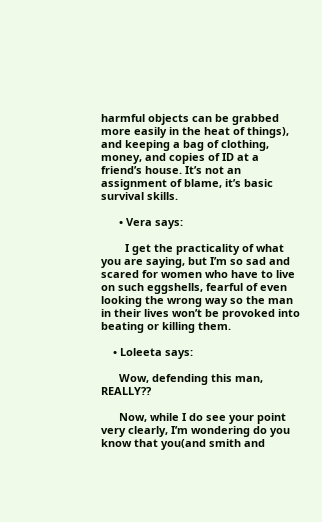harmful objects can be grabbed more easily in the heat of things), and keeping a bag of clothing, money, and copies of ID at a friend’s house. It’s not an assignment of blame, it’s basic survival skills.

      • Vera says:

        I get the practicality of what you are saying, but I’m so sad and scared for women who have to live on such eggshells, fearful of even looking the wrong way so the man in their lives won’t be provoked into beating or killing them.

    • Loleeta says:

      Wow, defending this man, REALLY??

      Now, while I do see your point very clearly, I’m wondering do you know that you(and smith and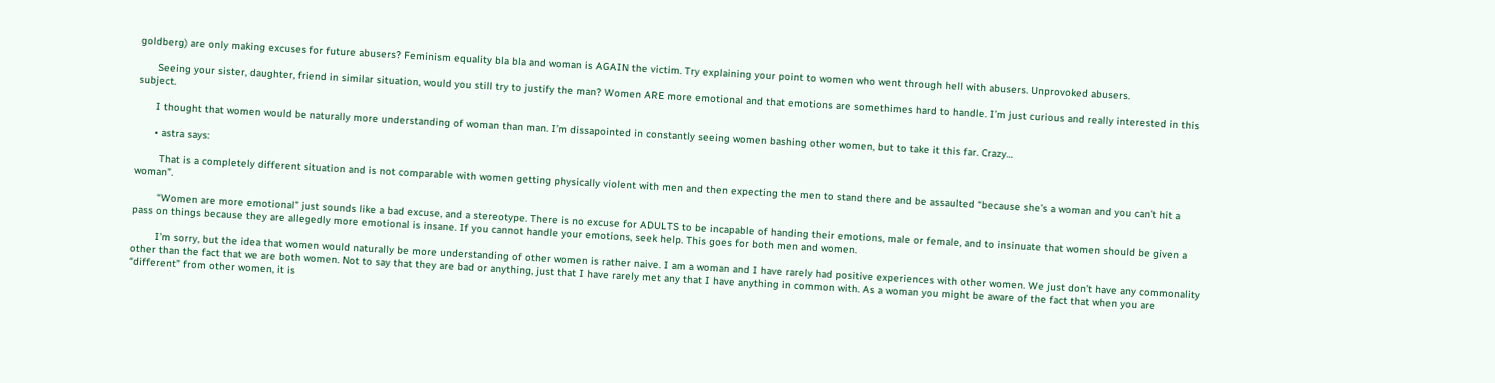goldberg) are only making excuses for future abusers? Feminism equality bla bla and woman is AGAIN the victim. Try explaining your point to women who went through hell with abusers. Unprovoked abusers.

      Seeing your sister, daughter, friend in similar situation, would you still try to justify the man? Women ARE more emotional and that emotions are somethimes hard to handle. I’m just curious and really interested in this subject.

      I thought that women would be naturally more understanding of woman than man. I’m dissapointed in constantly seeing women bashing other women, but to take it this far. Crazy…

      • astra says:

        That is a completely different situation and is not comparable with women getting physically violent with men and then expecting the men to stand there and be assaulted “because she’s a woman and you can’t hit a woman”.

        “Women are more emotional” just sounds like a bad excuse, and a stereotype. There is no excuse for ADULTS to be incapable of handing their emotions, male or female, and to insinuate that women should be given a pass on things because they are allegedly more emotional is insane. If you cannot handle your emotions, seek help. This goes for both men and women.

        I’m sorry, but the idea that women would naturally be more understanding of other women is rather naive. I am a woman and I have rarely had positive experiences with other women. We just don’t have any commonality other than the fact that we are both women. Not to say that they are bad or anything, just that I have rarely met any that I have anything in common with. As a woman you might be aware of the fact that when you are “different” from other women, it is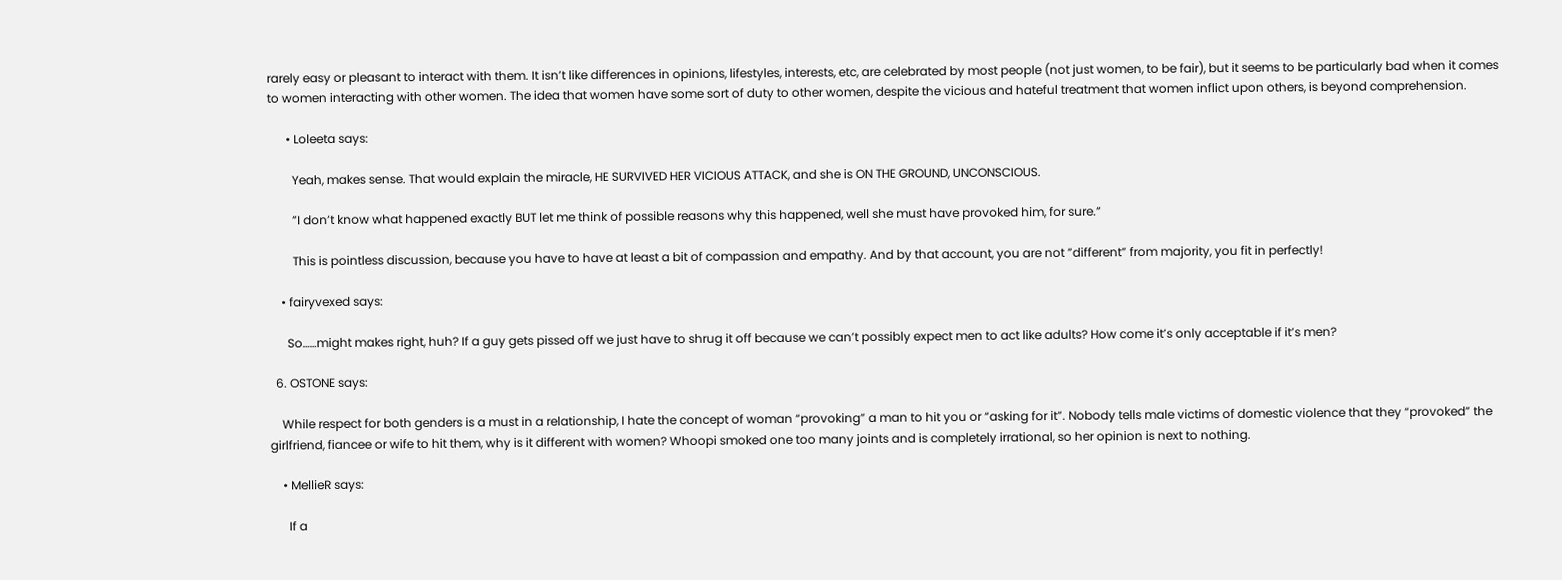rarely easy or pleasant to interact with them. It isn’t like differences in opinions, lifestyles, interests, etc, are celebrated by most people (not just women, to be fair), but it seems to be particularly bad when it comes to women interacting with other women. The idea that women have some sort of duty to other women, despite the vicious and hateful treatment that women inflict upon others, is beyond comprehension.

      • Loleeta says:

        Yeah, makes sense. That would explain the miracle, HE SURVIVED HER VICIOUS ATTACK, and she is ON THE GROUND, UNCONSCIOUS.

        ”I don’t know what happened exactly BUT let me think of possible reasons why this happened, well she must have provoked him, for sure.”

        This is pointless discussion, because you have to have at least a bit of compassion and empathy. And by that account, you are not ”different” from majority, you fit in perfectly!

    • fairyvexed says:

      So……might makes right, huh? If a guy gets pissed off we just have to shrug it off because we can’t possibly expect men to act like adults? How come it’s only acceptable if it’s men?

  6. OSTONE says:

    While respect for both genders is a must in a relationship, I hate the concept of woman “provoking” a man to hit you or “asking for it”. Nobody tells male victims of domestic violence that they “provoked” the girlfriend, fiancee or wife to hit them, why is it different with women? Whoopi smoked one too many joints and is completely irrational, so her opinion is next to nothing.

    • MellieR says:

      If a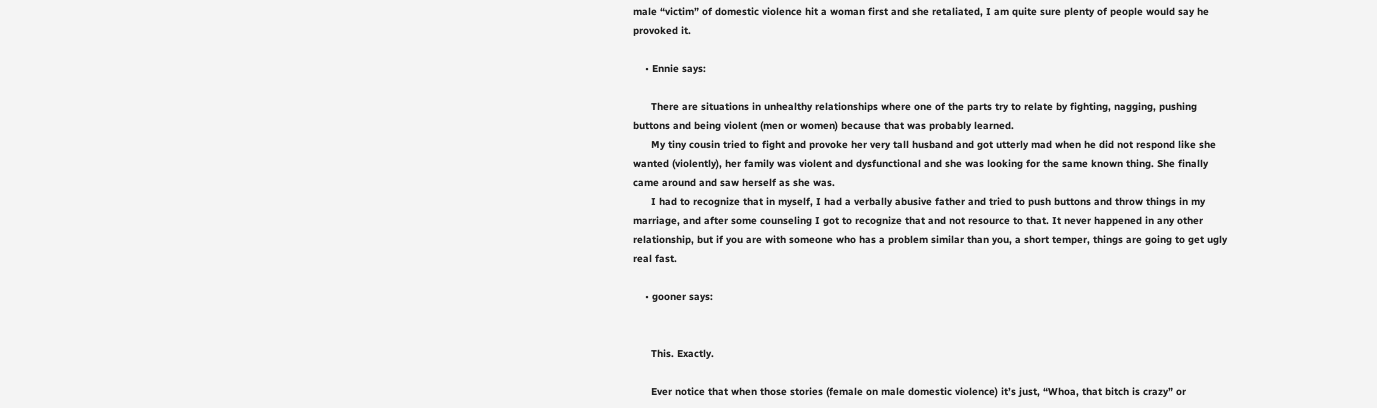male “victim” of domestic violence hit a woman first and she retaliated, I am quite sure plenty of people would say he provoked it.

    • Ennie says:

      There are situations in unhealthy relationships where one of the parts try to relate by fighting, nagging, pushing buttons and being violent (men or women) because that was probably learned.
      My tiny cousin tried to fight and provoke her very tall husband and got utterly mad when he did not respond like she wanted (violently), her family was violent and dysfunctional and she was looking for the same known thing. She finally came around and saw herself as she was.
      I had to recognize that in myself, I had a verbally abusive father and tried to push buttons and throw things in my marriage, and after some counseling I got to recognize that and not resource to that. It never happened in any other relationship, but if you are with someone who has a problem similar than you, a short temper, things are going to get ugly real fast.

    • gooner says:


      This. Exactly.

      Ever notice that when those stories (female on male domestic violence) it’s just, “Whoa, that bitch is crazy” or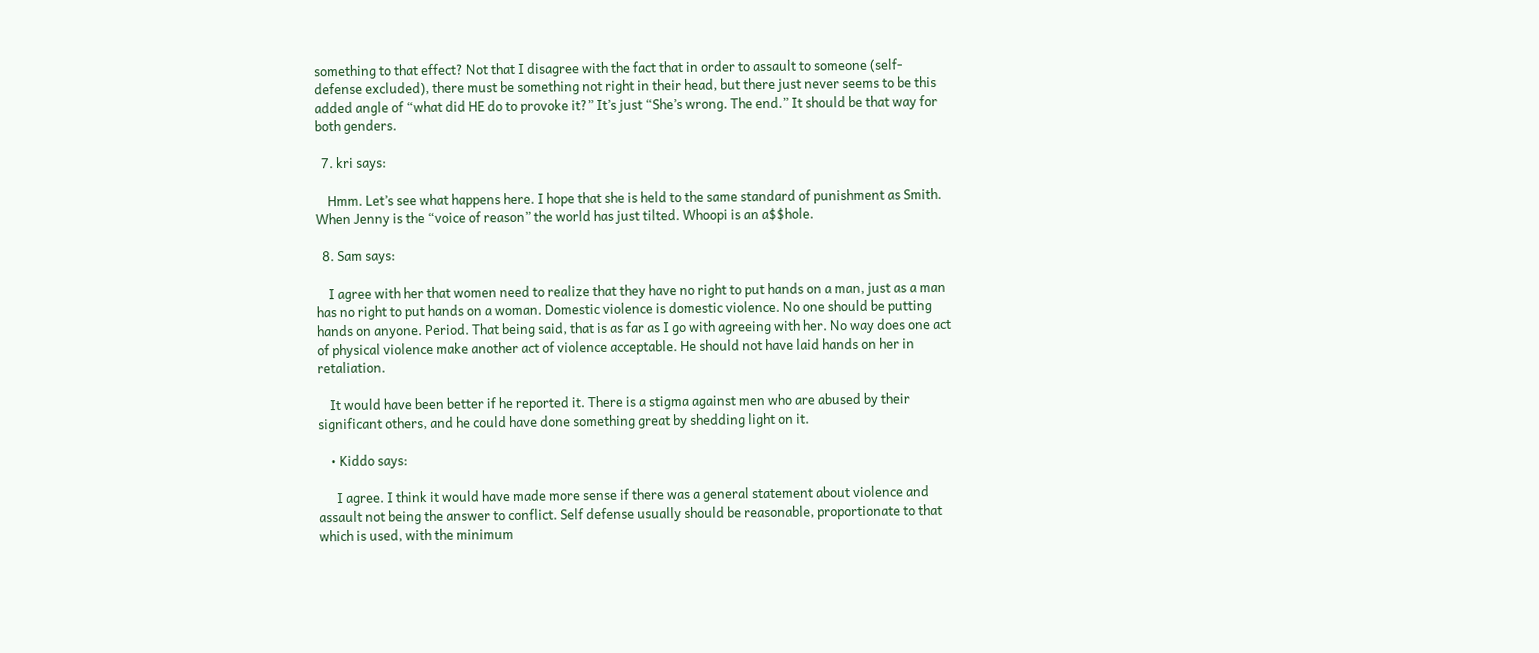something to that effect? Not that I disagree with the fact that in order to assault to someone (self-defense excluded), there must be something not right in their head, but there just never seems to be this added angle of “what did HE do to provoke it?” It’s just “She’s wrong. The end.” It should be that way for both genders.

  7. kri says:

    Hmm. Let’s see what happens here. I hope that she is held to the same standard of punishment as Smith. When Jenny is the “voice of reason” the world has just tilted. Whoopi is an a$$hole.

  8. Sam says:

    I agree with her that women need to realize that they have no right to put hands on a man, just as a man has no right to put hands on a woman. Domestic violence is domestic violence. No one should be putting hands on anyone. Period. That being said, that is as far as I go with agreeing with her. No way does one act of physical violence make another act of violence acceptable. He should not have laid hands on her in retaliation.

    It would have been better if he reported it. There is a stigma against men who are abused by their significant others, and he could have done something great by shedding light on it.

    • Kiddo says:

      I agree. I think it would have made more sense if there was a general statement about violence and assault not being the answer to conflict. Self defense usually should be reasonable, proportionate to that which is used, with the minimum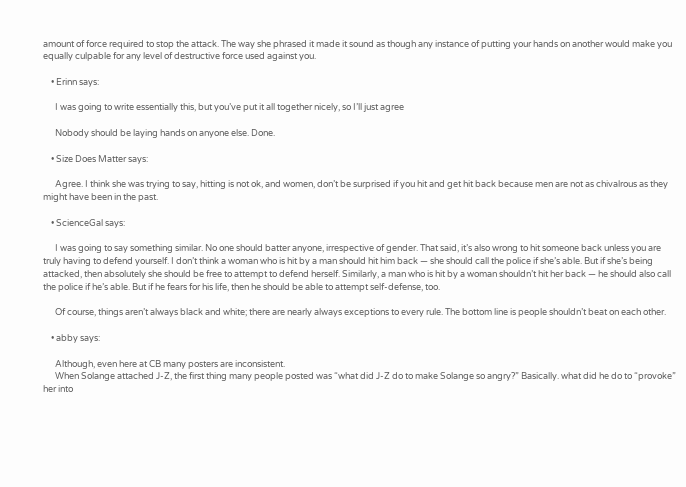amount of force required to stop the attack. The way she phrased it made it sound as though any instance of putting your hands on another would make you equally culpable for any level of destructive force used against you.

    • Erinn says:

      I was going to write essentially this, but you’ve put it all together nicely, so I’ll just agree

      Nobody should be laying hands on anyone else. Done.

    • Size Does Matter says:

      Agree. I think she was trying to say, hitting is not ok, and women, don’t be surprised if you hit and get hit back because men are not as chivalrous as they might have been in the past.

    • ScienceGal says:

      I was going to say something similar. No one should batter anyone, irrespective of gender. That said, it’s also wrong to hit someone back unless you are truly having to defend yourself. I don’t think a woman who is hit by a man should hit him back — she should call the police if she’s able. But if she’s being attacked, then absolutely she should be free to attempt to defend herself. Similarly, a man who is hit by a woman shouldn’t hit her back — he should also call the police if he’s able. But if he fears for his life, then he should be able to attempt self-defense, too.

      Of course, things aren’t always black and white; there are nearly always exceptions to every rule. The bottom line is people shouldn’t beat on each other.

    • abby says:

      Although, even here at CB many posters are inconsistent.
      When Solange attached J-Z, the first thing many people posted was “what did J-Z do to make Solange so angry?” Basically. what did he do to “provoke” her into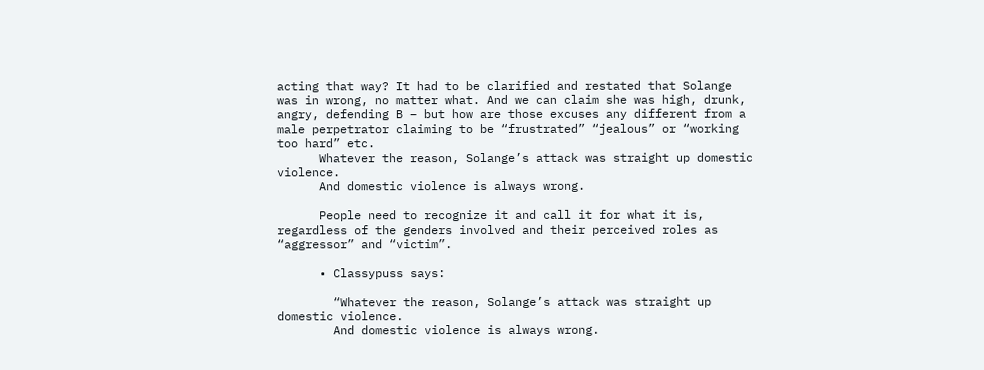acting that way? It had to be clarified and restated that Solange was in wrong, no matter what. And we can claim she was high, drunk, angry, defending B – but how are those excuses any different from a male perpetrator claiming to be “frustrated” “jealous” or “working too hard” etc.
      Whatever the reason, Solange’s attack was straight up domestic violence.
      And domestic violence is always wrong.

      People need to recognize it and call it for what it is, regardless of the genders involved and their perceived roles as “aggressor” and “victim”.

      • Classypuss says:

        “Whatever the reason, Solange’s attack was straight up domestic violence.
        And domestic violence is always wrong.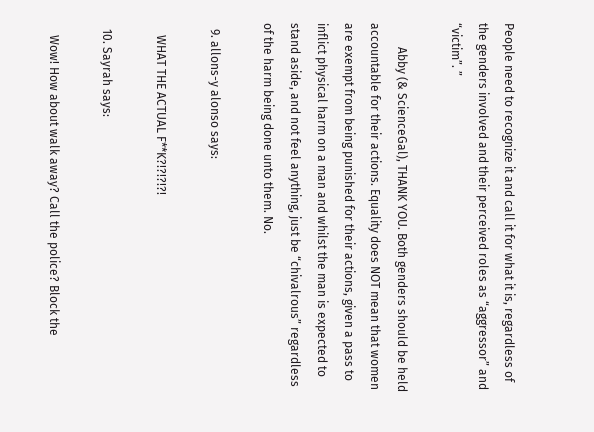People need to recognize it and call it for what it is, regardless of the genders involved and their perceived roles as “aggressor” and “victim”. ”

        Abby (& ScienceGal), THANK YOU. Both genders should be held accountable for their actions. Equality does NOT mean that women are exempt from being punished for their actions, given a pass to inflict physical harm on a man and whilst the man is expected to stand aside, and not feel anything, just be “chivalrous” regardless of the harm being done unto them. No.

  9. allons-y alonso says:

    WHAT THE ACTUAL F**K?!?!?!?!

  10. Sayrah says:

    Wow! How about walk away? Call the police? Block the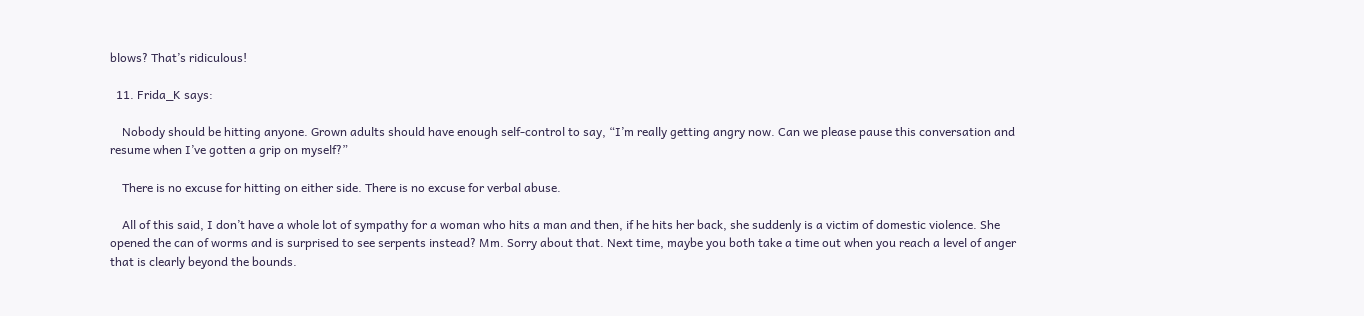blows? That’s ridiculous!

  11. Frida_K says:

    Nobody should be hitting anyone. Grown adults should have enough self-control to say, “I’m really getting angry now. Can we please pause this conversation and resume when I’ve gotten a grip on myself?”

    There is no excuse for hitting on either side. There is no excuse for verbal abuse.

    All of this said, I don’t have a whole lot of sympathy for a woman who hits a man and then, if he hits her back, she suddenly is a victim of domestic violence. She opened the can of worms and is surprised to see serpents instead? Mm. Sorry about that. Next time, maybe you both take a time out when you reach a level of anger that is clearly beyond the bounds.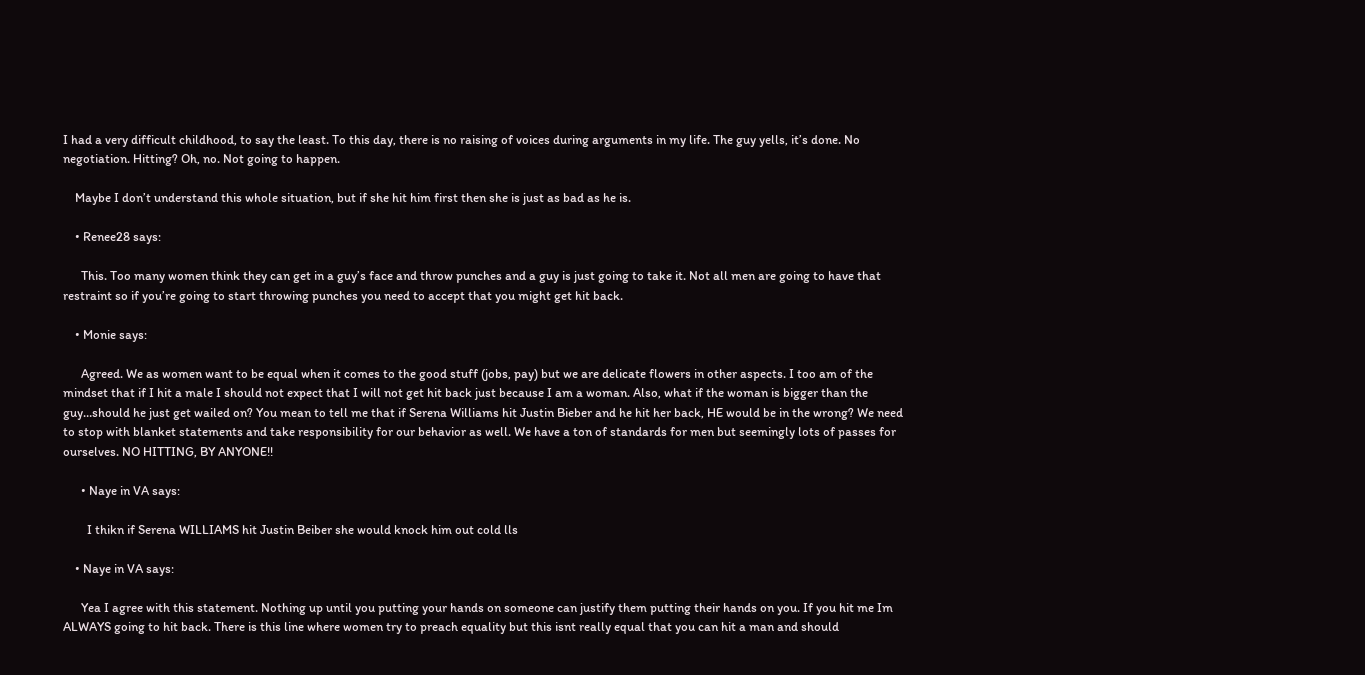I had a very difficult childhood, to say the least. To this day, there is no raising of voices during arguments in my life. The guy yells, it’s done. No negotiation. Hitting? Oh, no. Not going to happen.

    Maybe I don’t understand this whole situation, but if she hit him first then she is just as bad as he is.

    • Renee28 says:

      This. Too many women think they can get in a guy’s face and throw punches and a guy is just going to take it. Not all men are going to have that restraint so if you’re going to start throwing punches you need to accept that you might get hit back.

    • Monie says:

      Agreed. We as women want to be equal when it comes to the good stuff (jobs, pay) but we are delicate flowers in other aspects. I too am of the mindset that if I hit a male I should not expect that I will not get hit back just because I am a woman. Also, what if the woman is bigger than the guy…should he just get wailed on? You mean to tell me that if Serena Williams hit Justin Bieber and he hit her back, HE would be in the wrong? We need to stop with blanket statements and take responsibility for our behavior as well. We have a ton of standards for men but seemingly lots of passes for ourselves. NO HITTING, BY ANYONE!!

      • Naye in VA says:

        I thikn if Serena WILLIAMS hit Justin Beiber she would knock him out cold lls

    • Naye in VA says:

      Yea I agree with this statement. Nothing up until you putting your hands on someone can justify them putting their hands on you. If you hit me Im ALWAYS going to hit back. There is this line where women try to preach equality but this isnt really equal that you can hit a man and should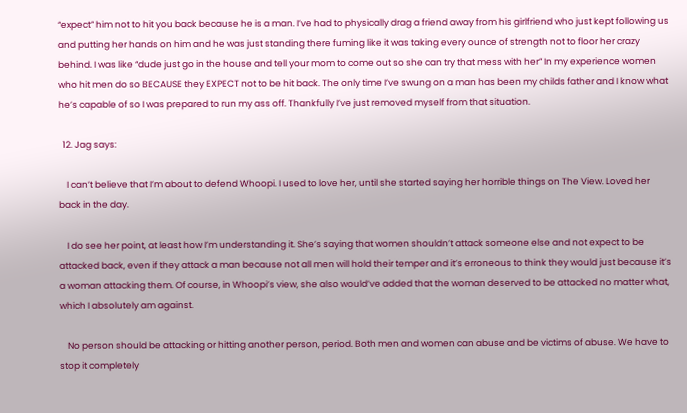“expect” him not to hit you back because he is a man. I’ve had to physically drag a friend away from his girlfriend who just kept following us and putting her hands on him and he was just standing there fuming like it was taking every ounce of strength not to floor her crazy behind. I was like “dude just go in the house and tell your mom to come out so she can try that mess with her” In my experience women who hit men do so BECAUSE they EXPECT not to be hit back. The only time I’ve swung on a man has been my childs father and I know what he’s capable of so I was prepared to run my ass off. Thankfully I’ve just removed myself from that situation.

  12. Jag says:

    I can’t believe that I’m about to defend Whoopi. I used to love her, until she started saying her horrible things on The View. Loved her back in the day.

    I do see her point, at least how I’m understanding it. She’s saying that women shouldn’t attack someone else and not expect to be attacked back, even if they attack a man because not all men will hold their temper and it’s erroneous to think they would just because it’s a woman attacking them. Of course, in Whoopi’s view, she also would’ve added that the woman deserved to be attacked no matter what, which I absolutely am against.

    No person should be attacking or hitting another person, period. Both men and women can abuse and be victims of abuse. We have to stop it completely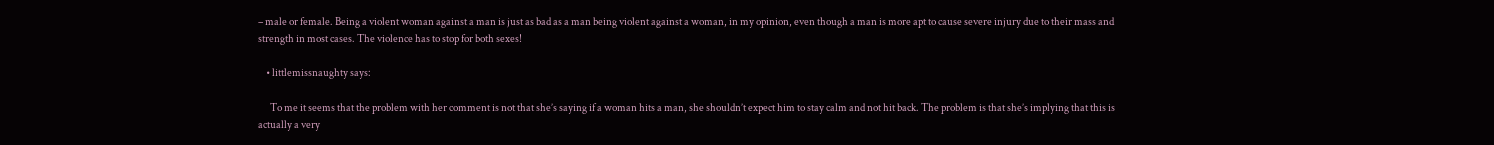– male or female. Being a violent woman against a man is just as bad as a man being violent against a woman, in my opinion, even though a man is more apt to cause severe injury due to their mass and strength in most cases. The violence has to stop for both sexes!

    • littlemissnaughty says:

      To me it seems that the problem with her comment is not that she’s saying if a woman hits a man, she shouldn’t expect him to stay calm and not hit back. The problem is that she’s implying that this is actually a very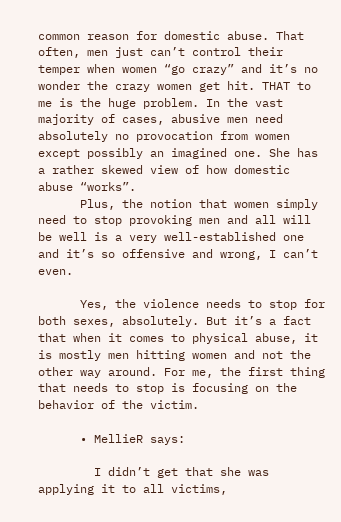common reason for domestic abuse. That often, men just can’t control their temper when women “go crazy” and it’s no wonder the crazy women get hit. THAT to me is the huge problem. In the vast majority of cases, abusive men need absolutely no provocation from women except possibly an imagined one. She has a rather skewed view of how domestic abuse “works”.
      Plus, the notion that women simply need to stop provoking men and all will be well is a very well-established one and it’s so offensive and wrong, I can’t even.

      Yes, the violence needs to stop for both sexes, absolutely. But it’s a fact that when it comes to physical abuse, it is mostly men hitting women and not the other way around. For me, the first thing that needs to stop is focusing on the behavior of the victim.

      • MellieR says:

        I didn’t get that she was applying it to all victims,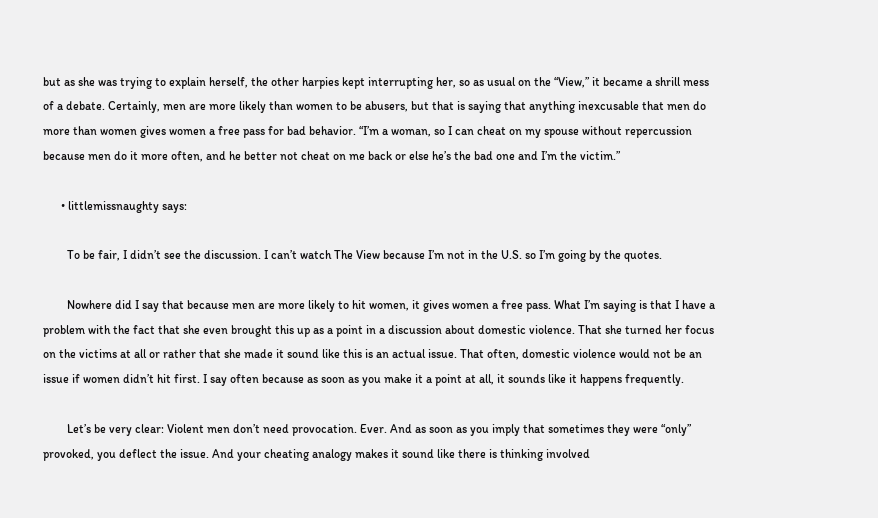but as she was trying to explain herself, the other harpies kept interrupting her, so as usual on the “View,” it became a shrill mess of a debate. Certainly, men are more likely than women to be abusers, but that is saying that anything inexcusable that men do more than women gives women a free pass for bad behavior. “I’m a woman, so I can cheat on my spouse without repercussion because men do it more often, and he better not cheat on me back or else he’s the bad one and I’m the victim.”

      • littlemissnaughty says:

        To be fair, I didn’t see the discussion. I can’t watch The View because I’m not in the U.S. so I’m going by the quotes.

        Nowhere did I say that because men are more likely to hit women, it gives women a free pass. What I’m saying is that I have a problem with the fact that she even brought this up as a point in a discussion about domestic violence. That she turned her focus on the victims at all or rather that she made it sound like this is an actual issue. That often, domestic violence would not be an issue if women didn’t hit first. I say often because as soon as you make it a point at all, it sounds like it happens frequently.

        Let’s be very clear: Violent men don’t need provocation. Ever. And as soon as you imply that sometimes they were “only” provoked, you deflect the issue. And your cheating analogy makes it sound like there is thinking involved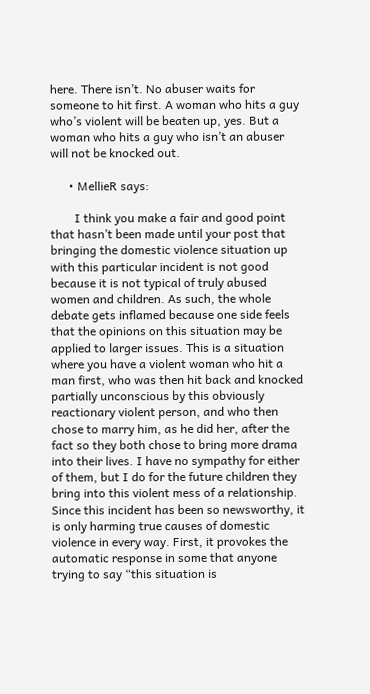here. There isn’t. No abuser waits for someone to hit first. A woman who hits a guy who’s violent will be beaten up, yes. But a woman who hits a guy who isn’t an abuser will not be knocked out.

      • MellieR says:

        I think you make a fair and good point that hasn’t been made until your post that bringing the domestic violence situation up with this particular incident is not good because it is not typical of truly abused women and children. As such, the whole debate gets inflamed because one side feels that the opinions on this situation may be applied to larger issues. This is a situation where you have a violent woman who hit a man first, who was then hit back and knocked partially unconscious by this obviously reactionary violent person, and who then chose to marry him, as he did her, after the fact so they both chose to bring more drama into their lives. I have no sympathy for either of them, but I do for the future children they bring into this violent mess of a relationship. Since this incident has been so newsworthy, it is only harming true causes of domestic violence in every way. First, it provokes the automatic response in some that anyone trying to say “this situation is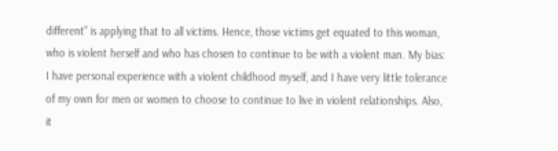different” is applying that to all victims. Hence, those victims get equated to this woman, who is violent herself and who has chosen to continue to be with a violent man. My bias: I have personal experience with a violent childhood myself, and I have very little tolerance of my own for men or women to choose to continue to live in violent relationships. Also, it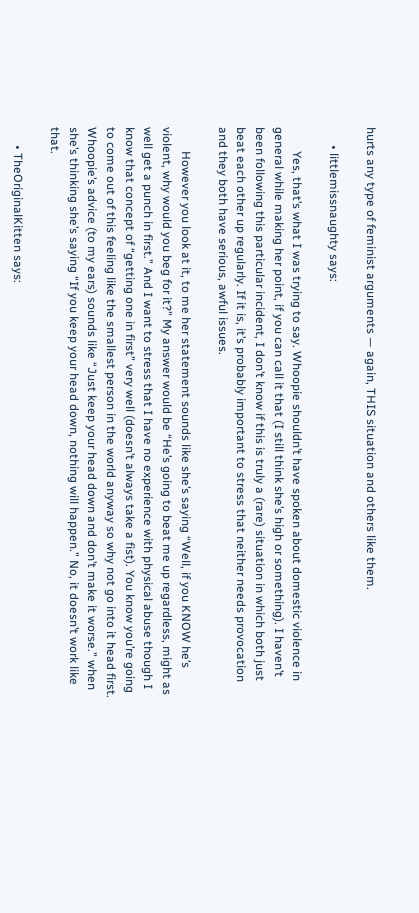hurts any type of feminist arguments — again, THIS situation and others like them.

      • littlemissnaughty says:

        Yes, that’s what I was trying to say. Whoopie shouldn’t have spoken about domestic violence in general while making her point, if you can call it that (I still think she’s high or something). I haven’t been following this particular incident, I don’t know if this is truly a (rare) situation in which both just beat each other up regularly. If it is, it’s probably important to stress that neither needs provocation and they both have serious, awful issues.

        However you look at it, to me her statement sounds like she’s saying “Well, if you KNOW he’s violent, why would you beg for it?” My answer would be “He’s going to beat me up regardless, might as well get a punch in first.” And I want to stress that I have no experience with physical abuse though I know that concept of “getting one in first” very well (doesn’t always take a fist). You know you’re going to come out of this feeling like the smallest person in the world anyway so why not go into it head first. Whoopie’s advice (to my ears) sounds like “Just keep your head down and don’t make it worse.” when she’s thinking she’s saying “If you keep your head down, nothing will happen.” No, it doesn’t work like that.

      • TheOriginalKitten says: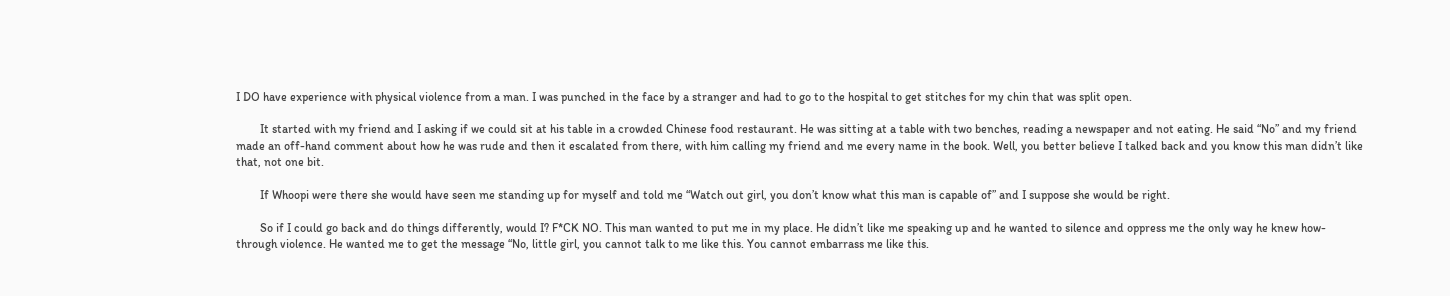I DO have experience with physical violence from a man. I was punched in the face by a stranger and had to go to the hospital to get stitches for my chin that was split open.

        It started with my friend and I asking if we could sit at his table in a crowded Chinese food restaurant. He was sitting at a table with two benches, reading a newspaper and not eating. He said “No” and my friend made an off-hand comment about how he was rude and then it escalated from there, with him calling my friend and me every name in the book. Well, you better believe I talked back and you know this man didn’t like that, not one bit.

        If Whoopi were there she would have seen me standing up for myself and told me “Watch out girl, you don’t know what this man is capable of” and I suppose she would be right.

        So if I could go back and do things differently, would I? F*CK NO. This man wanted to put me in my place. He didn’t like me speaking up and he wanted to silence and oppress me the only way he knew how-through violence. He wanted me to get the message “No, little girl, you cannot talk to me like this. You cannot embarrass me like this.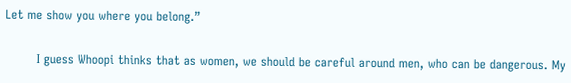Let me show you where you belong.”

        I guess Whoopi thinks that as women, we should be careful around men, who can be dangerous. My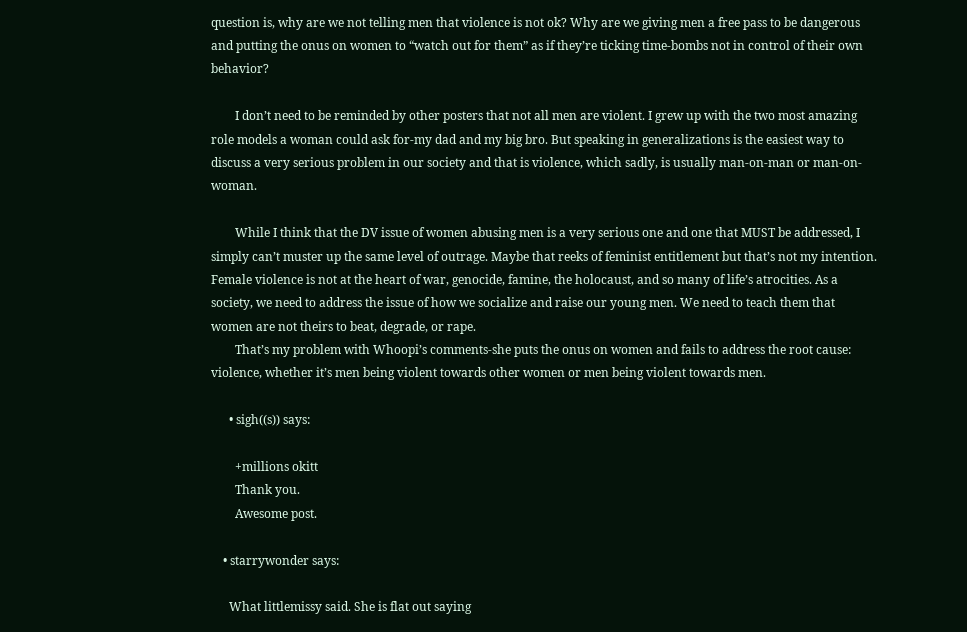question is, why are we not telling men that violence is not ok? Why are we giving men a free pass to be dangerous and putting the onus on women to “watch out for them” as if they’re ticking time-bombs not in control of their own behavior?

        I don’t need to be reminded by other posters that not all men are violent. I grew up with the two most amazing role models a woman could ask for-my dad and my big bro. But speaking in generalizations is the easiest way to discuss a very serious problem in our society and that is violence, which sadly, is usually man-on-man or man-on-woman.

        While I think that the DV issue of women abusing men is a very serious one and one that MUST be addressed, I simply can’t muster up the same level of outrage. Maybe that reeks of feminist entitlement but that’s not my intention. Female violence is not at the heart of war, genocide, famine, the holocaust, and so many of life’s atrocities. As a society, we need to address the issue of how we socialize and raise our young men. We need to teach them that women are not theirs to beat, degrade, or rape.
        That’s my problem with Whoopi’s comments-she puts the onus on women and fails to address the root cause: violence, whether it’s men being violent towards other women or men being violent towards men.

      • sigh((s)) says:

        +millions okitt
        Thank you.
        Awesome post.

    • starrywonder says:

      What littlemissy said. She is flat out saying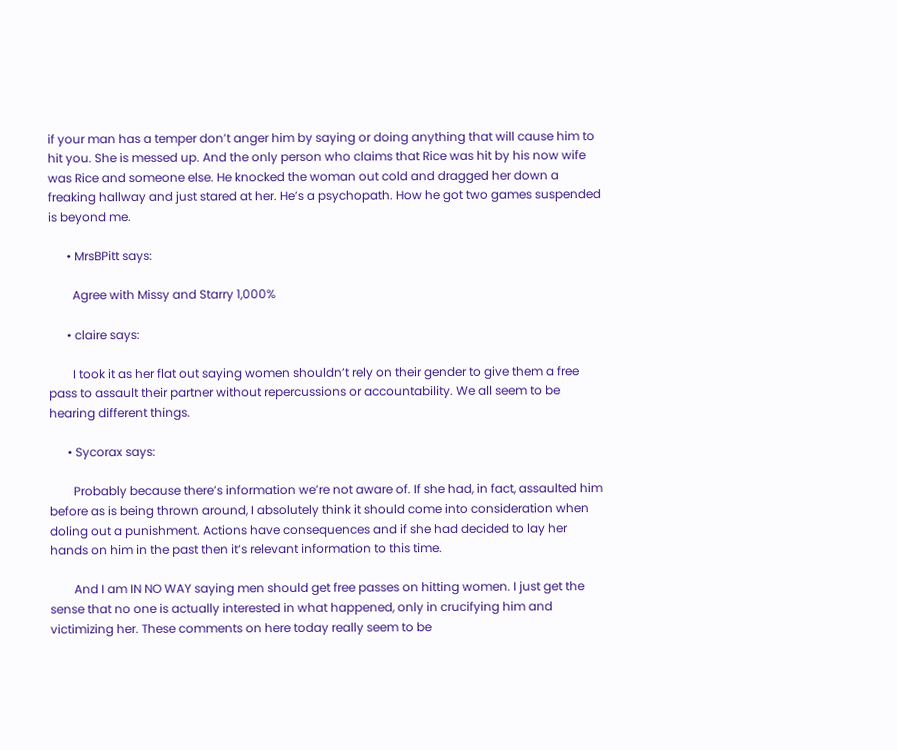if your man has a temper don’t anger him by saying or doing anything that will cause him to hit you. She is messed up. And the only person who claims that Rice was hit by his now wife was Rice and someone else. He knocked the woman out cold and dragged her down a freaking hallway and just stared at her. He’s a psychopath. How he got two games suspended is beyond me.

      • MrsBPitt says:

        Agree with Missy and Starry 1,000%

      • claire says:

        I took it as her flat out saying women shouldn’t rely on their gender to give them a free pass to assault their partner without repercussions or accountability. We all seem to be hearing different things.

      • Sycorax says:

        Probably because there’s information we’re not aware of. If she had, in fact, assaulted him before as is being thrown around, I absolutely think it should come into consideration when doling out a punishment. Actions have consequences and if she had decided to lay her hands on him in the past then it’s relevant information to this time.

        And I am IN NO WAY saying men should get free passes on hitting women. I just get the sense that no one is actually interested in what happened, only in crucifying him and victimizing her. These comments on here today really seem to be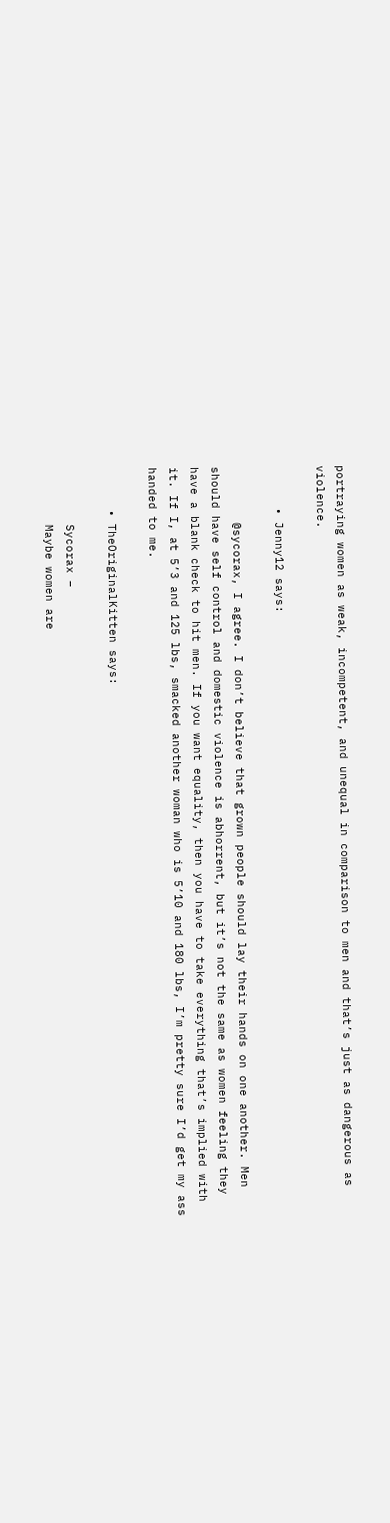portraying women as weak, incompetent, and unequal in comparison to men and that’s just as dangerous as violence.

      • Jenny12 says:

        @sycorax, I agree. I don’t believe that grown people should lay their hands on one another. Men should have self control and domestic violence is abhorrent, but it’s not the same as women feeling they have a blank check to hit men. If you want equality, then you have to take everything that’s implied with it. If I, at 5’3 and 125 lbs, smacked another woman who is 5’10 and 180 lbs, I’m pretty sure I’d get my ass handed to me.

      • TheOriginalKitten says:

        Sycorax –
        Maybe women are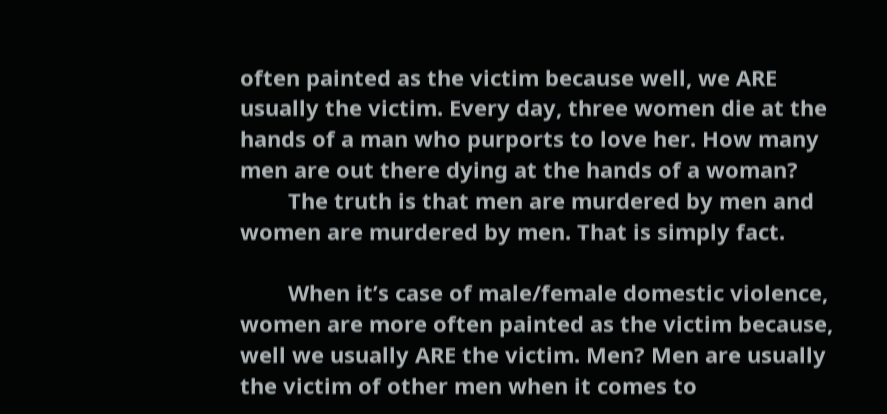often painted as the victim because well, we ARE usually the victim. Every day, three women die at the hands of a man who purports to love her. How many men are out there dying at the hands of a woman?
        The truth is that men are murdered by men and women are murdered by men. That is simply fact.

        When it’s case of male/female domestic violence, women are more often painted as the victim because, well we usually ARE the victim. Men? Men are usually the victim of other men when it comes to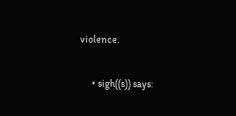violence.

      • sigh((s)) says: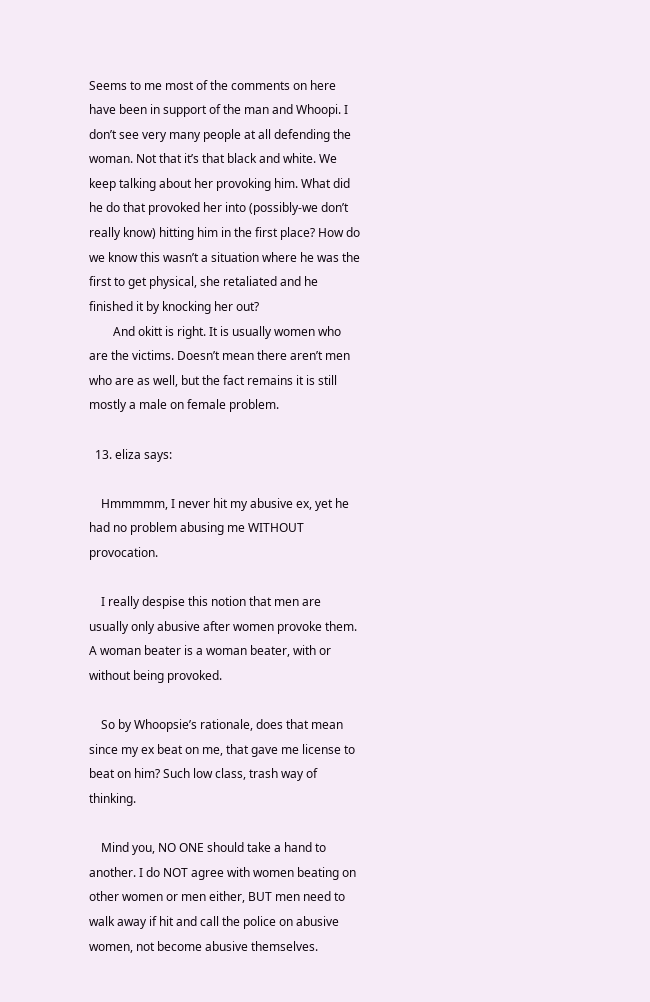Seems to me most of the comments on here have been in support of the man and Whoopi. I don’t see very many people at all defending the woman. Not that it’s that black and white. We keep talking about her provoking him. What did he do that provoked her into (possibly-we don’t really know) hitting him in the first place? How do we know this wasn’t a situation where he was the first to get physical, she retaliated and he finished it by knocking her out?
        And okitt is right. It is usually women who are the victims. Doesn’t mean there aren’t men who are as well, but the fact remains it is still mostly a male on female problem.

  13. eliza says:

    Hmmmmm, I never hit my abusive ex, yet he had no problem abusing me WITHOUT provocation.

    I really despise this notion that men are usually only abusive after women provoke them. A woman beater is a woman beater, with or without being provoked.

    So by Whoopsie’s rationale, does that mean since my ex beat on me, that gave me license to beat on him? Such low class, trash way of thinking.

    Mind you, NO ONE should take a hand to another. I do NOT agree with women beating on other women or men either, BUT men need to walk away if hit and call the police on abusive women, not become abusive themselves.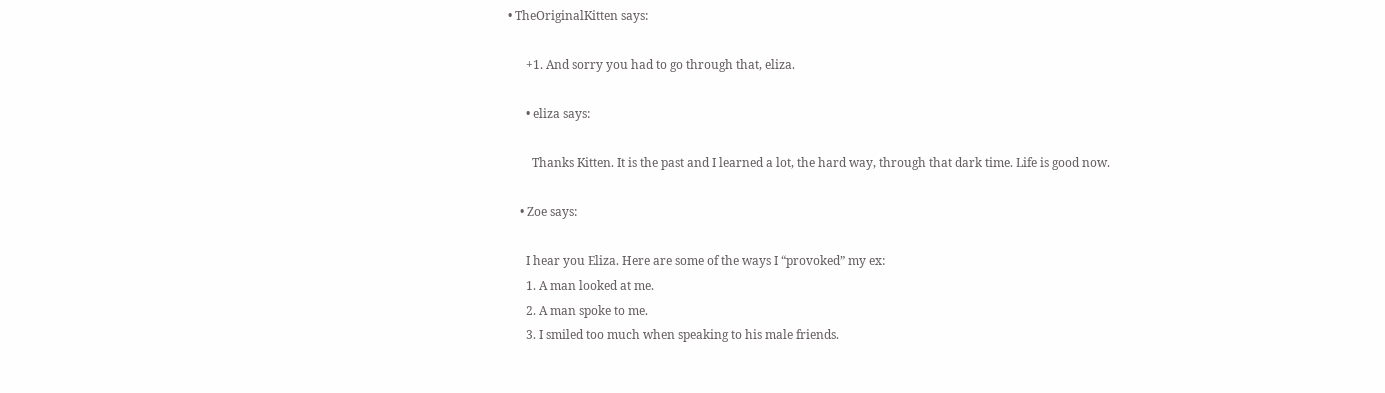• TheOriginalKitten says:

      +1. And sorry you had to go through that, eliza.

      • eliza says:

        Thanks Kitten. It is the past and I learned a lot, the hard way, through that dark time. Life is good now.

    • Zoe says:

      I hear you Eliza. Here are some of the ways I “provoked” my ex:
      1. A man looked at me.
      2. A man spoke to me.
      3. I smiled too much when speaking to his male friends.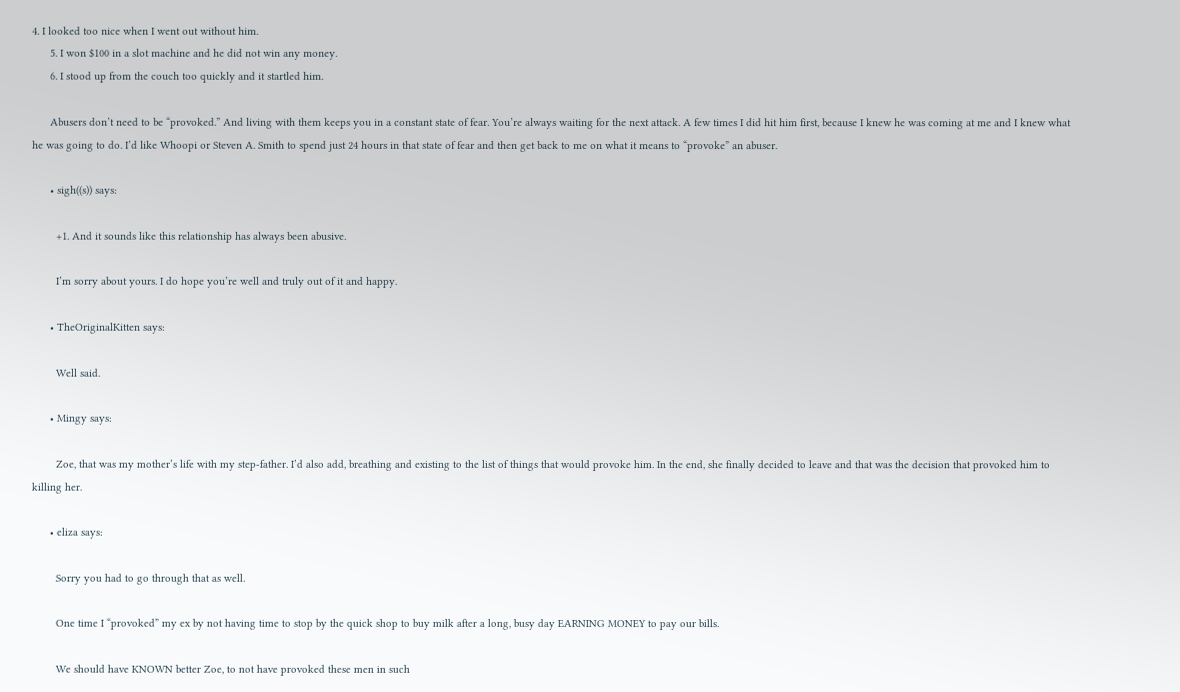4. I looked too nice when I went out without him.
      5. I won $100 in a slot machine and he did not win any money.
      6. I stood up from the couch too quickly and it startled him.

      Abusers don’t need to be “provoked.” And living with them keeps you in a constant state of fear. You’re always waiting for the next attack. A few times I did hit him first, because I knew he was coming at me and I knew what he was going to do. I’d like Whoopi or Steven A. Smith to spend just 24 hours in that state of fear and then get back to me on what it means to “provoke” an abuser.

      • sigh((s)) says:

        +1. And it sounds like this relationship has always been abusive.

        I’m sorry about yours. I do hope you’re well and truly out of it and happy.

      • TheOriginalKitten says:

        Well said.

      • Mingy says:

        Zoe, that was my mother’s life with my step-father. I’d also add, breathing and existing to the list of things that would provoke him. In the end, she finally decided to leave and that was the decision that provoked him to killing her.

      • eliza says:

        Sorry you had to go through that as well.

        One time I “provoked” my ex by not having time to stop by the quick shop to buy milk after a long, busy day EARNING MONEY to pay our bills.

        We should have KNOWN better Zoe, to not have provoked these men in such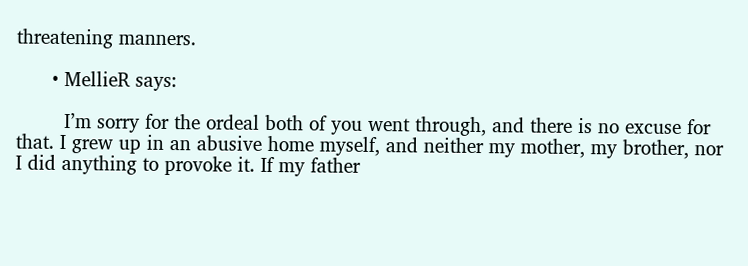threatening manners.

      • MellieR says:

        I’m sorry for the ordeal both of you went through, and there is no excuse for that. I grew up in an abusive home myself, and neither my mother, my brother, nor I did anything to provoke it. If my father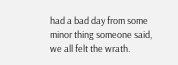had a bad day from some minor thing someone said, we all felt the wrath.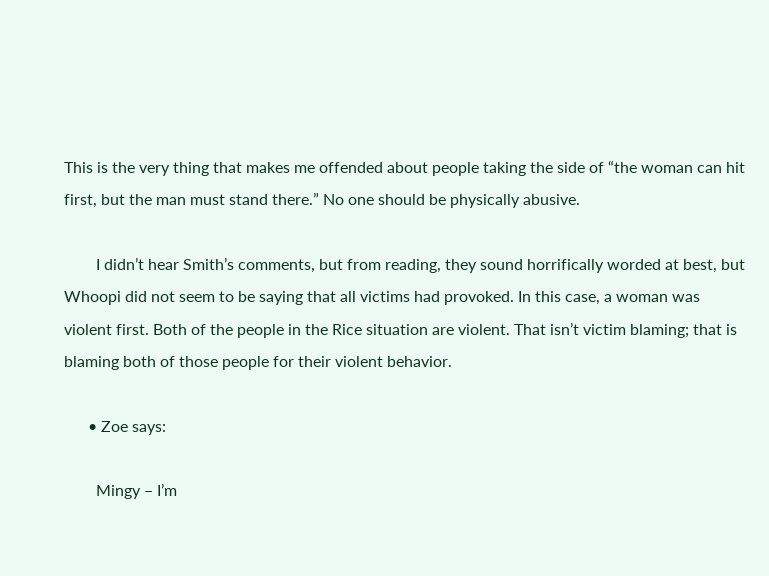This is the very thing that makes me offended about people taking the side of “the woman can hit first, but the man must stand there.” No one should be physically abusive.

        I didn’t hear Smith’s comments, but from reading, they sound horrifically worded at best, but Whoopi did not seem to be saying that all victims had provoked. In this case, a woman was violent first. Both of the people in the Rice situation are violent. That isn’t victim blaming; that is blaming both of those people for their violent behavior.

      • Zoe says:

        Mingy – I’m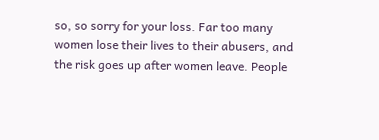so, so sorry for your loss. Far too many women lose their lives to their abusers, and the risk goes up after women leave. People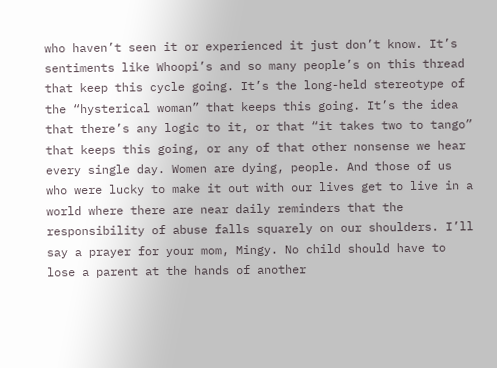who haven’t seen it or experienced it just don’t know. It’s sentiments like Whoopi’s and so many people’s on this thread that keep this cycle going. It’s the long-held stereotype of the “hysterical woman” that keeps this going. It’s the idea that there’s any logic to it, or that “it takes two to tango” that keeps this going, or any of that other nonsense we hear every single day. Women are dying, people. And those of us who were lucky to make it out with our lives get to live in a world where there are near daily reminders that the responsibility of abuse falls squarely on our shoulders. I’ll say a prayer for your mom, Mingy. No child should have to lose a parent at the hands of another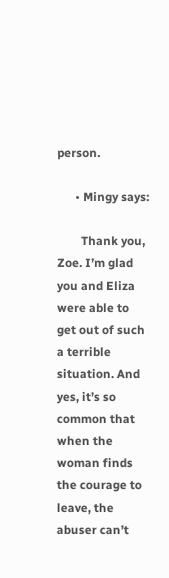person.

      • Mingy says:

        Thank you, Zoe. I’m glad you and Eliza were able to get out of such a terrible situation. And yes, it’s so common that when the woman finds the courage to leave, the abuser can’t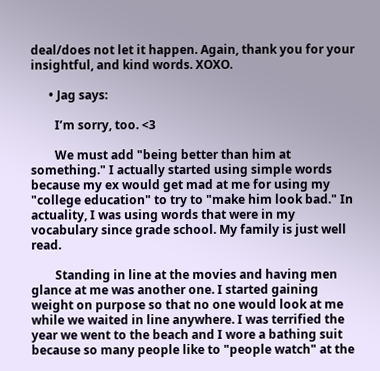deal/does not let it happen. Again, thank you for your insightful, and kind words. XOXO.

      • Jag says:

        I’m sorry, too. <3

        We must add "being better than him at something." I actually started using simple words because my ex would get mad at me for using my "college education" to try to "make him look bad." In actuality, I was using words that were in my vocabulary since grade school. My family is just well read.

        Standing in line at the movies and having men glance at me was another one. I started gaining weight on purpose so that no one would look at me while we waited in line anywhere. I was terrified the year we went to the beach and I wore a bathing suit because so many people like to "people watch" at the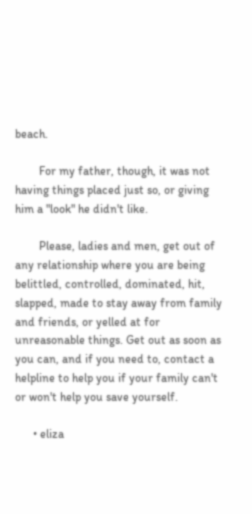beach.

        For my father, though, it was not having things placed just so, or giving him a "look" he didn't like.

        Please, ladies and men, get out of any relationship where you are being belittled, controlled, dominated, hit, slapped, made to stay away from family and friends, or yelled at for unreasonable things. Get out as soon as you can, and if you need to, contact a helpline to help you if your family can't or won't help you save yourself.

      • eliza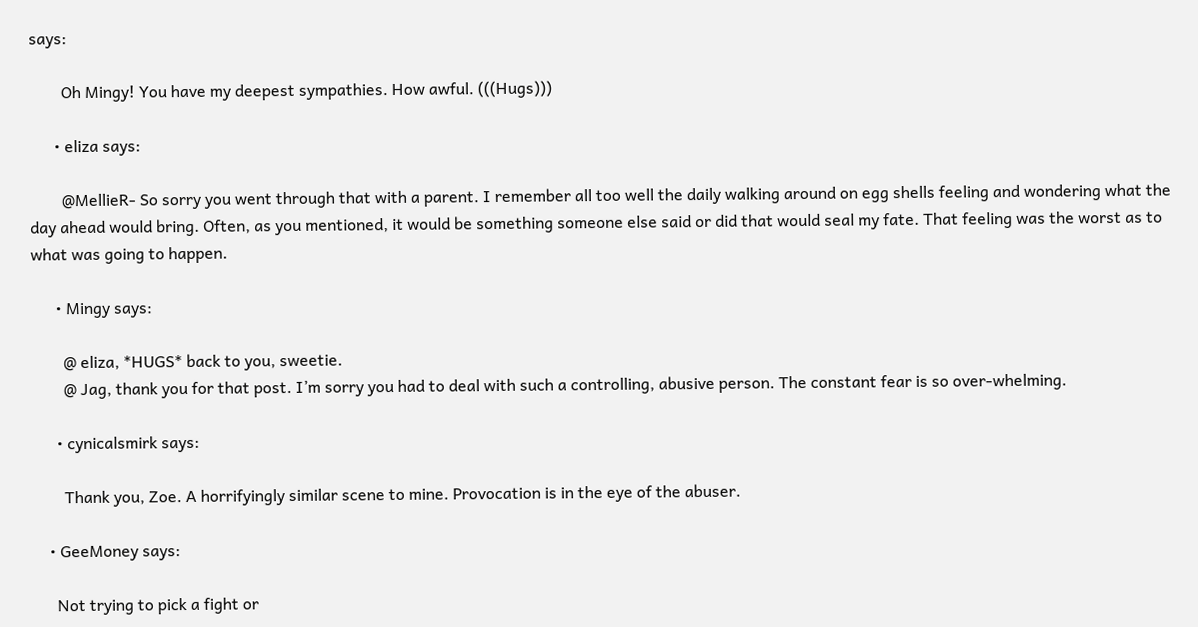says:

        Oh Mingy! You have my deepest sympathies. How awful. (((Hugs)))

      • eliza says:

        @MellieR- So sorry you went through that with a parent. I remember all too well the daily walking around on egg shells feeling and wondering what the day ahead would bring. Often, as you mentioned, it would be something someone else said or did that would seal my fate. That feeling was the worst as to what was going to happen.

      • Mingy says:

        @ eliza, *HUGS* back to you, sweetie.
        @ Jag, thank you for that post. I’m sorry you had to deal with such a controlling, abusive person. The constant fear is so over-whelming.

      • cynicalsmirk says:

        Thank you, Zoe. A horrifyingly similar scene to mine. Provocation is in the eye of the abuser.

    • GeeMoney says:

      Not trying to pick a fight or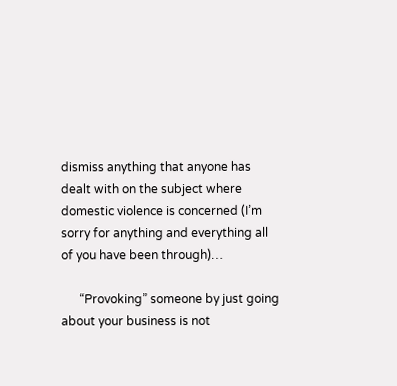dismiss anything that anyone has dealt with on the subject where domestic violence is concerned (I’m sorry for anything and everything all of you have been through)…

      “Provoking” someone by just going about your business is not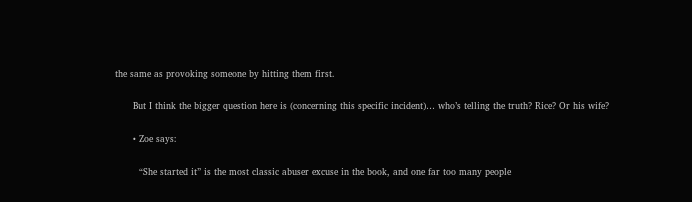the same as provoking someone by hitting them first.

      But I think the bigger question here is (concerning this specific incident)… who’s telling the truth? Rice? Or his wife?

      • Zoe says:

        “She started it” is the most classic abuser excuse in the book, and one far too many people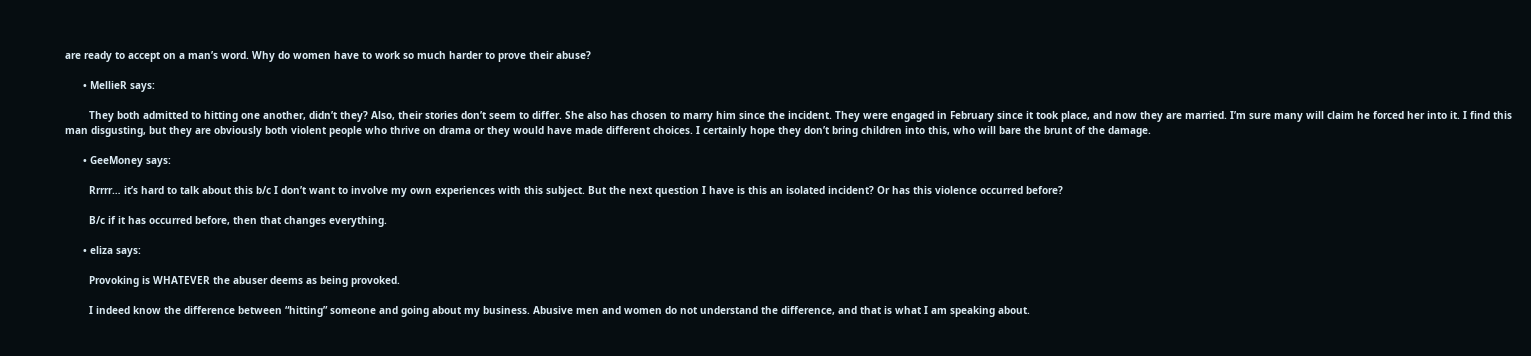are ready to accept on a man’s word. Why do women have to work so much harder to prove their abuse?

      • MellieR says:

        They both admitted to hitting one another, didn’t they? Also, their stories don’t seem to differ. She also has chosen to marry him since the incident. They were engaged in February since it took place, and now they are married. I’m sure many will claim he forced her into it. I find this man disgusting, but they are obviously both violent people who thrive on drama or they would have made different choices. I certainly hope they don’t bring children into this, who will bare the brunt of the damage.

      • GeeMoney says:

        Rrrrr… it’s hard to talk about this b/c I don’t want to involve my own experiences with this subject. But the next question I have is this an isolated incident? Or has this violence occurred before?

        B/c if it has occurred before, then that changes everything.

      • eliza says:

        Provoking is WHATEVER the abuser deems as being provoked.

        I indeed know the difference between “hitting” someone and going about my business. Abusive men and women do not understand the difference, and that is what I am speaking about.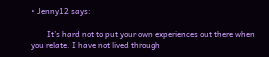• Jenny12 says:

        It’s hard not to put your own experiences out there when you relate. I have not lived through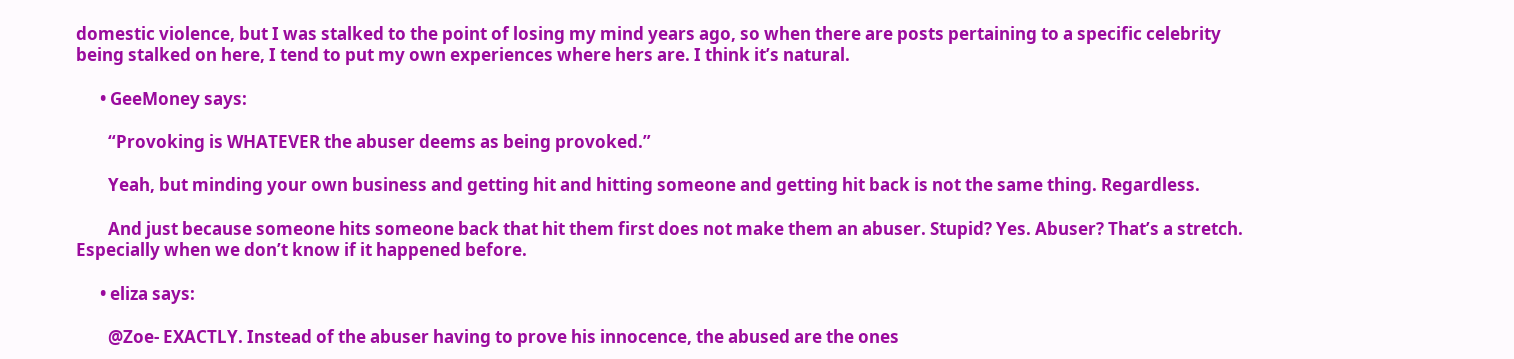domestic violence, but I was stalked to the point of losing my mind years ago, so when there are posts pertaining to a specific celebrity being stalked on here, I tend to put my own experiences where hers are. I think it’s natural.

      • GeeMoney says:

        “Provoking is WHATEVER the abuser deems as being provoked.”

        Yeah, but minding your own business and getting hit and hitting someone and getting hit back is not the same thing. Regardless.

        And just because someone hits someone back that hit them first does not make them an abuser. Stupid? Yes. Abuser? That’s a stretch. Especially when we don’t know if it happened before.

      • eliza says:

        @Zoe- EXACTLY. Instead of the abuser having to prove his innocence, the abused are the ones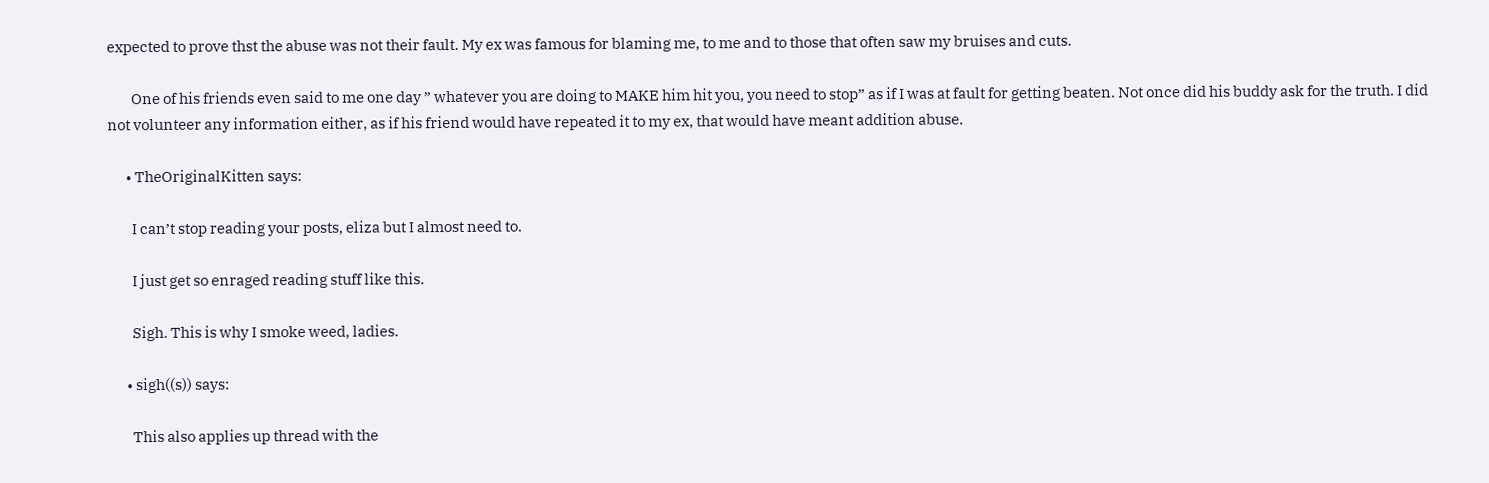expected to prove thst the abuse was not their fault. My ex was famous for blaming me, to me and to those that often saw my bruises and cuts.

        One of his friends even said to me one day ” whatever you are doing to MAKE him hit you, you need to stop” as if I was at fault for getting beaten. Not once did his buddy ask for the truth. I did not volunteer any information either, as if his friend would have repeated it to my ex, that would have meant addition abuse.

      • TheOriginalKitten says:

        I can’t stop reading your posts, eliza but I almost need to.

        I just get so enraged reading stuff like this.

        Sigh. This is why I smoke weed, ladies.

      • sigh((s)) says:

        This also applies up thread with the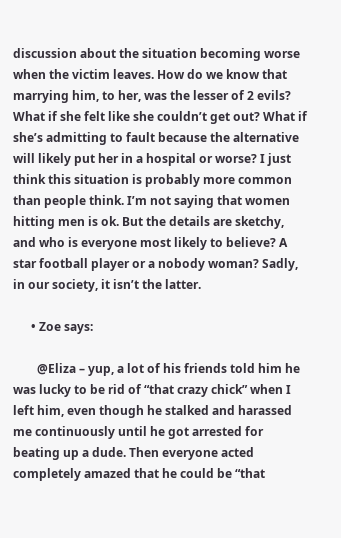discussion about the situation becoming worse when the victim leaves. How do we know that marrying him, to her, was the lesser of 2 evils? What if she felt like she couldn’t get out? What if she’s admitting to fault because the alternative will likely put her in a hospital or worse? I just think this situation is probably more common than people think. I’m not saying that women hitting men is ok. But the details are sketchy, and who is everyone most likely to believe? A star football player or a nobody woman? Sadly, in our society, it isn’t the latter.

      • Zoe says:

        @Eliza – yup, a lot of his friends told him he was lucky to be rid of “that crazy chick” when I left him, even though he stalked and harassed me continuously until he got arrested for beating up a dude. Then everyone acted completely amazed that he could be “that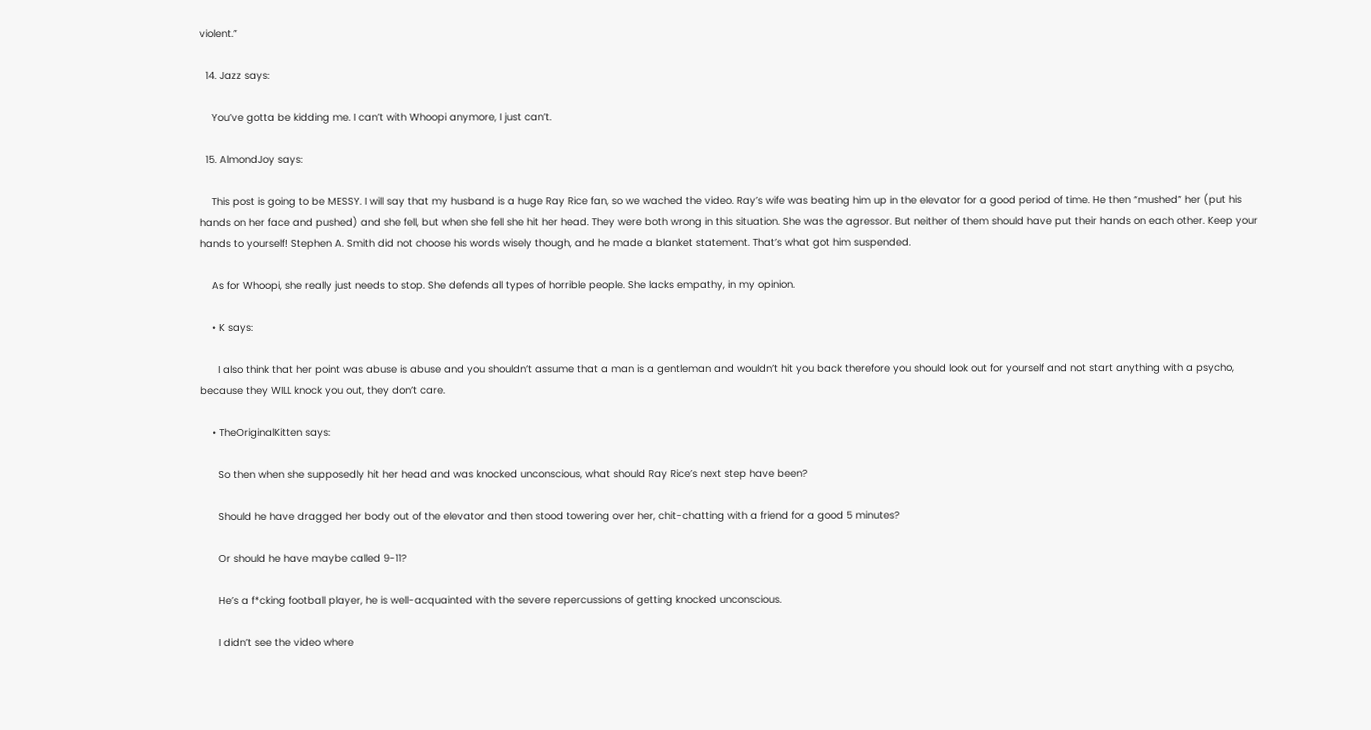violent.”

  14. Jazz says:

    You’ve gotta be kidding me. I can’t with Whoopi anymore, I just can’t.

  15. AlmondJoy says:

    This post is going to be MESSY. I will say that my husband is a huge Ray Rice fan, so we wached the video. Ray’s wife was beating him up in the elevator for a good period of time. He then “mushed” her (put his hands on her face and pushed) and she fell, but when she fell she hit her head. They were both wrong in this situation. She was the agressor. But neither of them should have put their hands on each other. Keep your hands to yourself! Stephen A. Smith did not choose his words wisely though, and he made a blanket statement. That’s what got him suspended.

    As for Whoopi, she really just needs to stop. She defends all types of horrible people. She lacks empathy, in my opinion.

    • K says:

      I also think that her point was abuse is abuse and you shouldn’t assume that a man is a gentleman and wouldn’t hit you back therefore you should look out for yourself and not start anything with a psycho, because they WILL knock you out, they don’t care.

    • TheOriginalKitten says:

      So then when she supposedly hit her head and was knocked unconscious, what should Ray Rice’s next step have been?

      Should he have dragged her body out of the elevator and then stood towering over her, chit-chatting with a friend for a good 5 minutes?

      Or should he have maybe called 9-11?

      He’s a f*cking football player, he is well-acquainted with the severe repercussions of getting knocked unconscious.

      I didn’t see the video where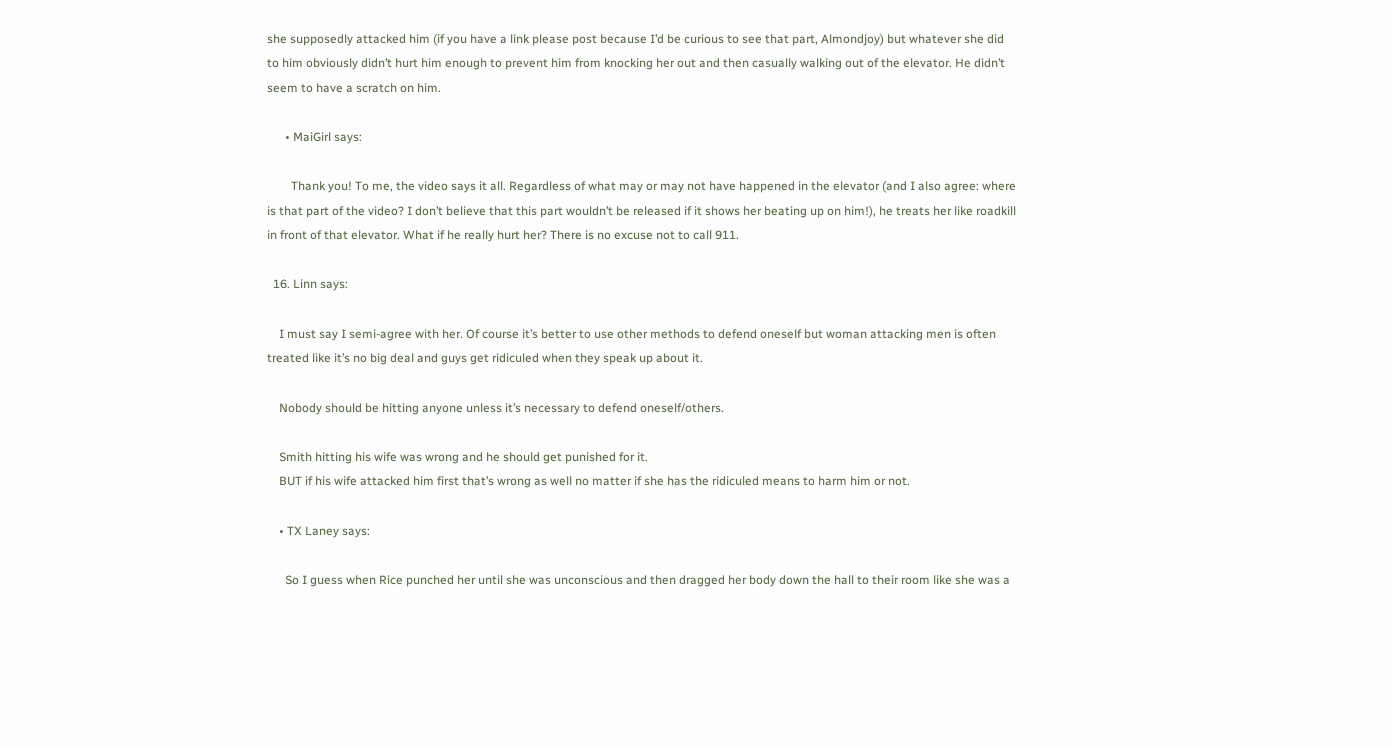she supposedly attacked him (if you have a link please post because I’d be curious to see that part, Almondjoy) but whatever she did to him obviously didn’t hurt him enough to prevent him from knocking her out and then casually walking out of the elevator. He didn’t seem to have a scratch on him.

      • MaiGirl says:

        Thank you! To me, the video says it all. Regardless of what may or may not have happened in the elevator (and I also agree: where is that part of the video? I don’t believe that this part wouldn’t be released if it shows her beating up on him!), he treats her like roadkill in front of that elevator. What if he really hurt her? There is no excuse not to call 911.

  16. Linn says:

    I must say I semi-agree with her. Of course it’s better to use other methods to defend oneself but woman attacking men is often treated like it’s no big deal and guys get ridiculed when they speak up about it.

    Nobody should be hitting anyone unless it’s necessary to defend oneself/others.

    Smith hitting his wife was wrong and he should get punished for it.
    BUT if his wife attacked him first that’s wrong as well no matter if she has the ridiculed means to harm him or not.

    • TX Laney says:

      So I guess when Rice punched her until she was unconscious and then dragged her body down the hall to their room like she was a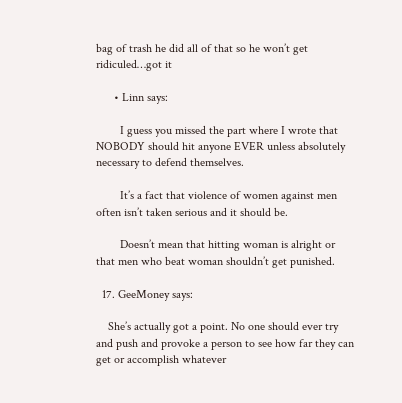bag of trash he did all of that so he won’t get ridiculed…got it

      • Linn says:

        I guess you missed the part where I wrote that NOBODY should hit anyone EVER unless absolutely necessary to defend themselves.

        It’s a fact that violence of women against men often isn’t taken serious and it should be.

        Doesn’t mean that hitting woman is alright or that men who beat woman shouldn’t get punished.

  17. GeeMoney says:

    She’s actually got a point. No one should ever try and push and provoke a person to see how far they can get or accomplish whatever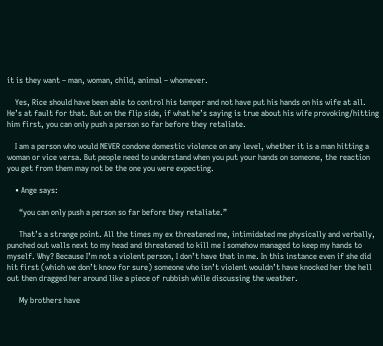it is they want – man, woman, child, animal – whomever.

    Yes, Rice should have been able to control his temper and not have put his hands on his wife at all. He’s at fault for that. But on the flip side, if what he’s saying is true about his wife provoking/hitting him first, you can only push a person so far before they retaliate.

    I am a person who would NEVER condone domestic violence on any level, whether it is a man hitting a woman or vice versa. But people need to understand when you put your hands on someone, the reaction you get from them may not be the one you were expecting.

    • Ange says:

      “you can only push a person so far before they retaliate.”

      That’s a strange point. All the times my ex threatened me, intimidated me physically and verbally, punched out walls next to my head and threatened to kill me I somehow managed to keep my hands to myself. Why? Because I’m not a violent person, I don’t have that in me. In this instance even if she did hit first (which we don’t know for sure) someone who isn’t violent wouldn’t have knocked her the hell out then dragged her around like a piece of rubbish while discussing the weather.

      My brothers have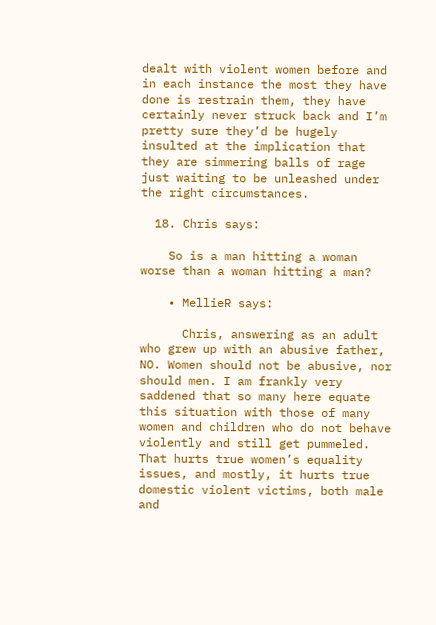dealt with violent women before and in each instance the most they have done is restrain them, they have certainly never struck back and I’m pretty sure they’d be hugely insulted at the implication that they are simmering balls of rage just waiting to be unleashed under the right circumstances.

  18. Chris says:

    So is a man hitting a woman worse than a woman hitting a man?

    • MellieR says:

      Chris, answering as an adult who grew up with an abusive father, NO. Women should not be abusive, nor should men. I am frankly very saddened that so many here equate this situation with those of many women and children who do not behave violently and still get pummeled. That hurts true women’s equality issues, and mostly, it hurts true domestic violent victims, both male and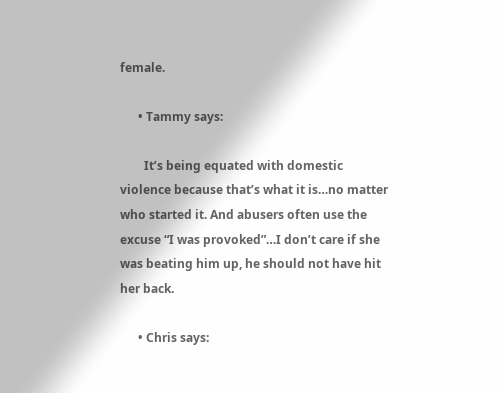female.

      • Tammy says:

        It’s being equated with domestic violence because that’s what it is…no matter who started it. And abusers often use the excuse “I was provoked”…I don’t care if she was beating him up, he should not have hit her back.

      • Chris says: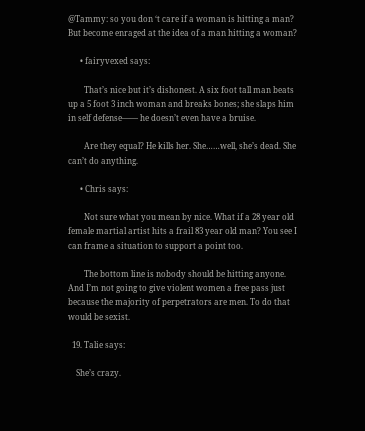@Tammy: so you don ‘t care if a woman is hitting a man? But become enraged at the idea of a man hitting a woman?

      • fairyvexed says:

        That’s nice but it’s dishonest. A six foot tall man beats up a 5 foot 3 inch woman and breaks bones; she slaps him in self defense—— he doesn’t even have a bruise.

        Are they equal? He kills her. She……well, she’s dead. She can’t do anything.

      • Chris says:

        Not sure what you mean by nice. What if a 28 year old female martial artist hits a frail 83 year old man? You see I can frame a situation to support a point too.

        The bottom line is nobody should be hitting anyone. And I’m not going to give violent women a free pass just because the majority of perpetrators are men. To do that would be sexist.

  19. Talie says:

    She’s crazy.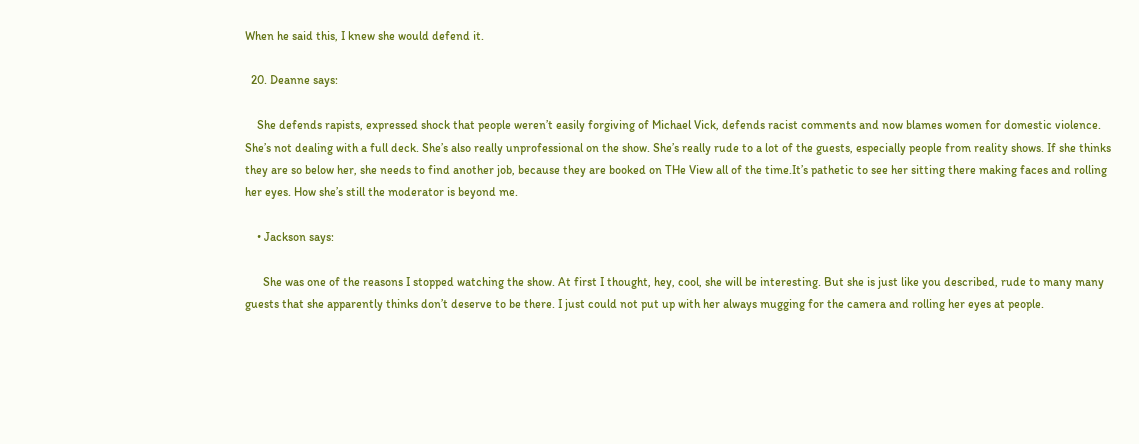When he said this, I knew she would defend it.

  20. Deanne says:

    She defends rapists, expressed shock that people weren’t easily forgiving of Michael Vick, defends racist comments and now blames women for domestic violence. She’s not dealing with a full deck. She’s also really unprofessional on the show. She’s really rude to a lot of the guests, especially people from reality shows. If she thinks they are so below her, she needs to find another job, because they are booked on THe View all of the time.It’s pathetic to see her sitting there making faces and rolling her eyes. How she’s still the moderator is beyond me.

    • Jackson says:

      She was one of the reasons I stopped watching the show. At first I thought, hey, cool, she will be interesting. But she is just like you described, rude to many many guests that she apparently thinks don’t deserve to be there. I just could not put up with her always mugging for the camera and rolling her eyes at people.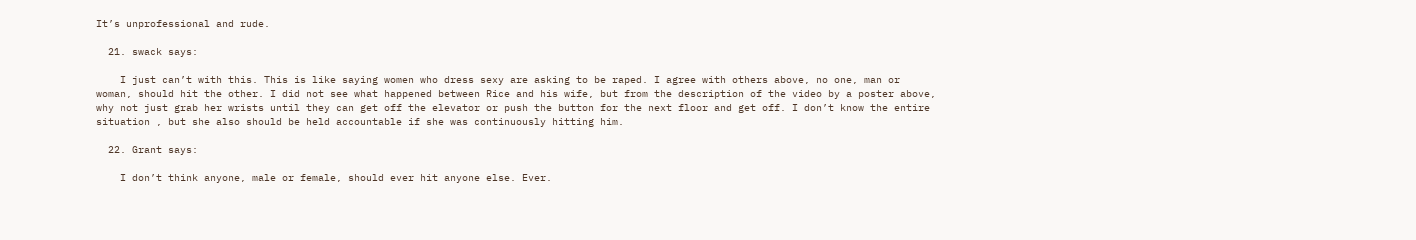It’s unprofessional and rude.

  21. swack says:

    I just can’t with this. This is like saying women who dress sexy are asking to be raped. I agree with others above, no one, man or woman, should hit the other. I did not see what happened between Rice and his wife, but from the description of the video by a poster above, why not just grab her wrists until they can get off the elevator or push the button for the next floor and get off. I don’t know the entire situation , but she also should be held accountable if she was continuously hitting him.

  22. Grant says:

    I don’t think anyone, male or female, should ever hit anyone else. Ever.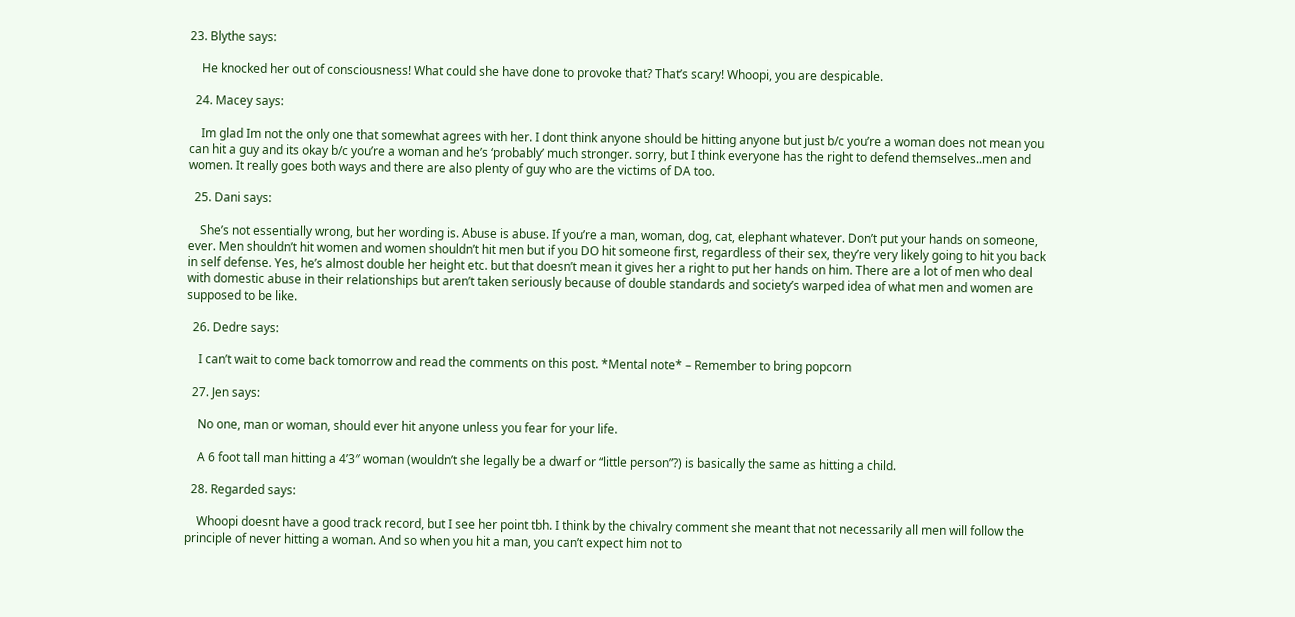23. Blythe says:

    He knocked her out of consciousness! What could she have done to provoke that? That’s scary! Whoopi, you are despicable.

  24. Macey says:

    Im glad Im not the only one that somewhat agrees with her. I dont think anyone should be hitting anyone but just b/c you’re a woman does not mean you can hit a guy and its okay b/c you’re a woman and he’s ‘probably’ much stronger. sorry, but I think everyone has the right to defend themselves..men and women. It really goes both ways and there are also plenty of guy who are the victims of DA too.

  25. Dani says:

    She’s not essentially wrong, but her wording is. Abuse is abuse. If you’re a man, woman, dog, cat, elephant whatever. Don’t put your hands on someone, ever. Men shouldn’t hit women and women shouldn’t hit men but if you DO hit someone first, regardless of their sex, they’re very likely going to hit you back in self defense. Yes, he’s almost double her height etc. but that doesn’t mean it gives her a right to put her hands on him. There are a lot of men who deal with domestic abuse in their relationships but aren’t taken seriously because of double standards and society’s warped idea of what men and women are supposed to be like.

  26. Dedre says:

    I can’t wait to come back tomorrow and read the comments on this post. *Mental note* – Remember to bring popcorn

  27. Jen says:

    No one, man or woman, should ever hit anyone unless you fear for your life.

    A 6 foot tall man hitting a 4’3″ woman (wouldn’t she legally be a dwarf or “little person”?) is basically the same as hitting a child.

  28. Regarded says:

    Whoopi doesnt have a good track record, but I see her point tbh. I think by the chivalry comment she meant that not necessarily all men will follow the principle of never hitting a woman. And so when you hit a man, you can’t expect him not to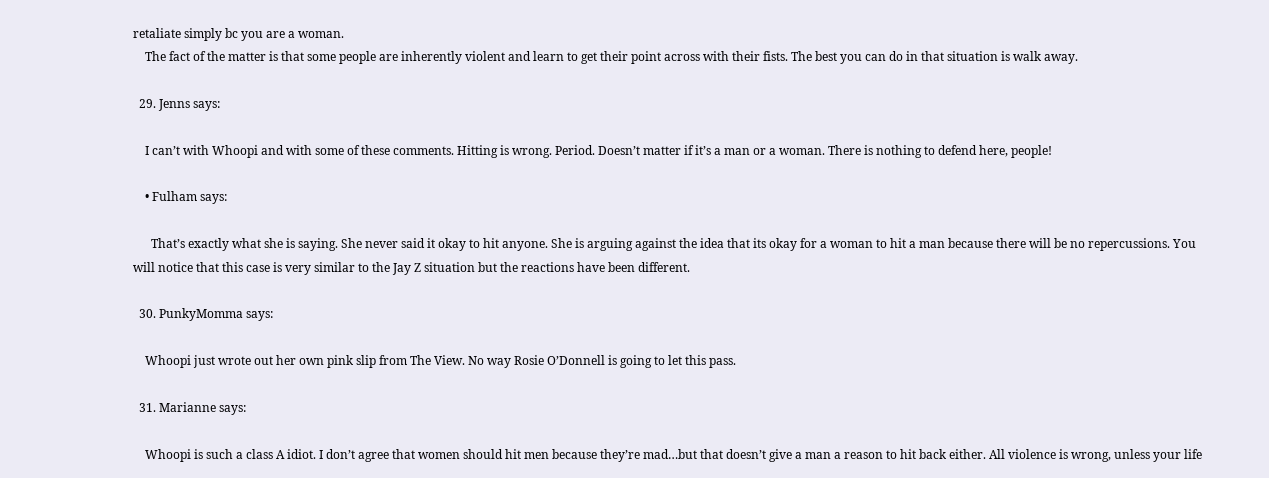retaliate simply bc you are a woman.
    The fact of the matter is that some people are inherently violent and learn to get their point across with their fists. The best you can do in that situation is walk away.

  29. Jenns says:

    I can’t with Whoopi and with some of these comments. Hitting is wrong. Period. Doesn’t matter if it’s a man or a woman. There is nothing to defend here, people!

    • Fulham says:

      That’s exactly what she is saying. She never said it okay to hit anyone. She is arguing against the idea that its okay for a woman to hit a man because there will be no repercussions. You will notice that this case is very similar to the Jay Z situation but the reactions have been different.

  30. PunkyMomma says:

    Whoopi just wrote out her own pink slip from The View. No way Rosie O’Donnell is going to let this pass.

  31. Marianne says:

    Whoopi is such a class A idiot. I don’t agree that women should hit men because they’re mad…but that doesn’t give a man a reason to hit back either. All violence is wrong, unless your life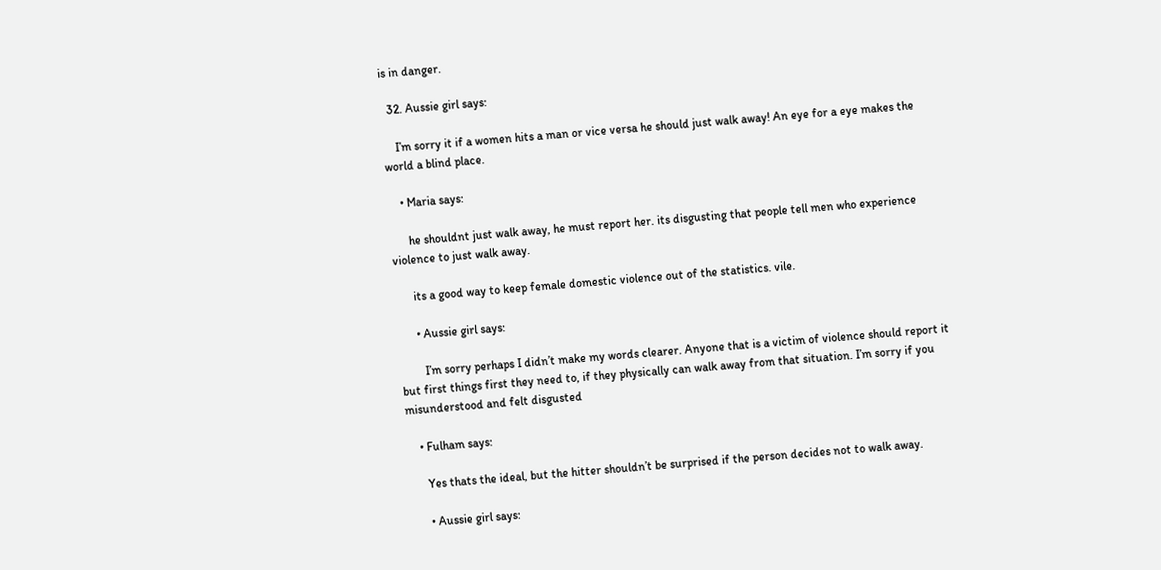is in danger.

  32. Aussie girl says:

    I’m sorry it if a women hits a man or vice versa he should just walk away! An eye for a eye makes the world a blind place.

    • Maria says:

      he shouldnt just walk away, he must report her. its disgusting that people tell men who experience violence to just walk away.

      its a good way to keep female domestic violence out of the statistics. vile.

      • Aussie girl says:

        I’m sorry perhaps I didn’t make my words clearer. Anyone that is a victim of violence should report it but first things first they need to, if they physically can walk away from that situation. I’m sorry if you misunderstood and felt disgusted

    • Fulham says:

      Yes thats the ideal, but the hitter shouldn’t be surprised if the person decides not to walk away.

      • Aussie girl says: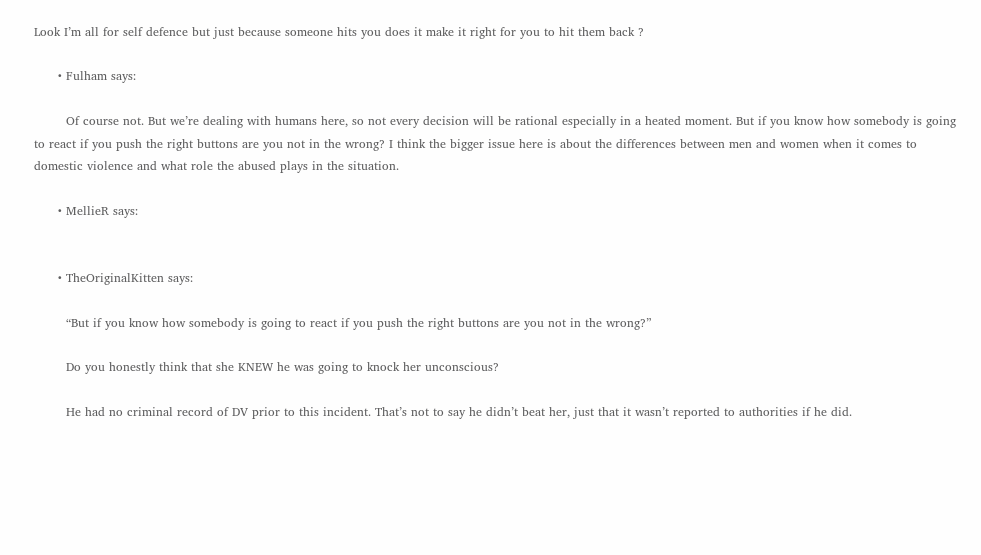Look I’m all for self defence but just because someone hits you does it make it right for you to hit them back ?

      • Fulham says:

        Of course not. But we’re dealing with humans here, so not every decision will be rational especially in a heated moment. But if you know how somebody is going to react if you push the right buttons are you not in the wrong? I think the bigger issue here is about the differences between men and women when it comes to domestic violence and what role the abused plays in the situation.

      • MellieR says:


      • TheOriginalKitten says:

        “But if you know how somebody is going to react if you push the right buttons are you not in the wrong?”

        Do you honestly think that she KNEW he was going to knock her unconscious?

        He had no criminal record of DV prior to this incident. That’s not to say he didn’t beat her, just that it wasn’t reported to authorities if he did.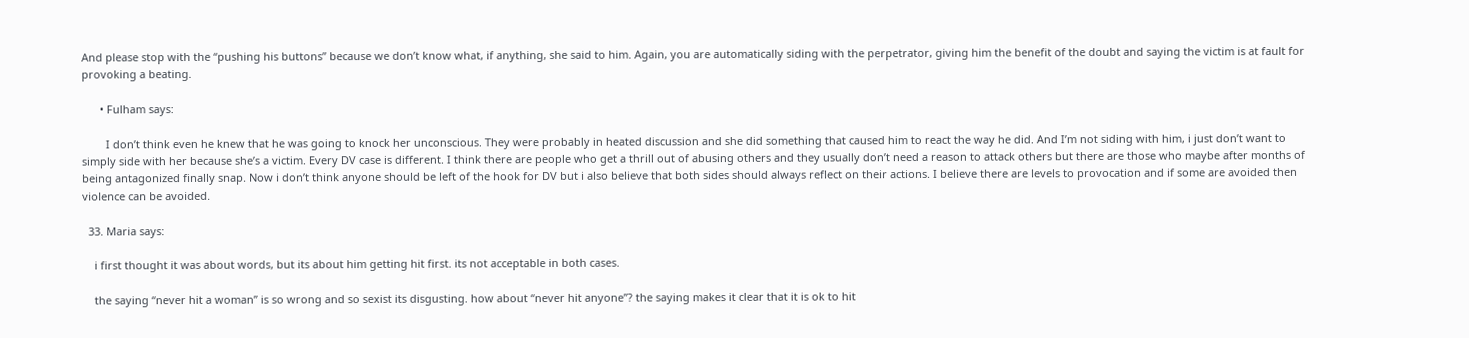And please stop with the “pushing his buttons” because we don’t know what, if anything, she said to him. Again, you are automatically siding with the perpetrator, giving him the benefit of the doubt and saying the victim is at fault for provoking a beating.

      • Fulham says:

        I don’t think even he knew that he was going to knock her unconscious. They were probably in heated discussion and she did something that caused him to react the way he did. And I’m not siding with him, i just don’t want to simply side with her because she’s a victim. Every DV case is different. I think there are people who get a thrill out of abusing others and they usually don’t need a reason to attack others but there are those who maybe after months of being antagonized finally snap. Now i don’t think anyone should be left of the hook for DV but i also believe that both sides should always reflect on their actions. I believe there are levels to provocation and if some are avoided then violence can be avoided.

  33. Maria says:

    i first thought it was about words, but its about him getting hit first. its not acceptable in both cases.

    the saying “never hit a woman” is so wrong and so sexist its disgusting. how about “never hit anyone”? the saying makes it clear that it is ok to hit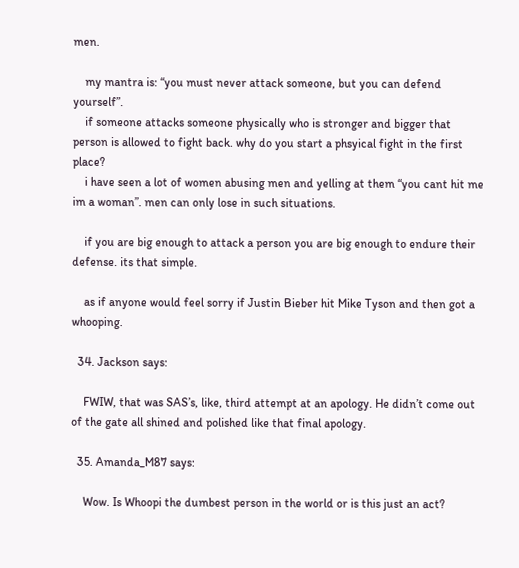men.

    my mantra is: “you must never attack someone, but you can defend yourself”.
    if someone attacks someone physically who is stronger and bigger that person is allowed to fight back. why do you start a phsyical fight in the first place?
    i have seen a lot of women abusing men and yelling at them “you cant hit me im a woman”. men can only lose in such situations.

    if you are big enough to attack a person you are big enough to endure their defense. its that simple.

    as if anyone would feel sorry if Justin Bieber hit Mike Tyson and then got a whooping.

  34. Jackson says:

    FWIW, that was SAS’s, like, third attempt at an apology. He didn’t come out of the gate all shined and polished like that final apology.

  35. Amanda_M87 says:

    Wow. Is Whoopi the dumbest person in the world or is this just an act?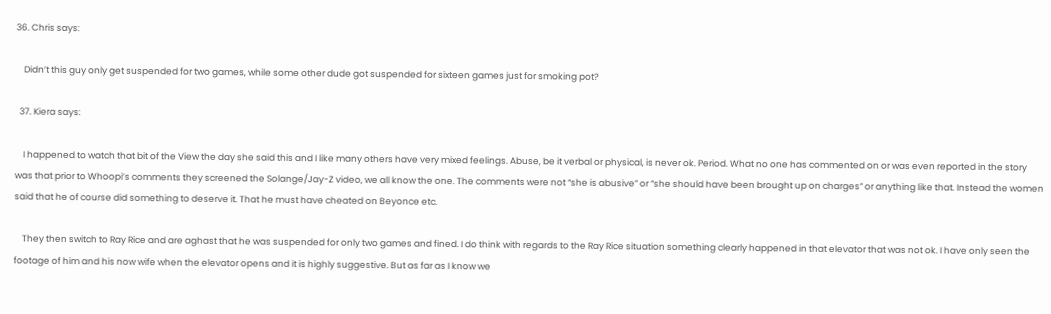36. Chris says:

    Didn’t this guy only get suspended for two games, while some other dude got suspended for sixteen games just for smoking pot?

  37. Kiera says:

    I happened to watch that bit of the View the day she said this and I like many others have very mixed feelings. Abuse, be it verbal or physical, is never ok. Period. What no one has commented on or was even reported in the story was that prior to Whoopi’s comments they screened the Solange/Jay-Z video, we all know the one. The comments were not “she is abusive” or “she should have been brought up on charges” or anything like that. Instead the women said that he of course did something to deserve it. That he must have cheated on Beyonce etc.

    They then switch to Ray Rice and are aghast that he was suspended for only two games and fined. I do think with regards to the Ray Rice situation something clearly happened in that elevator that was not ok. I have only seen the footage of him and his now wife when the elevator opens and it is highly suggestive. But as far as I know we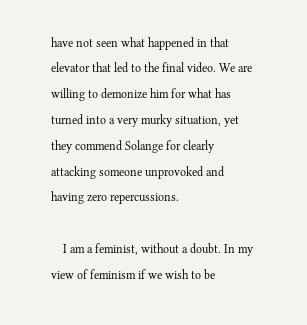have not seen what happened in that elevator that led to the final video. We are willing to demonize him for what has turned into a very murky situation, yet they commend Solange for clearly attacking someone unprovoked and having zero repercussions.

    I am a feminist, without a doubt. In my view of feminism if we wish to be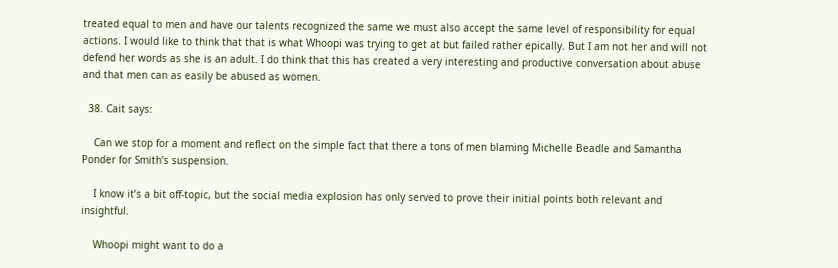treated equal to men and have our talents recognized the same we must also accept the same level of responsibility for equal actions. I would like to think that that is what Whoopi was trying to get at but failed rather epically. But I am not her and will not defend her words as she is an adult. I do think that this has created a very interesting and productive conversation about abuse and that men can as easily be abused as women.

  38. Cait says:

    Can we stop for a moment and reflect on the simple fact that there a tons of men blaming Michelle Beadle and Samantha Ponder for Smith’s suspension.

    I know it’s a bit off-topic, but the social media explosion has only served to prove their initial points both relevant and insightful.

    Whoopi might want to do a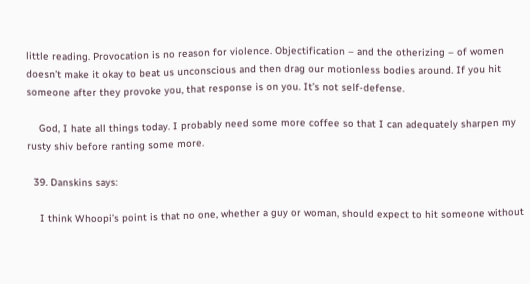little reading. Provocation is no reason for violence. Objectification – and the otherizing – of women doesn’t make it okay to beat us unconscious and then drag our motionless bodies around. If you hit someone after they provoke you, that response is on you. It’s not self-defense.

    God, I hate all things today. I probably need some more coffee so that I can adequately sharpen my rusty shiv before ranting some more.

  39. Danskins says:

    I think Whoopi’s point is that no one, whether a guy or woman, should expect to hit someone without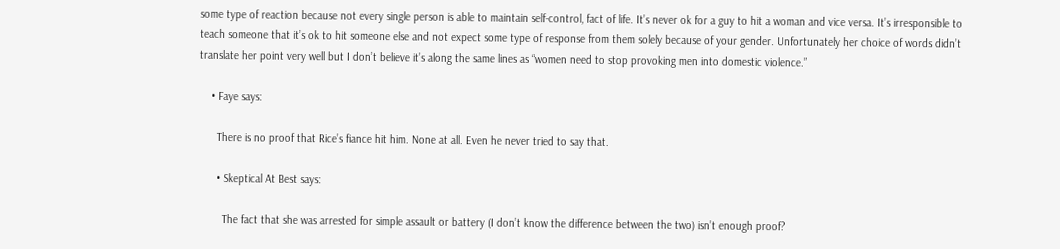some type of reaction because not every single person is able to maintain self-control, fact of life. It’s never ok for a guy to hit a woman and vice versa. It’s irresponsible to teach someone that it’s ok to hit someone else and not expect some type of response from them solely because of your gender. Unfortunately her choice of words didn’t translate her point very well but I don’t believe it’s along the same lines as “women need to stop provoking men into domestic violence.”

    • Faye says:

      There is no proof that Rice’s fiance hit him. None at all. Even he never tried to say that.

      • Skeptical At Best says:

        The fact that she was arrested for simple assault or battery (I don’t know the difference between the two) isn’t enough proof?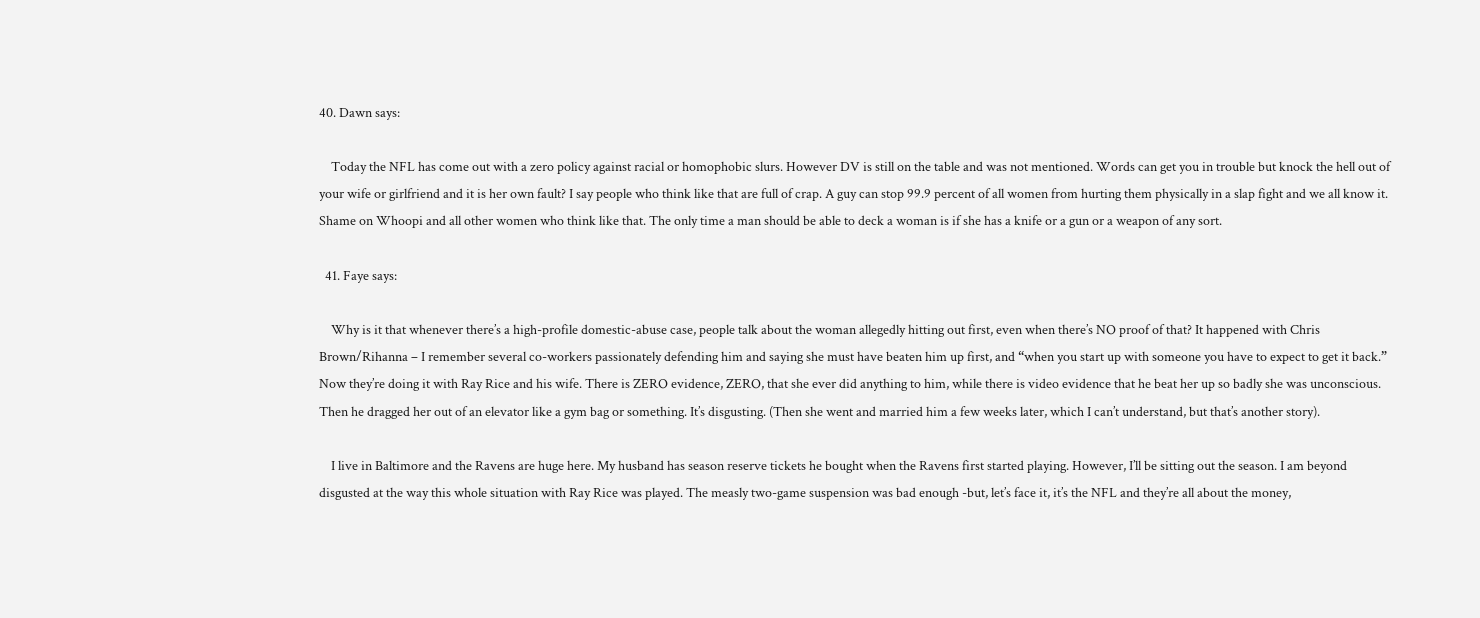40. Dawn says:

    Today the NFL has come out with a zero policy against racial or homophobic slurs. However DV is still on the table and was not mentioned. Words can get you in trouble but knock the hell out of your wife or girlfriend and it is her own fault? I say people who think like that are full of crap. A guy can stop 99.9 percent of all women from hurting them physically in a slap fight and we all know it. Shame on Whoopi and all other women who think like that. The only time a man should be able to deck a woman is if she has a knife or a gun or a weapon of any sort.

  41. Faye says:

    Why is it that whenever there’s a high-profile domestic-abuse case, people talk about the woman allegedly hitting out first, even when there’s NO proof of that? It happened with Chris Brown/Rihanna – I remember several co-workers passionately defending him and saying she must have beaten him up first, and “when you start up with someone you have to expect to get it back.” Now they’re doing it with Ray Rice and his wife. There is ZERO evidence, ZERO, that she ever did anything to him, while there is video evidence that he beat her up so badly she was unconscious. Then he dragged her out of an elevator like a gym bag or something. It’s disgusting. (Then she went and married him a few weeks later, which I can’t understand, but that’s another story).

    I live in Baltimore and the Ravens are huge here. My husband has season reserve tickets he bought when the Ravens first started playing. However, I’ll be sitting out the season. I am beyond disgusted at the way this whole situation with Ray Rice was played. The measly two-game suspension was bad enough -but, let’s face it, it’s the NFL and they’re all about the money,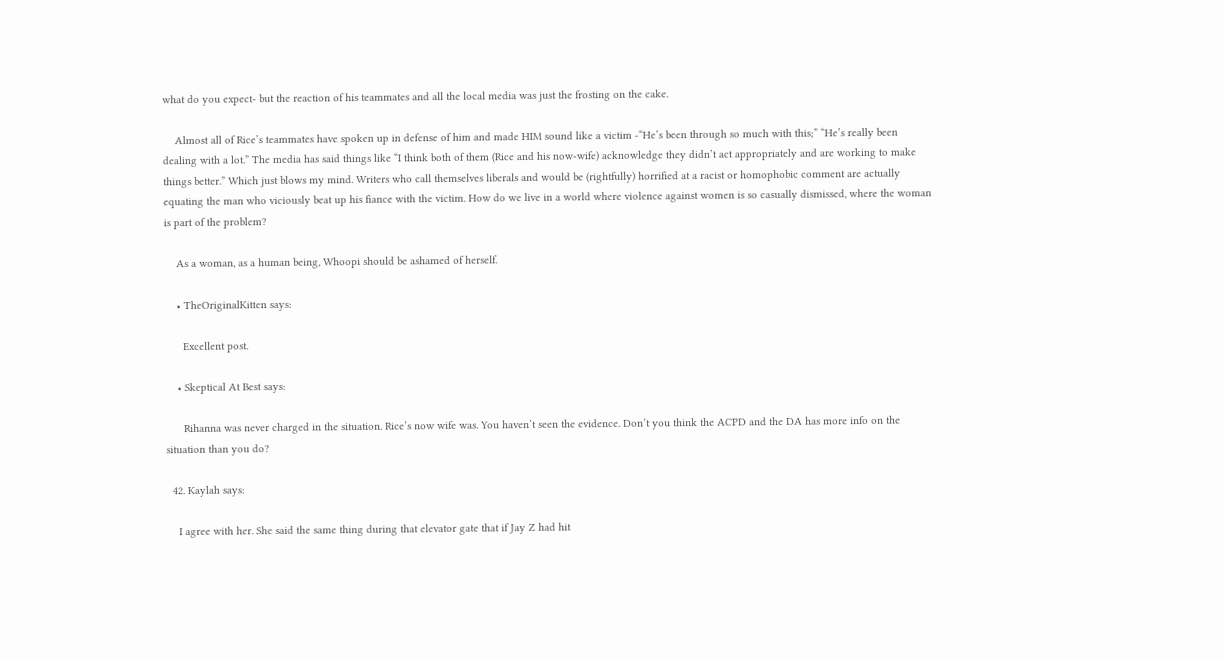what do you expect- but the reaction of his teammates and all the local media was just the frosting on the cake.

    Almost all of Rice’s teammates have spoken up in defense of him and made HIM sound like a victim -“He’s been through so much with this;” “He’s really been dealing with a lot.” The media has said things like “I think both of them (Rice and his now-wife) acknowledge they didn’t act appropriately and are working to make things better.” Which just blows my mind. Writers who call themselves liberals and would be (rightfully) horrified at a racist or homophobic comment are actually equating the man who viciously beat up his fiance with the victim. How do we live in a world where violence against women is so casually dismissed, where the woman is part of the problem?

    As a woman, as a human being, Whoopi should be ashamed of herself.

    • TheOriginalKitten says:

      Excellent post.

    • Skeptical At Best says:

      Rihanna was never charged in the situation. Rice’s now wife was. You haven’t seen the evidence. Don’t you think the ACPD and the DA has more info on the situation than you do?

  42. Kaylah says:

    I agree with her. She said the same thing during that elevator gate that if Jay Z had hit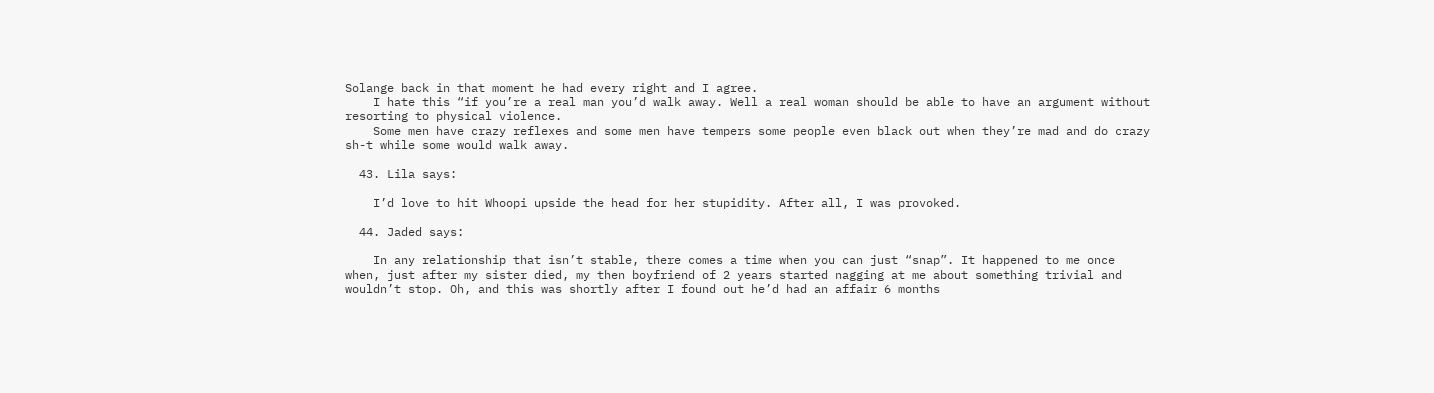Solange back in that moment he had every right and I agree.
    I hate this “if you’re a real man you’d walk away. Well a real woman should be able to have an argument without resorting to physical violence.
    Some men have crazy reflexes and some men have tempers some people even black out when they’re mad and do crazy sh-t while some would walk away.

  43. Lila says:

    I’d love to hit Whoopi upside the head for her stupidity. After all, I was provoked.

  44. Jaded says:

    In any relationship that isn’t stable, there comes a time when you can just “snap”. It happened to me once when, just after my sister died, my then boyfriend of 2 years started nagging at me about something trivial and wouldn’t stop. Oh, and this was shortly after I found out he’d had an affair 6 months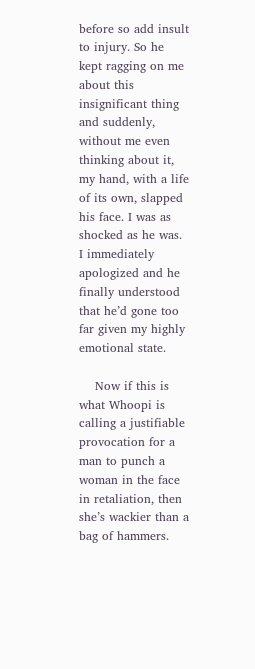before so add insult to injury. So he kept ragging on me about this insignificant thing and suddenly, without me even thinking about it, my hand, with a life of its own, slapped his face. I was as shocked as he was. I immediately apologized and he finally understood that he’d gone too far given my highly emotional state.

    Now if this is what Whoopi is calling a justifiable provocation for a man to punch a woman in the face in retaliation, then she’s wackier than a bag of hammers.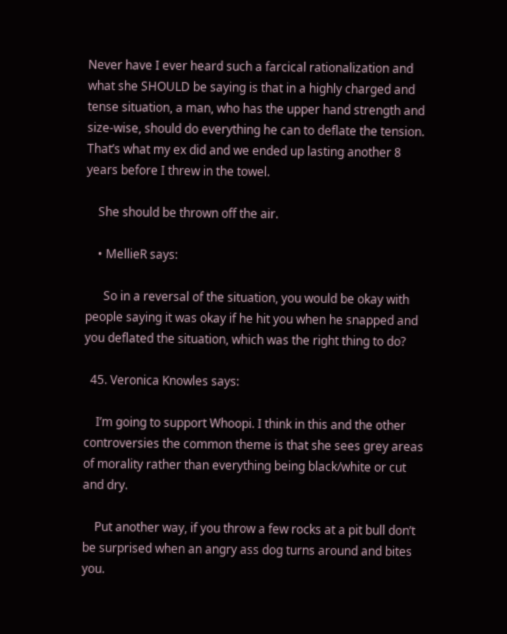Never have I ever heard such a farcical rationalization and what she SHOULD be saying is that in a highly charged and tense situation, a man, who has the upper hand strength and size-wise, should do everything he can to deflate the tension. That’s what my ex did and we ended up lasting another 8 years before I threw in the towel.

    She should be thrown off the air.

    • MellieR says:

      So in a reversal of the situation, you would be okay with people saying it was okay if he hit you when he snapped and you deflated the situation, which was the right thing to do?

  45. Veronica Knowles says:

    I’m going to support Whoopi. I think in this and the other controversies the common theme is that she sees grey areas of morality rather than everything being black/white or cut and dry.

    Put another way, if you throw a few rocks at a pit bull don’t be surprised when an angry ass dog turns around and bites you.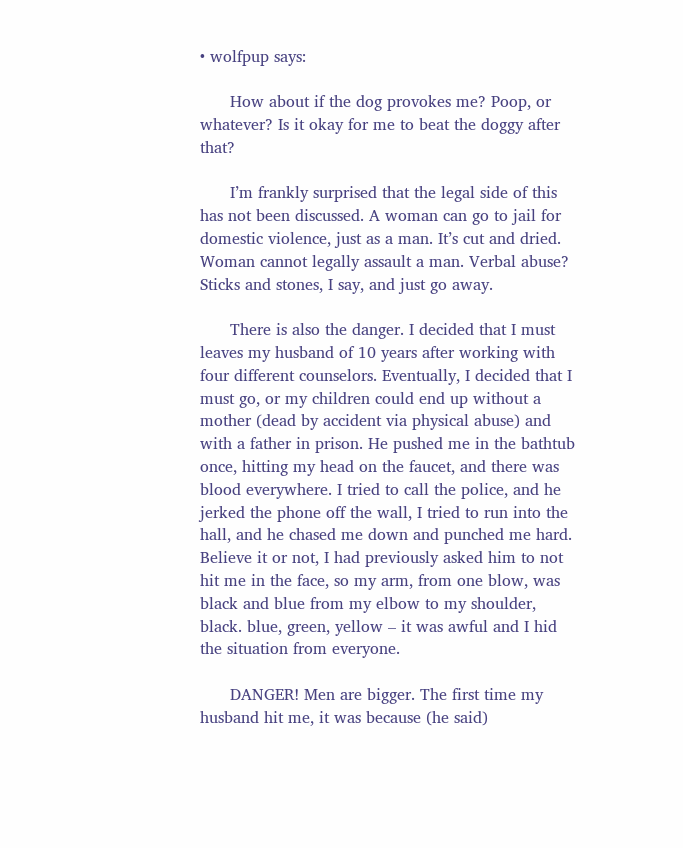• wolfpup says:

      How about if the dog provokes me? Poop, or whatever? Is it okay for me to beat the doggy after that?

      I’m frankly surprised that the legal side of this has not been discussed. A woman can go to jail for domestic violence, just as a man. It’s cut and dried. Woman cannot legally assault a man. Verbal abuse? Sticks and stones, I say, and just go away.

      There is also the danger. I decided that I must leaves my husband of 10 years after working with four different counselors. Eventually, I decided that I must go, or my children could end up without a mother (dead by accident via physical abuse) and with a father in prison. He pushed me in the bathtub once, hitting my head on the faucet, and there was blood everywhere. I tried to call the police, and he jerked the phone off the wall, I tried to run into the hall, and he chased me down and punched me hard. Believe it or not, I had previously asked him to not hit me in the face, so my arm, from one blow, was black and blue from my elbow to my shoulder, black. blue, green, yellow – it was awful and I hid the situation from everyone.

      DANGER! Men are bigger. The first time my husband hit me, it was because (he said)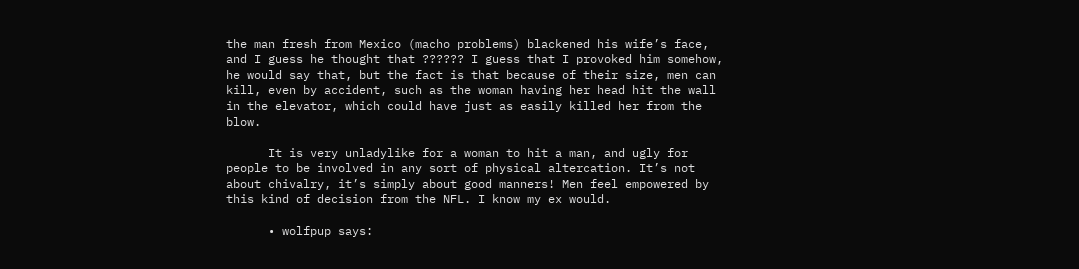the man fresh from Mexico (macho problems) blackened his wife’s face, and I guess he thought that ?????? I guess that I provoked him somehow, he would say that, but the fact is that because of their size, men can kill, even by accident, such as the woman having her head hit the wall in the elevator, which could have just as easily killed her from the blow.

      It is very unladylike for a woman to hit a man, and ugly for people to be involved in any sort of physical altercation. It’s not about chivalry, it’s simply about good manners! Men feel empowered by this kind of decision from the NFL. I know my ex would.

      • wolfpup says: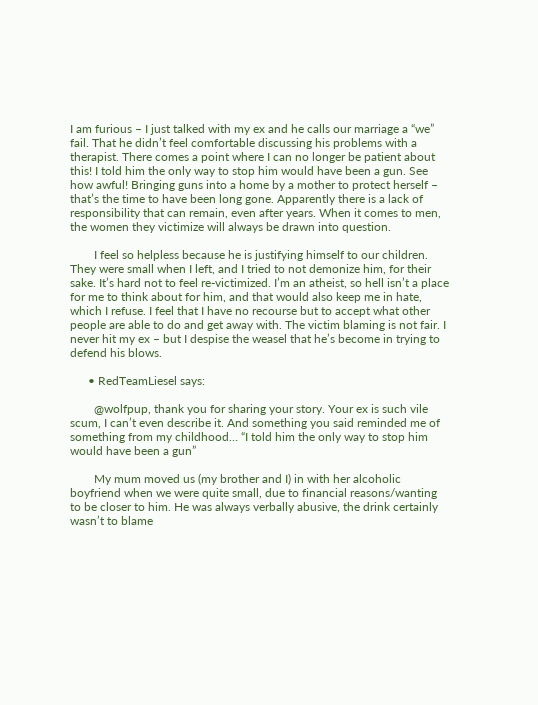I am furious – I just talked with my ex and he calls our marriage a “we” fail. That he didn’t feel comfortable discussing his problems with a therapist. There comes a point where I can no longer be patient about this! I told him the only way to stop him would have been a gun. See how awful! Bringing guns into a home by a mother to protect herself – that’s the time to have been long gone. Apparently there is a lack of responsibility that can remain, even after years. When it comes to men, the women they victimize will always be drawn into question.

        I feel so helpless because he is justifying himself to our children. They were small when I left, and I tried to not demonize him, for their sake. It’s hard not to feel re-victimized. I’m an atheist, so hell isn’t a place for me to think about for him, and that would also keep me in hate, which I refuse. I feel that I have no recourse but to accept what other people are able to do and get away with. The victim blaming is not fair. I never hit my ex – but I despise the weasel that he’s become in trying to defend his blows.

      • RedTeamLiesel says:

        @wolfpup, thank you for sharing your story. Your ex is such vile scum, I can’t even describe it. And something you said reminded me of something from my childhood… “I told him the only way to stop him would have been a gun”

        My mum moved us (my brother and I) in with her alcoholic boyfriend when we were quite small, due to financial reasons/wanting to be closer to him. He was always verbally abusive, the drink certainly wasn’t to blame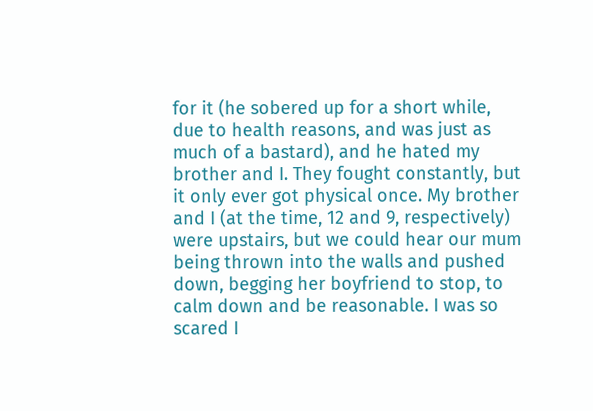for it (he sobered up for a short while, due to health reasons, and was just as much of a bastard), and he hated my brother and I. They fought constantly, but it only ever got physical once. My brother and I (at the time, 12 and 9, respectively) were upstairs, but we could hear our mum being thrown into the walls and pushed down, begging her boyfriend to stop, to calm down and be reasonable. I was so scared I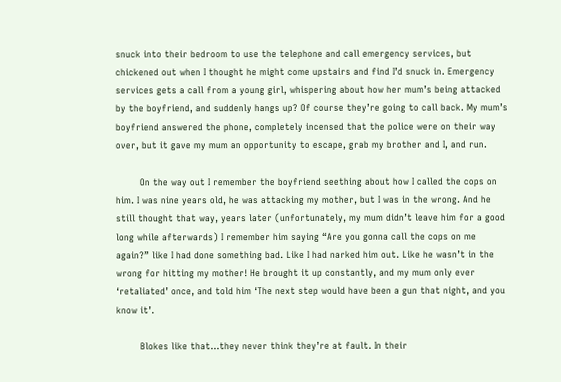snuck into their bedroom to use the telephone and call emergency services, but chickened out when I thought he might come upstairs and find I’d snuck in. Emergency services gets a call from a young girl, whispering about how her mum’s being attacked by the boyfriend, and suddenly hangs up? Of course they’re going to call back. My mum’s boyfriend answered the phone, completely incensed that the police were on their way over, but it gave my mum an opportunity to escape, grab my brother and I, and run.

        On the way out I remember the boyfriend seething about how I called the cops on him. I was nine years old, he was attacking my mother, but I was in the wrong. And he still thought that way, years later (unfortunately, my mum didn’t leave him for a good long while afterwards) I remember him saying “Are you gonna call the cops on me again?” like I had done something bad. Like I had narked him out. Like he wasn’t in the wrong for hitting my mother! He brought it up constantly, and my mum only ever ‘retaliated’ once, and told him ‘The next step would have been a gun that night, and you know it’.

        Blokes like that…they never think they’re at fault. In their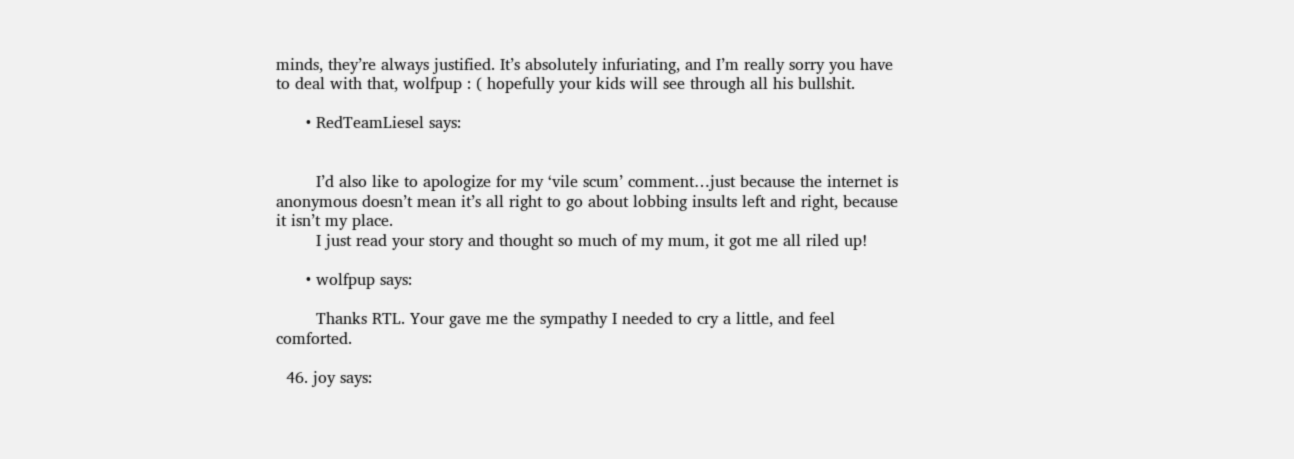minds, they’re always justified. It’s absolutely infuriating, and I’m really sorry you have to deal with that, wolfpup : ( hopefully your kids will see through all his bullshit.

      • RedTeamLiesel says:


        I’d also like to apologize for my ‘vile scum’ comment…just because the internet is anonymous doesn’t mean it’s all right to go about lobbing insults left and right, because it isn’t my place.
        I just read your story and thought so much of my mum, it got me all riled up!

      • wolfpup says:

        Thanks RTL. Your gave me the sympathy I needed to cry a little, and feel comforted.

  46. joy says: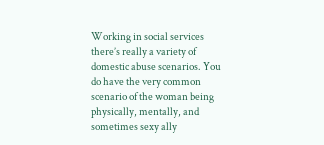Working in social services there’s really a variety of domestic abuse scenarios. You do have the very common scenario of the woman being physically, mentally, and sometimes sexy ally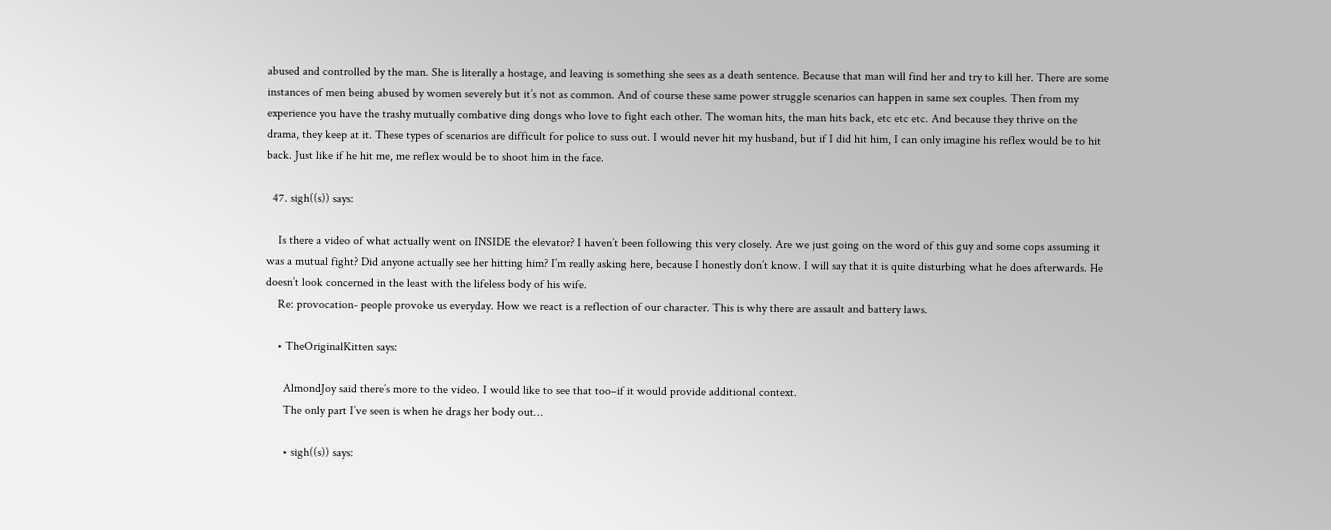abused and controlled by the man. She is literally a hostage, and leaving is something she sees as a death sentence. Because that man will find her and try to kill her. There are some instances of men being abused by women severely but it’s not as common. And of course these same power struggle scenarios can happen in same sex couples. Then from my experience you have the trashy mutually combative ding dongs who love to fight each other. The woman hits, the man hits back, etc etc etc. And because they thrive on the drama, they keep at it. These types of scenarios are difficult for police to suss out. I would never hit my husband, but if I did hit him, I can only imagine his reflex would be to hit back. Just like if he hit me, me reflex would be to shoot him in the face.

  47. sigh((s)) says:

    Is there a video of what actually went on INSIDE the elevator? I haven’t been following this very closely. Are we just going on the word of this guy and some cops assuming it was a mutual fight? Did anyone actually see her hitting him? I’m really asking here, because I honestly don’t know. I will say that it is quite disturbing what he does afterwards. He doesn’t look concerned in the least with the lifeless body of his wife.
    Re: provocation- people provoke us everyday. How we react is a reflection of our character. This is why there are assault and battery laws.

    • TheOriginalKitten says:

      AlmondJoy said there’s more to the video. I would like to see that too–if it would provide additional context.
      The only part I’ve seen is when he drags her body out…

      • sigh((s)) says: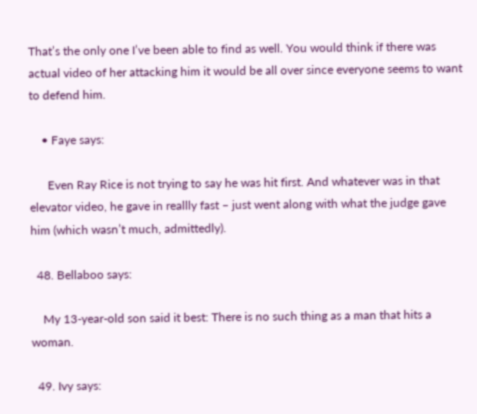That’s the only one I’ve been able to find as well. You would think if there was actual video of her attacking him it would be all over since everyone seems to want to defend him.

    • Faye says:

      Even Ray Rice is not trying to say he was hit first. And whatever was in that elevator video, he gave in reallly fast – just went along with what the judge gave him (which wasn’t much, admittedly).

  48. Bellaboo says:

    My 13-year-old son said it best: There is no such thing as a man that hits a woman.

  49. Ivy says: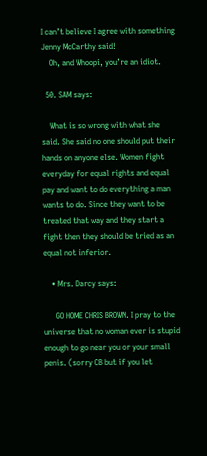I can’t believe I agree with something Jenny McCarthy said!
    Oh, and Whoopi, you’re an idiot.

  50. SAM says:

    What is so wrong with what she said. She said no one should put their hands on anyone else. Women fight everyday for equal rights and equal pay and want to do everything a man wants to do. Since they want to be treated that way and they start a fight then they should be tried as an equal not inferior.

    • Mrs. Darcy says:

      GO HOME CHRIS BROWN. I pray to the universe that no woman ever is stupid enough to go near you or your small penis. (sorry CB but if you let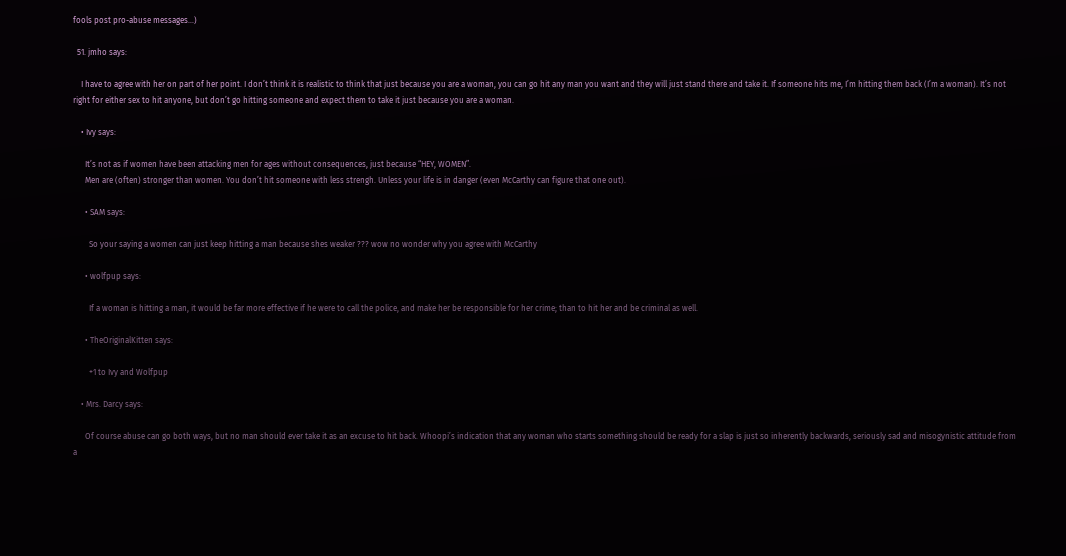fools post pro-abuse messages…)

  51. jmho says:

    I have to agree with her on part of her point. I don’t think it is realistic to think that just because you are a woman, you can go hit any man you want and they will just stand there and take it. If someone hits me, I’m hitting them back (I’m a woman). It’s not right for either sex to hit anyone, but don’t go hitting someone and expect them to take it just because you are a woman.

    • Ivy says:

      It’s not as if women have been attacking men for ages without consequences, just because “HEY, WOMEN”.
      Men are (often) stronger than women. You don’t hit someone with less strengh. Unless your life is in danger (even McCarthy can figure that one out).

      • SAM says:

        So your saying a women can just keep hitting a man because shes weaker ??? wow no wonder why you agree with McCarthy

      • wolfpup says:

        If a woman is hitting a man, it would be far more effective if he were to call the police, and make her be responsible for her crime; than to hit her and be criminal as well.

      • TheOriginalKitten says:

        +1 to Ivy and Wolfpup

    • Mrs. Darcy says:

      Of course abuse can go both ways, but no man should ever take it as an excuse to hit back. Whoopi’s indication that any woman who starts something should be ready for a slap is just so inherently backwards, seriously sad and misogynistic attitude from a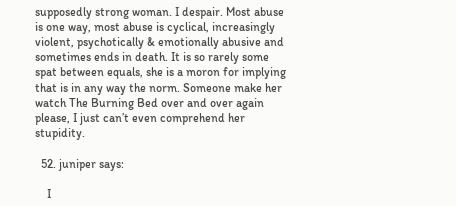supposedly strong woman. I despair. Most abuse is one way, most abuse is cyclical, increasingly violent, psychotically & emotionally abusive and sometimes ends in death. It is so rarely some spat between equals, she is a moron for implying that is in any way the norm. Someone make her watch The Burning Bed over and over again please, I just can’t even comprehend her stupidity.

  52. juniper says:

    I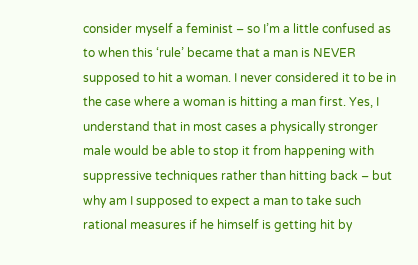consider myself a feminist – so I’m a little confused as to when this ‘rule’ became that a man is NEVER supposed to hit a woman. I never considered it to be in the case where a woman is hitting a man first. Yes, I understand that in most cases a physically stronger male would be able to stop it from happening with suppressive techniques rather than hitting back – but why am I supposed to expect a man to take such rational measures if he himself is getting hit by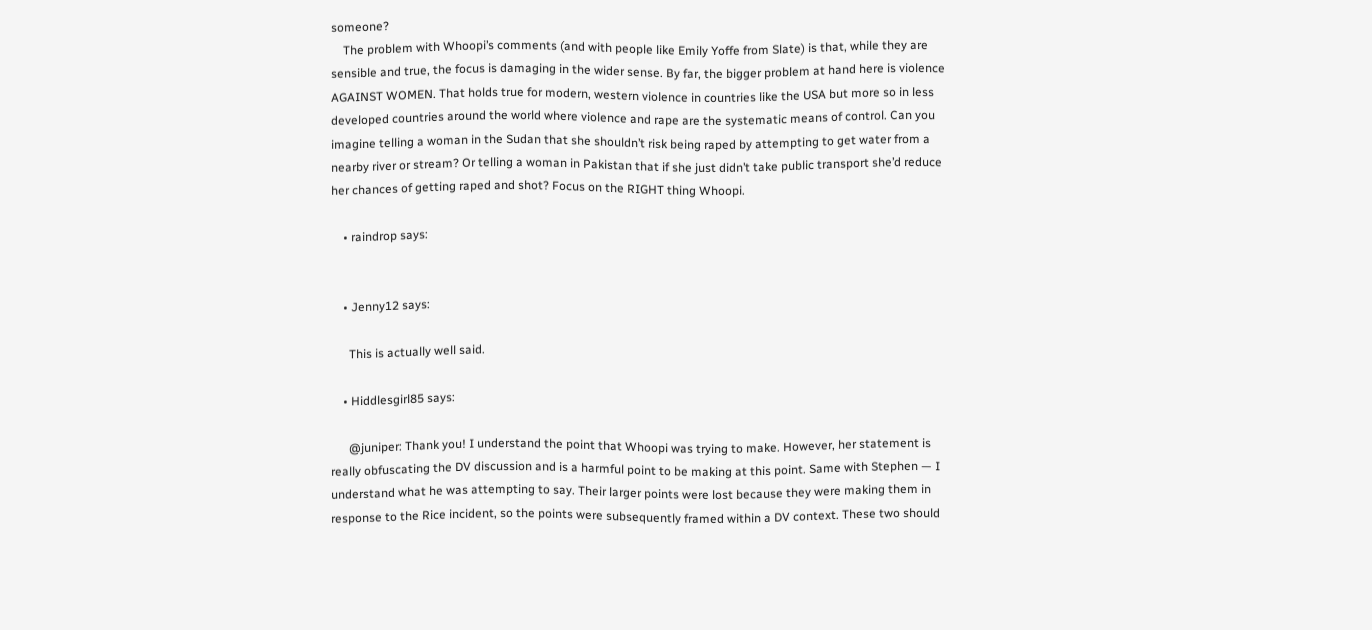someone?
    The problem with Whoopi’s comments (and with people like Emily Yoffe from Slate) is that, while they are sensible and true, the focus is damaging in the wider sense. By far, the bigger problem at hand here is violence AGAINST WOMEN. That holds true for modern, western violence in countries like the USA but more so in less developed countries around the world where violence and rape are the systematic means of control. Can you imagine telling a woman in the Sudan that she shouldn’t risk being raped by attempting to get water from a nearby river or stream? Or telling a woman in Pakistan that if she just didn’t take public transport she’d reduce her chances of getting raped and shot? Focus on the RIGHT thing Whoopi.

    • raindrop says:


    • Jenny12 says:

      This is actually well said.

    • Hiddlesgirl85 says:

      @juniper: Thank you! I understand the point that Whoopi was trying to make. However, her statement is really obfuscating the DV discussion and is a harmful point to be making at this point. Same with Stephen — I understand what he was attempting to say. Their larger points were lost because they were making them in response to the Rice incident, so the points were subsequently framed within a DV context. These two should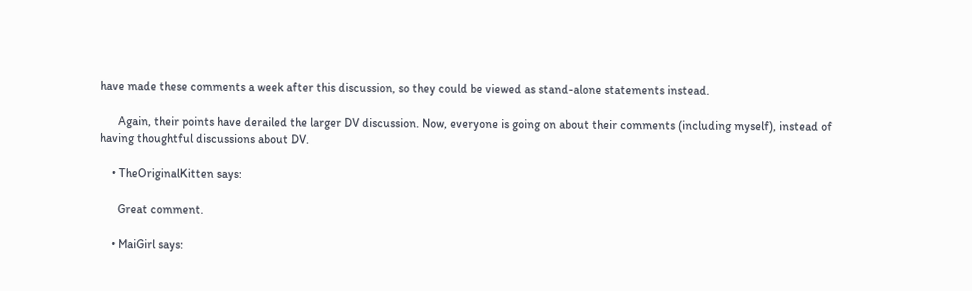have made these comments a week after this discussion, so they could be viewed as stand-alone statements instead.

      Again, their points have derailed the larger DV discussion. Now, everyone is going on about their comments (including myself), instead of having thoughtful discussions about DV.

    • TheOriginalKitten says:

      Great comment.

    • MaiGirl says: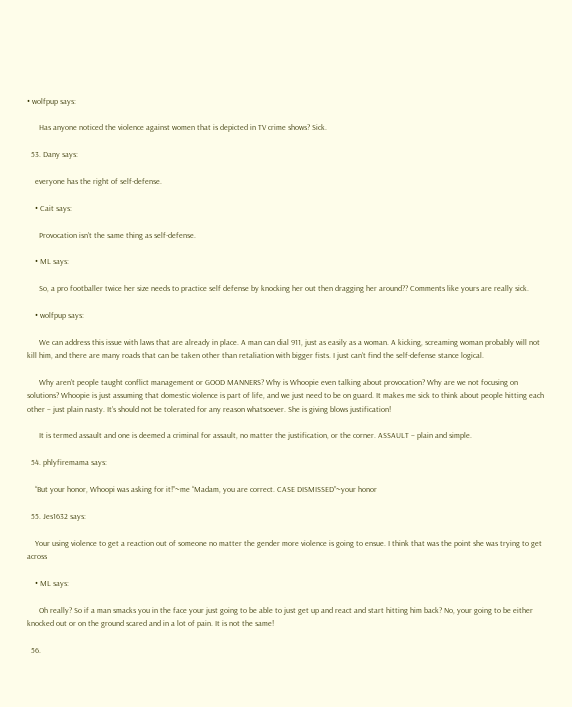• wolfpup says:

      Has anyone noticed the violence against women that is depicted in TV crime shows? Sick.

  53. Dany says:

    everyone has the right of self-defense.

    • Cait says:

      Provocation isn’t the same thing as self-defense.

    • ML says:

      So, a pro footballer twice her size needs to practice self defense by knocking her out then dragging her around?? Comments like yours are really sick.

    • wolfpup says:

      We can address this issue with laws that are already in place. A man can dial 911, just as easily as a woman. A kicking, screaming woman probably will not kill him, and there are many roads that can be taken other than retaliation with bigger fists. I just can’t find the self-defense stance logical.

      Why aren’t people taught conflict management or GOOD MANNERS? Why is Whoopie even talking about provocation? Why are we not focusing on solutions? Whoopie is just assuming that domestic violence is part of life, and we just need to be on guard. It makes me sick to think about people hitting each other – just plain nasty. It’s should not be tolerated for any reason whatsoever. She is giving blows justification!

      It is termed assault and one is deemed a criminal for assault, no matter the justification, or the corner. ASSAULT – plain and simple.

  54. phlyfiremama says:

    “But your honor, Whoopi was asking for it!”~me “Madam, you are correct. CASE DISMISSED”~your honor

  55. Jes1632 says:

    Your using violence to get a reaction out of someone no matter the gender more violence is going to ensue. I think that was the point she was trying to get across

    • ML says:

      Oh really? So if a man smacks you in the face your just going to be able to just get up and react and start hitting him back? No, your going to be either knocked out or on the ground scared and in a lot of pain. It is not the same!

  56.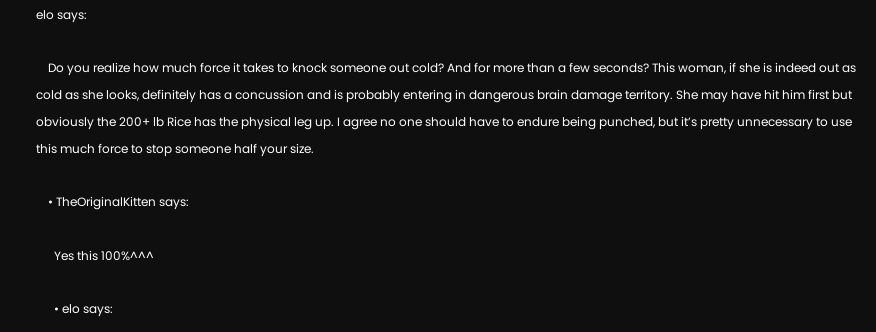elo says:

    Do you realize how much force it takes to knock someone out cold? And for more than a few seconds? This woman, if she is indeed out as cold as she looks, definitely has a concussion and is probably entering in dangerous brain damage territory. She may have hit him first but obviously the 200+ lb Rice has the physical leg up. I agree no one should have to endure being punched, but it’s pretty unnecessary to use this much force to stop someone half your size.

    • TheOriginalKitten says:

      Yes this 100%^^^

      • elo says: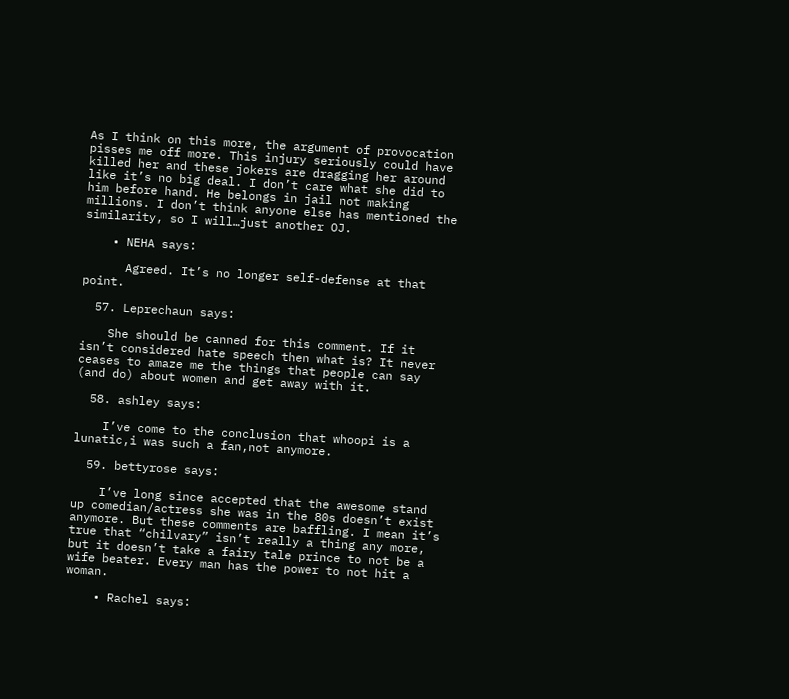As I think on this more, the argument of provocation pisses me off more. This injury seriously could have killed her and these jokers are dragging her around like it’s no big deal. I don’t care what she did to him before hand. He belongs in jail not making millions. I don’t think anyone else has mentioned the similarity, so I will…just another OJ.

    • NEHA says:

      Agreed. It’s no longer self-defense at that point.

  57. Leprechaun says:

    She should be canned for this comment. If it isn’t considered hate speech then what is? It never ceases to amaze me the things that people can say (and do) about women and get away with it.

  58. ashley says:

    I’ve come to the conclusion that whoopi is a lunatic,i was such a fan,not anymore.

  59. bettyrose says:

    I’ve long since accepted that the awesome stand up comedian/actress she was in the 80s doesn’t exist anymore. But these comments are baffling. I mean it’s true that “chilvary” isn’t really a thing any more, but it doesn’t take a fairy tale prince to not be a wife beater. Every man has the power to not hit a woman.

    • Rachel says: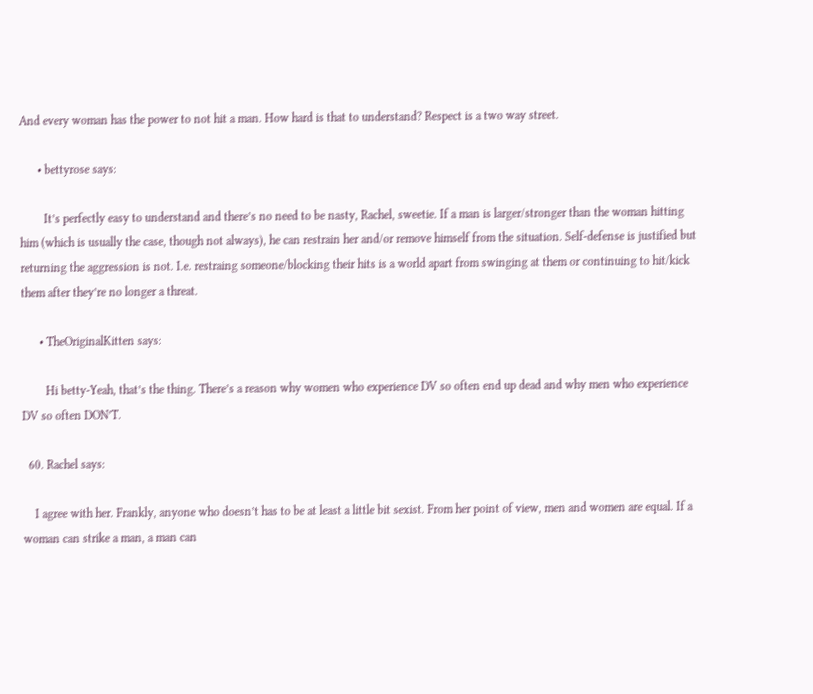And every woman has the power to not hit a man. How hard is that to understand? Respect is a two way street.

      • bettyrose says:

        It’s perfectly easy to understand and there’s no need to be nasty, Rachel, sweetie. If a man is larger/stronger than the woman hitting him (which is usually the case, though not always), he can restrain her and/or remove himself from the situation. Self-defense is justified but returning the aggression is not. I.e. restraing someone/blocking their hits is a world apart from swinging at them or continuing to hit/kick them after they’re no longer a threat.

      • TheOriginalKitten says:

        Hi betty-Yeah, that’s the thing. There’s a reason why women who experience DV so often end up dead and why men who experience DV so often DON’T.

  60. Rachel says:

    I agree with her. Frankly, anyone who doesn’t has to be at least a little bit sexist. From her point of view, men and women are equal. If a woman can strike a man, a man can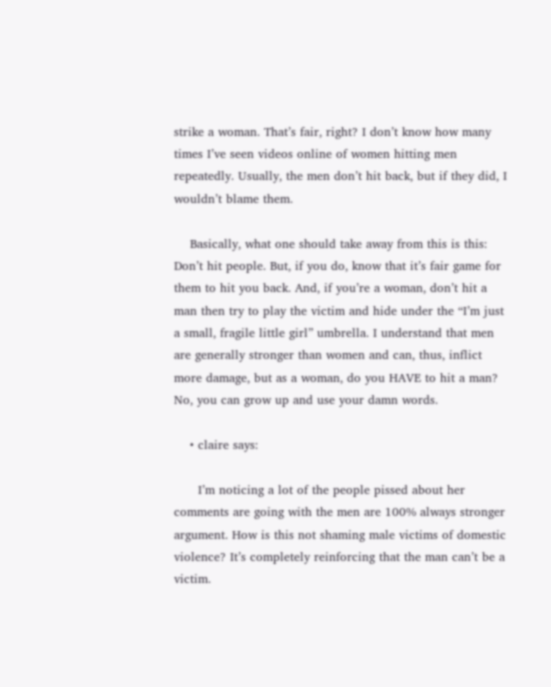strike a woman. That’s fair, right? I don’t know how many times I’ve seen videos online of women hitting men repeatedly. Usually, the men don’t hit back, but if they did, I wouldn’t blame them.

    Basically, what one should take away from this is this: Don’t hit people. But, if you do, know that it’s fair game for them to hit you back. And, if you’re a woman, don’t hit a man then try to play the victim and hide under the “I’m just a small, fragile little girl” umbrella. I understand that men are generally stronger than women and can, thus, inflict more damage, but as a woman, do you HAVE to hit a man? No, you can grow up and use your damn words.

    • claire says:

      I’m noticing a lot of the people pissed about her comments are going with the men are 100% always stronger argument. How is this not shaming male victims of domestic violence? It’s completely reinforcing that the man can’t be a victim.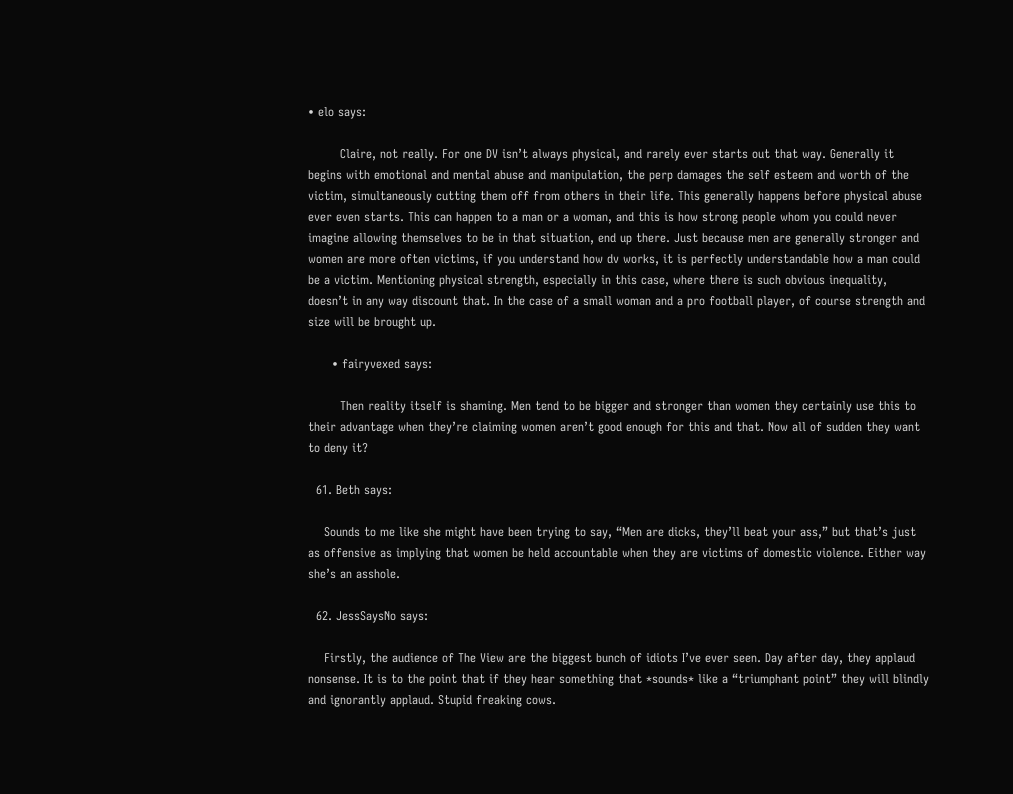• elo says:

        Claire, not really. For one DV isn’t always physical, and rarely ever starts out that way. Generally it begins with emotional and mental abuse and manipulation, the perp damages the self esteem and worth of the victim, simultaneously cutting them off from others in their life. This generally happens before physical abuse ever even starts. This can happen to a man or a woman, and this is how strong people whom you could never imagine allowing themselves to be in that situation, end up there. Just because men are generally stronger and women are more often victims, if you understand how dv works, it is perfectly understandable how a man could be a victim. Mentioning physical strength, especially in this case, where there is such obvious inequality, doesn’t in any way discount that. In the case of a small woman and a pro football player, of course strength and size will be brought up.

      • fairyvexed says:

        Then reality itself is shaming. Men tend to be bigger and stronger than women they certainly use this to their advantage when they’re claiming women aren’t good enough for this and that. Now all of sudden they want to deny it?

  61. Beth says:

    Sounds to me like she might have been trying to say, “Men are dicks, they’ll beat your ass,” but that’s just as offensive as implying that women be held accountable when they are victims of domestic violence. Either way she’s an asshole.

  62. JessSaysNo says:

    Firstly, the audience of The View are the biggest bunch of idiots I’ve ever seen. Day after day, they applaud nonsense. It is to the point that if they hear something that *sounds* like a “triumphant point” they will blindly and ignorantly applaud. Stupid freaking cows.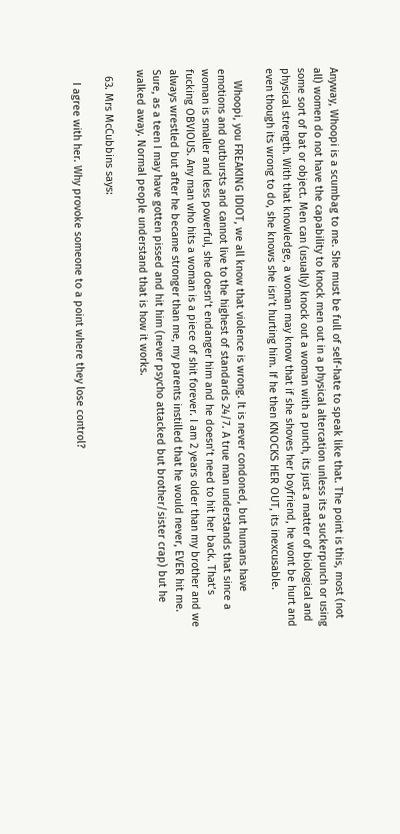Anyway, Whoopi is a scumbag to me. She must be full of self-hate to speak like that. The point is this, most (not all) women do not have the capability to knock men out in a physical altercation unless its a suckerpunch or using some sort of bat or object. Men can (usually) knock out a woman with a punch, its just a matter of biological and physical strength. With that knowledge, a woman may know that if she shoves her boyfriend, he wont be hurt and even though its wrong to do, she knows she isn’t hurting him. If he then KNOCKS HER OUT, its inexcusable.

    Whoopi, you FREAKING IDIOT, we all know that violence is wrong. It is never condoned, but humans have emotions and outbursts and cannot live to the highest of standards 24/7. A true man understands that since a woman is smaller and less powerful, she doesn’t endanger him and he doesn’t need to hit her back. That’s fucking OBVIOUS. Any man who hits a woman is a piece of shit forever. I am 2 years older than my brother and we always wrestled but after he became stronger than me, my parents instilled that he would never, EVER hit me. Sure, as a teen I may have gotten pissed and hit him (never psycho attacked but brother/sister crap) but he walked away. Normal people understand that is how it works.

  63. Mrs McCubbins says:

    I agree with her. Why provoke someone to a point where they lose control?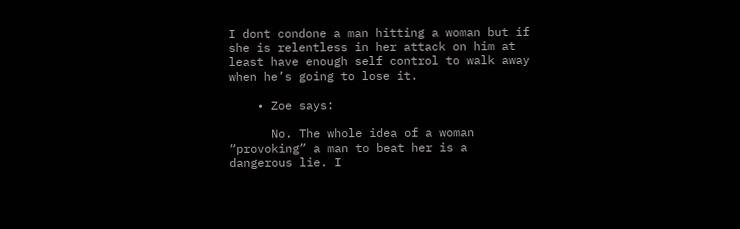I dont condone a man hitting a woman but if she is relentless in her attack on him at least have enough self control to walk away when he’s going to lose it.

    • Zoe says:

      No. The whole idea of a woman “provoking” a man to beat her is a dangerous lie. I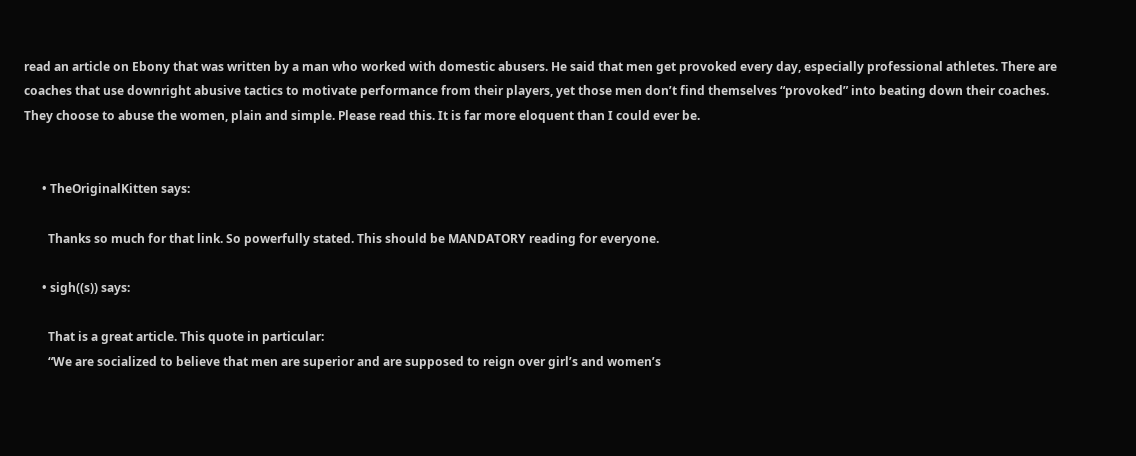read an article on Ebony that was written by a man who worked with domestic abusers. He said that men get provoked every day, especially professional athletes. There are coaches that use downright abusive tactics to motivate performance from their players, yet those men don’t find themselves “provoked” into beating down their coaches. They choose to abuse the women, plain and simple. Please read this. It is far more eloquent than I could ever be.


      • TheOriginalKitten says:

        Thanks so much for that link. So powerfully stated. This should be MANDATORY reading for everyone.

      • sigh((s)) says:

        That is a great article. This quote in particular:
        “We are socialized to believe that men are superior and are supposed to reign over girl’s and women’s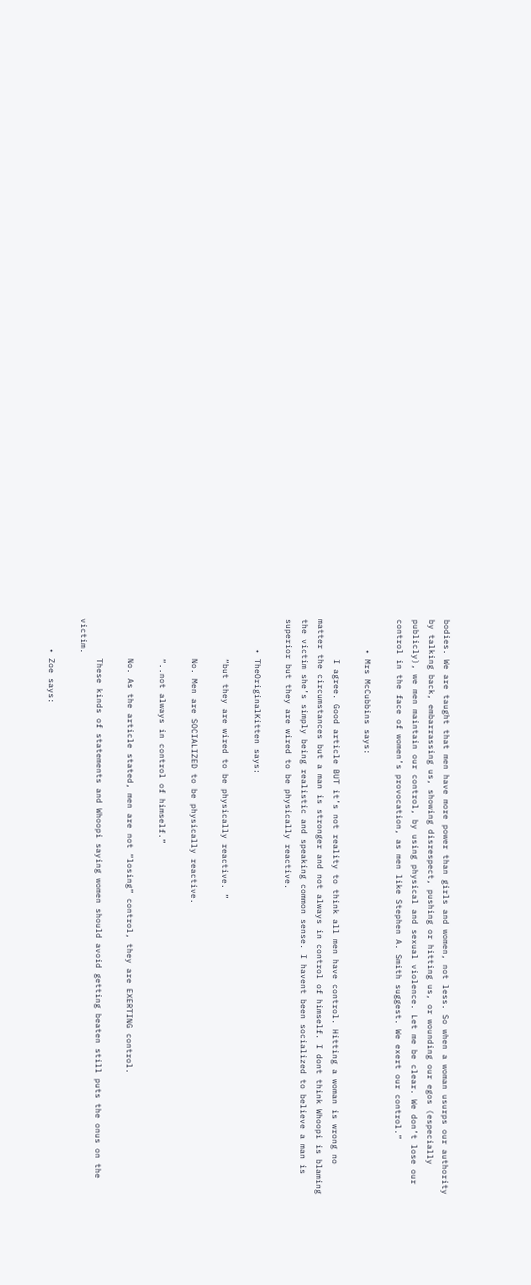bodies. We are taught that men have more power than girls and women, not less. So when a woman usurps our authority by talking back, embarrassing us, showing disrespect, pushing or hitting us, or wounding our egos (especially publicly), we men maintain our control, by using physical and sexual violence. Let me be clear. We don’t lose our control in the face of women’s provocation, as men like Stephen A. Smith suggest. We exert our control.”

      • Mrs McCubbins says:

        I agree. Good article BUT it’s not reality to think all men have control. Hitting a woman is wrong no matter the circumstances but a man is stronger and not always in control of himself. I dont think Whoopi is blaming the victim she’s simply being realistic and speaking common sense. I havent been socialized to believe a man is superior but they are wired to be physically reactive.

      • TheOriginalKitten says:

        “but they are wired to be physically reactive. ”

        No. Men are SOCIALIZED to be physically reactive.

        “..not always in control of himself.”

        No. As the article stated, men are not “losing” control, they are EXERTING control.

        These kinds of statements and Whoopi saying women should avoid getting beaten still puts the onus on the victim.

      • Zoe says: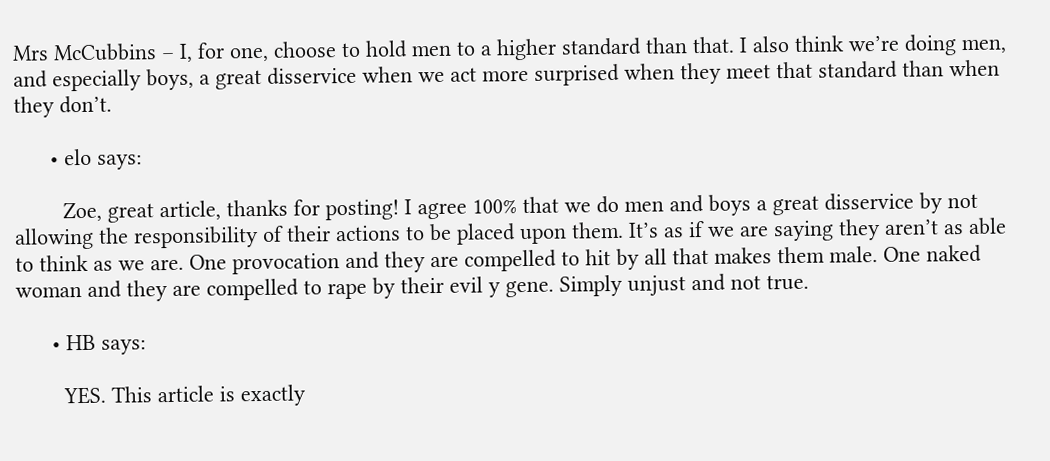Mrs McCubbins – I, for one, choose to hold men to a higher standard than that. I also think we’re doing men, and especially boys, a great disservice when we act more surprised when they meet that standard than when they don’t.

      • elo says:

        Zoe, great article, thanks for posting! I agree 100% that we do men and boys a great disservice by not allowing the responsibility of their actions to be placed upon them. It’s as if we are saying they aren’t as able to think as we are. One provocation and they are compelled to hit by all that makes them male. One naked woman and they are compelled to rape by their evil y gene. Simply unjust and not true.

      • HB says:

        YES. This article is exactly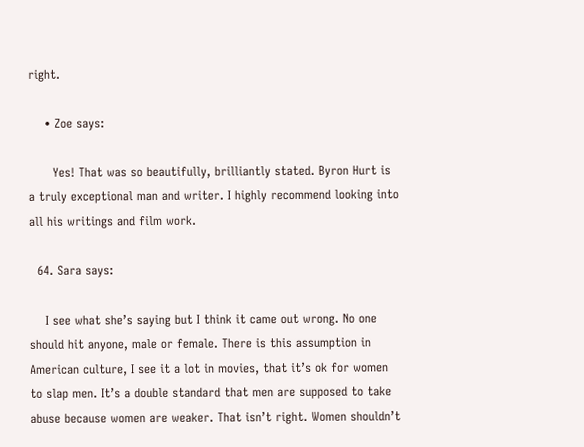right.

    • Zoe says:

      Yes! That was so beautifully, brilliantly stated. Byron Hurt is a truly exceptional man and writer. I highly recommend looking into all his writings and film work.

  64. Sara says:

    I see what she’s saying but I think it came out wrong. No one should hit anyone, male or female. There is this assumption in American culture, I see it a lot in movies, that it’s ok for women to slap men. It’s a double standard that men are supposed to take abuse because women are weaker. That isn’t right. Women shouldn’t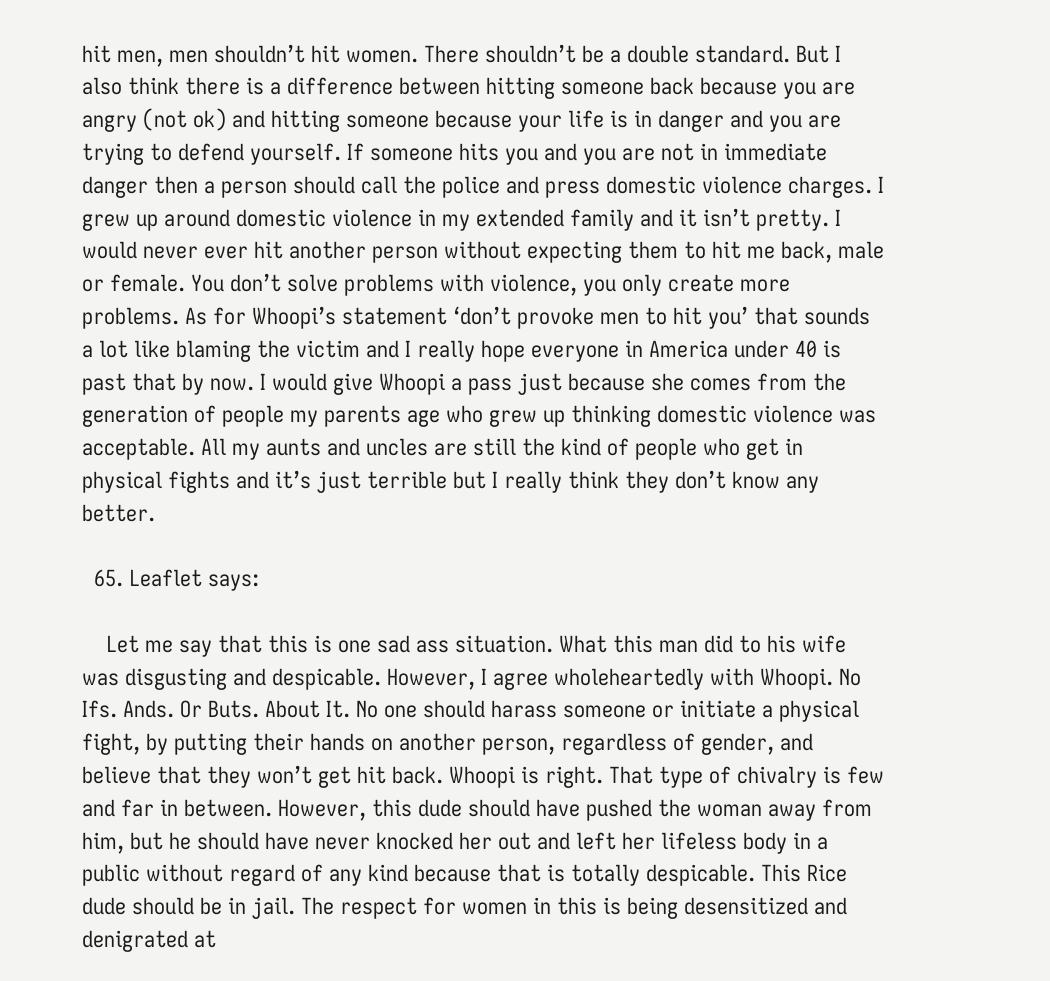hit men, men shouldn’t hit women. There shouldn’t be a double standard. But I also think there is a difference between hitting someone back because you are angry (not ok) and hitting someone because your life is in danger and you are trying to defend yourself. If someone hits you and you are not in immediate danger then a person should call the police and press domestic violence charges. I grew up around domestic violence in my extended family and it isn’t pretty. I would never ever hit another person without expecting them to hit me back, male or female. You don’t solve problems with violence, you only create more problems. As for Whoopi’s statement ‘don’t provoke men to hit you’ that sounds a lot like blaming the victim and I really hope everyone in America under 40 is past that by now. I would give Whoopi a pass just because she comes from the generation of people my parents age who grew up thinking domestic violence was acceptable. All my aunts and uncles are still the kind of people who get in physical fights and it’s just terrible but I really think they don’t know any better.

  65. Leaflet says:

    Let me say that this is one sad ass situation. What this man did to his wife was disgusting and despicable. However, I agree wholeheartedly with Whoopi. No Ifs. Ands. Or Buts. About It. No one should harass someone or initiate a physical fight, by putting their hands on another person, regardless of gender, and believe that they won’t get hit back. Whoopi is right. That type of chivalry is few and far in between. However, this dude should have pushed the woman away from him, but he should have never knocked her out and left her lifeless body in a public without regard of any kind because that is totally despicable. This Rice dude should be in jail. The respect for women in this is being desensitized and denigrated at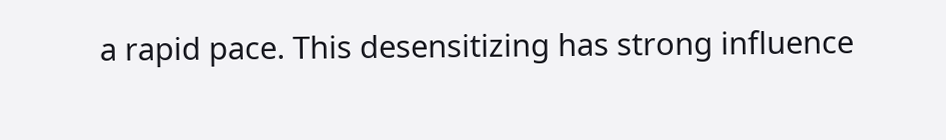a rapid pace. This desensitizing has strong influence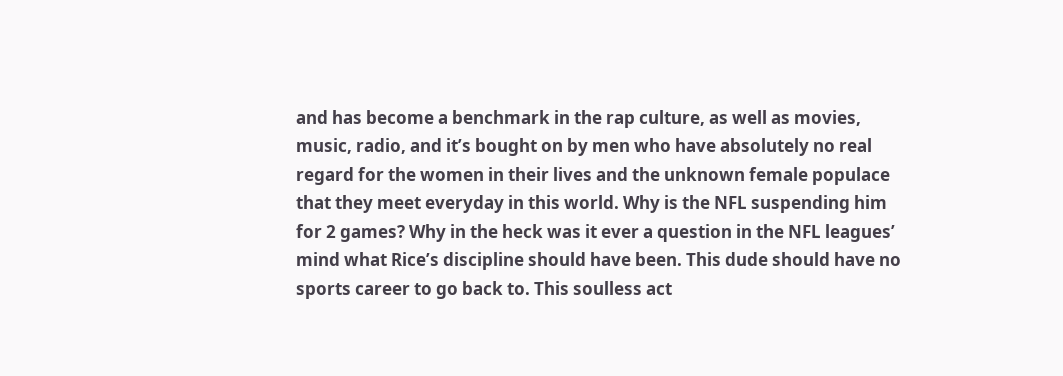and has become a benchmark in the rap culture, as well as movies, music, radio, and it’s bought on by men who have absolutely no real regard for the women in their lives and the unknown female populace that they meet everyday in this world. Why is the NFL suspending him for 2 games? Why in the heck was it ever a question in the NFL leagues’ mind what Rice’s discipline should have been. This dude should have no sports career to go back to. This soulless act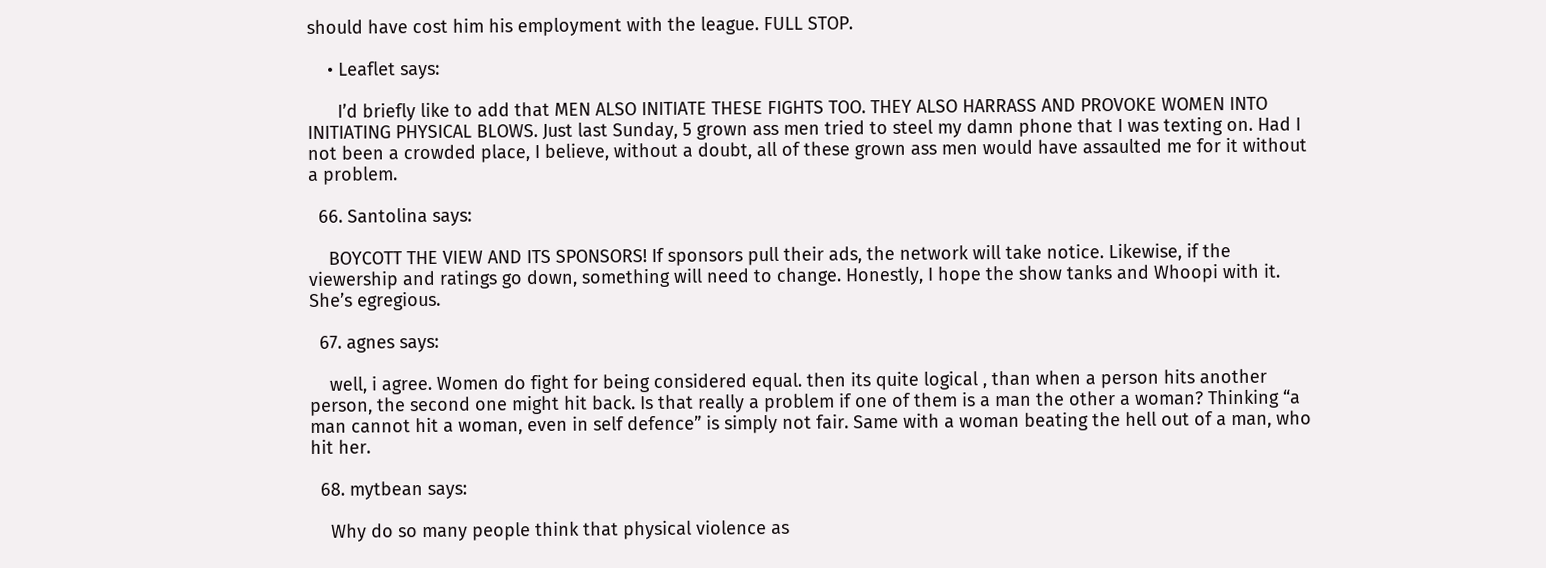should have cost him his employment with the league. FULL STOP.

    • Leaflet says:

      I’d briefly like to add that MEN ALSO INITIATE THESE FIGHTS TOO. THEY ALSO HARRASS AND PROVOKE WOMEN INTO INITIATING PHYSICAL BLOWS. Just last Sunday, 5 grown ass men tried to steel my damn phone that I was texting on. Had I not been a crowded place, I believe, without a doubt, all of these grown ass men would have assaulted me for it without a problem.

  66. Santolina says:

    BOYCOTT THE VIEW AND ITS SPONSORS! If sponsors pull their ads, the network will take notice. Likewise, if the viewership and ratings go down, something will need to change. Honestly, I hope the show tanks and Whoopi with it. She’s egregious.

  67. agnes says:

    well, i agree. Women do fight for being considered equal. then its quite logical , than when a person hits another person, the second one might hit back. Is that really a problem if one of them is a man the other a woman? Thinking “a man cannot hit a woman, even in self defence” is simply not fair. Same with a woman beating the hell out of a man, who hit her.

  68. mytbean says:

    Why do so many people think that physical violence as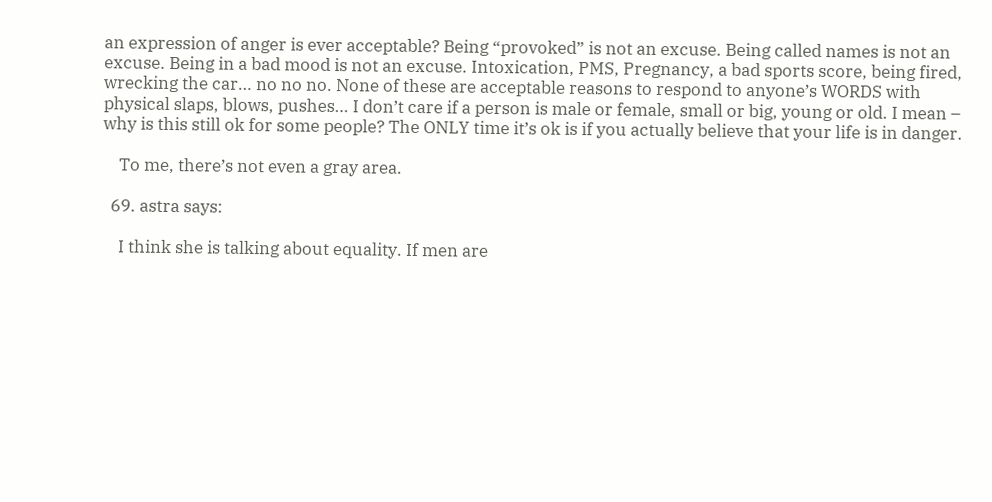an expression of anger is ever acceptable? Being “provoked” is not an excuse. Being called names is not an excuse. Being in a bad mood is not an excuse. Intoxication, PMS, Pregnancy, a bad sports score, being fired, wrecking the car… no no no. None of these are acceptable reasons to respond to anyone’s WORDS with physical slaps, blows, pushes… I don’t care if a person is male or female, small or big, young or old. I mean – why is this still ok for some people? The ONLY time it’s ok is if you actually believe that your life is in danger.

    To me, there’s not even a gray area.

  69. astra says:

    I think she is talking about equality. If men are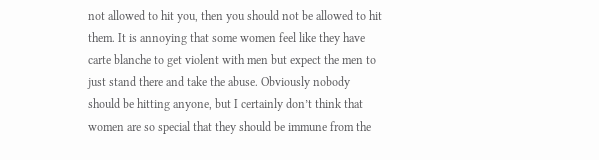not allowed to hit you, then you should not be allowed to hit them. It is annoying that some women feel like they have carte blanche to get violent with men but expect the men to just stand there and take the abuse. Obviously nobody should be hitting anyone, but I certainly don’t think that women are so special that they should be immune from the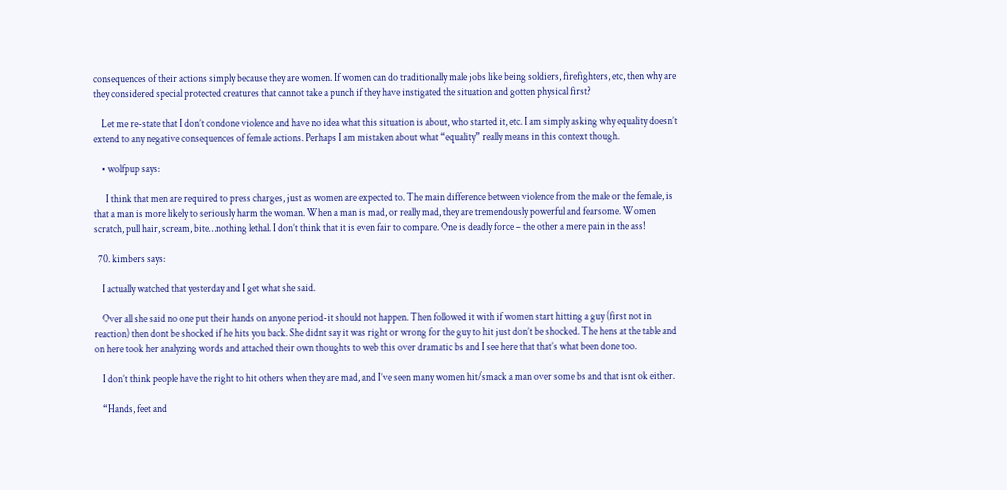consequences of their actions simply because they are women. If women can do traditionally male jobs like being soldiers, firefighters, etc, then why are they considered special protected creatures that cannot take a punch if they have instigated the situation and gotten physical first?

    Let me re-state that I don’t condone violence and have no idea what this situation is about, who started it, etc. I am simply asking why equality doesn’t extend to any negative consequences of female actions. Perhaps I am mistaken about what “equality” really means in this context though.

    • wolfpup says:

      I think that men are required to press charges, just as women are expected to. The main difference between violence from the male or the female, is that a man is more likely to seriously harm the woman. When a man is mad, or really mad, they are tremendously powerful and fearsome. Women scratch, pull hair, scream, bite…nothing lethal. I don’t think that it is even fair to compare. One is deadly force – the other a mere pain in the ass!

  70. kimbers says:

    I actually watched that yesterday and I get what she said.

    Over all she said no one put their hands on anyone period-it should not happen. Then followed it with if women start hitting a guy (first not in reaction) then dont be shocked if he hits you back. She didnt say it was right or wrong for the guy to hit just don’t be shocked. The hens at the table and on here took her analyzing words and attached their own thoughts to web this over dramatic bs and I see here that that’s what been done too.

    I don’t think people have the right to hit others when they are mad, and I’ve seen many women hit/smack a man over some bs and that isnt ok either.

    “Hands, feet and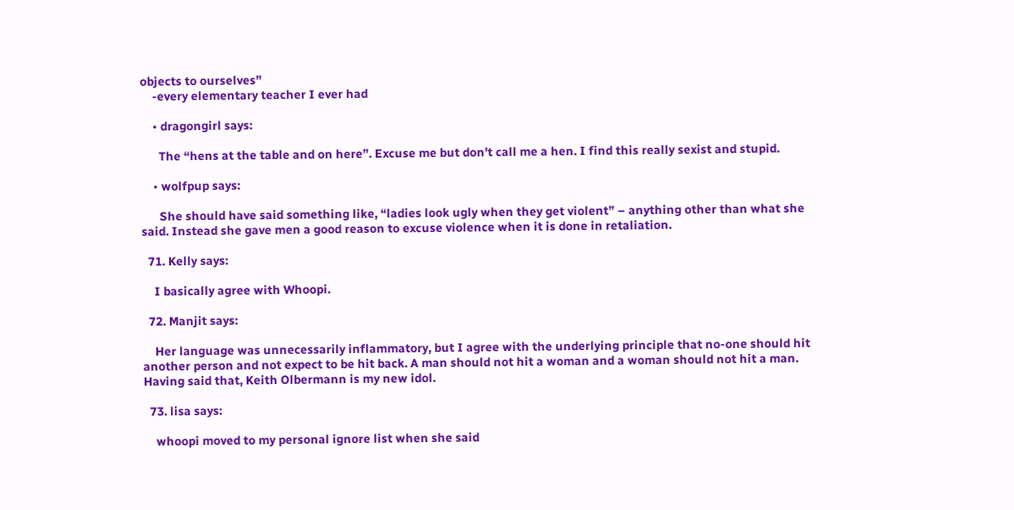objects to ourselves”
    -every elementary teacher I ever had

    • dragongirl says:

      The “hens at the table and on here”. Excuse me but don’t call me a hen. I find this really sexist and stupid.

    • wolfpup says:

      She should have said something like, “ladies look ugly when they get violent” – anything other than what she said. Instead she gave men a good reason to excuse violence when it is done in retaliation.

  71. Kelly says:

    I basically agree with Whoopi.

  72. Manjit says:

    Her language was unnecessarily inflammatory, but I agree with the underlying principle that no-one should hit another person and not expect to be hit back. A man should not hit a woman and a woman should not hit a man. Having said that, Keith Olbermann is my new idol.

  73. lisa says:

    whoopi moved to my personal ignore list when she said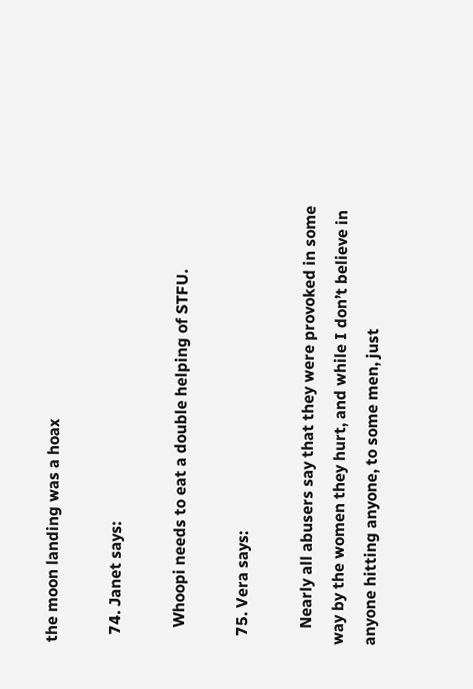the moon landing was a hoax

  74. Janet says:

    Whoopi needs to eat a double helping of STFU.

  75. Vera says:

    Nearly all abusers say that they were provoked in some way by the women they hurt, and while I don’t believe in anyone hitting anyone, to some men, just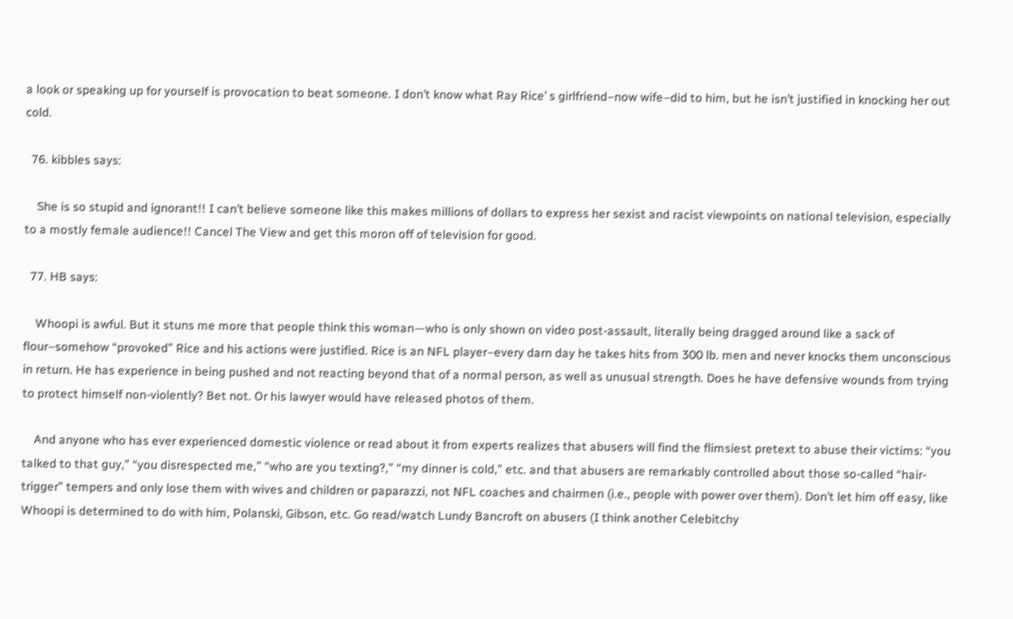a look or speaking up for yourself is provocation to beat someone. I don’t know what Ray Rice’ s girlfriend–now wife–did to him, but he isn’t justified in knocking her out cold.

  76. kibbles says:

    She is so stupid and ignorant!! I can’t believe someone like this makes millions of dollars to express her sexist and racist viewpoints on national television, especially to a mostly female audience!! Cancel The View and get this moron off of television for good.

  77. HB says:

    Whoopi is awful. But it stuns me more that people think this woman—who is only shown on video post-assault, literally being dragged around like a sack of flour–somehow “provoked” Rice and his actions were justified. Rice is an NFL player–every darn day he takes hits from 300 lb. men and never knocks them unconscious in return. He has experience in being pushed and not reacting beyond that of a normal person, as well as unusual strength. Does he have defensive wounds from trying to protect himself non-violently? Bet not. Or his lawyer would have released photos of them.

    And anyone who has ever experienced domestic violence or read about it from experts realizes that abusers will find the flimsiest pretext to abuse their victims: “you talked to that guy,” “you disrespected me,” “who are you texting?,” “my dinner is cold,” etc. and that abusers are remarkably controlled about those so-called “hair-trigger” tempers and only lose them with wives and children or paparazzi, not NFL coaches and chairmen (i.e., people with power over them). Don’t let him off easy, like Whoopi is determined to do with him, Polanski, Gibson, etc. Go read/watch Lundy Bancroft on abusers (I think another Celebitchy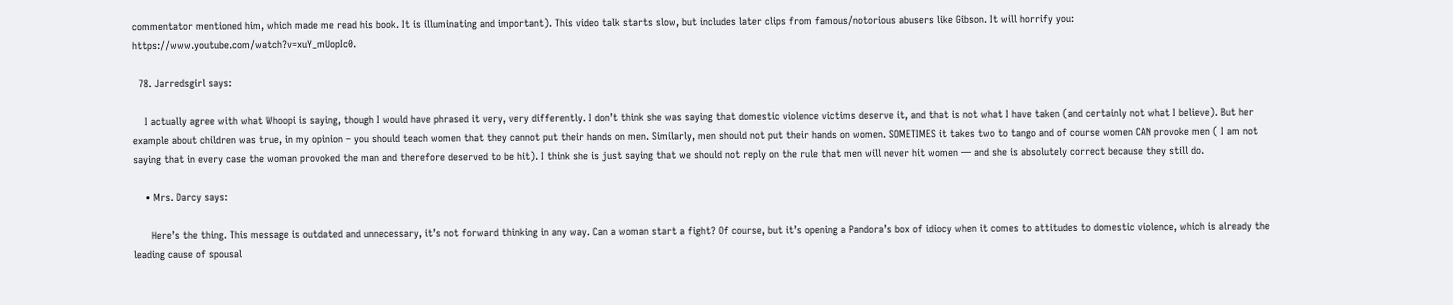commentator mentioned him, which made me read his book. It is illuminating and important). This video talk starts slow, but includes later clips from famous/notorious abusers like Gibson. It will horrify you: https://www.youtube.com/watch?v=xuY_mUopIc0.

  78. Jarredsgirl says:

    I actually agree with what Whoopi is saying, though I would have phrased it very, very differently. I don’t think she was saying that domestic violence victims deserve it, and that is not what I have taken (and certainly not what I believe). But her example about children was true, in my opinion – you should teach women that they cannot put their hands on men. Similarly, men should not put their hands on women. SOMETIMES it takes two to tango and of course women CAN provoke men ( I am not saying that in every case the woman provoked the man and therefore deserved to be hit). I think she is just saying that we should not reply on the rule that men will never hit women — and she is absolutely correct because they still do.

    • Mrs. Darcy says:

      Here’s the thing. This message is outdated and unnecessary, it’s not forward thinking in any way. Can a woman start a fight? Of course, but it’s opening a Pandora’s box of idiocy when it comes to attitudes to domestic violence, which is already the leading cause of spousal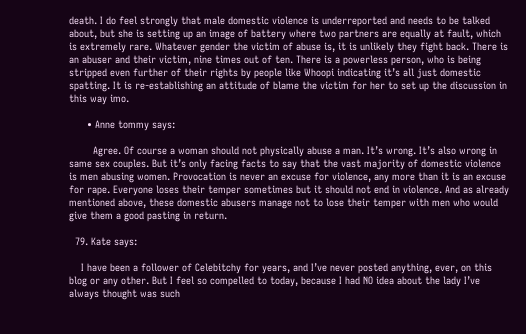death. I do feel strongly that male domestic violence is underreported and needs to be talked about, but she is setting up an image of battery where two partners are equally at fault, which is extremely rare. Whatever gender the victim of abuse is, it is unlikely they fight back. There is an abuser and their victim, nine times out of ten. There is a powerless person, who is being stripped even further of their rights by people like Whoopi indicating it’s all just domestic spatting. It is re-establishing an attitude of blame the victim for her to set up the discussion in this way imo.

      • Anne tommy says:

        Agree. Of course a woman should not physically abuse a man. It’s wrong. It’s also wrong in same sex couples. But it’s only facing facts to say that the vast majority of domestic violence is men abusing women. Provocation is never an excuse for violence, any more than it is an excuse for rape. Everyone loses their temper sometimes but it should not end in violence. And as already mentioned above, these domestic abusers manage not to lose their temper with men who would give them a good pasting in return.

  79. Kate says:

    I have been a follower of Celebitchy for years, and I’ve never posted anything, ever, on this blog or any other. But I feel so compelled to today, because I had NO idea about the lady I’ve always thought was such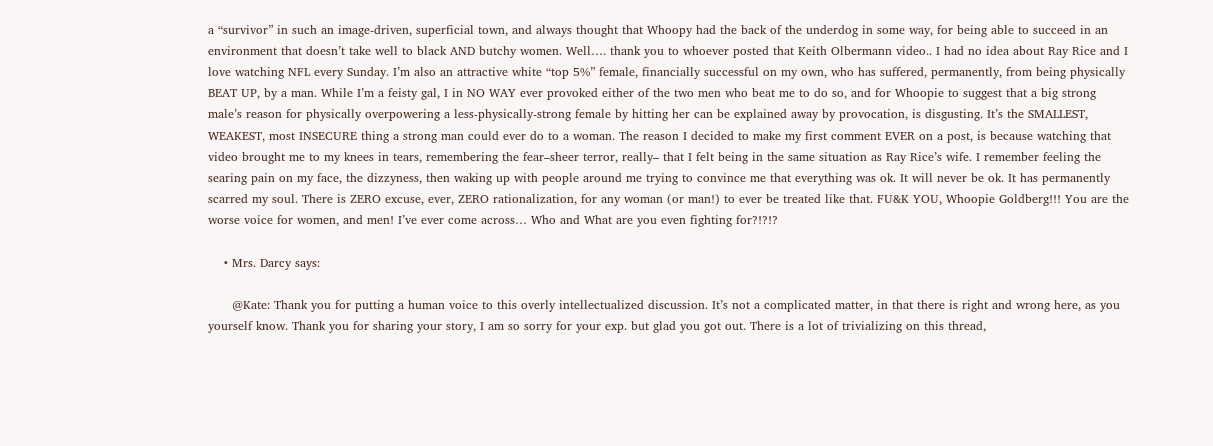a “survivor” in such an image-driven, superficial town, and always thought that Whoopy had the back of the underdog in some way, for being able to succeed in an environment that doesn’t take well to black AND butchy women. Well…. thank you to whoever posted that Keith Olbermann video.. I had no idea about Ray Rice and I love watching NFL every Sunday. I’m also an attractive white “top 5%” female, financially successful on my own, who has suffered, permanently, from being physically BEAT UP, by a man. While I’m a feisty gal, I in NO WAY ever provoked either of the two men who beat me to do so, and for Whoopie to suggest that a big strong male’s reason for physically overpowering a less-physically-strong female by hitting her can be explained away by provocation, is disgusting. It’s the SMALLEST, WEAKEST, most INSECURE thing a strong man could ever do to a woman. The reason I decided to make my first comment EVER on a post, is because watching that video brought me to my knees in tears, remembering the fear–sheer terror, really– that I felt being in the same situation as Ray Rice’s wife. I remember feeling the searing pain on my face, the dizzyness, then waking up with people around me trying to convince me that everything was ok. It will never be ok. It has permanently scarred my soul. There is ZERO excuse, ever, ZERO rationalization, for any woman (or man!) to ever be treated like that. FU&K YOU, Whoopie Goldberg!!! You are the worse voice for women, and men! I’ve ever come across… Who and What are you even fighting for?!?!?

    • Mrs. Darcy says:

      @Kate: Thank you for putting a human voice to this overly intellectualized discussion. It’s not a complicated matter, in that there is right and wrong here, as you yourself know. Thank you for sharing your story, I am so sorry for your exp. but glad you got out. There is a lot of trivializing on this thread,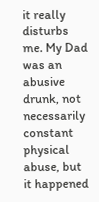it really disturbs me. My Dad was an abusive drunk, not necessarily constant physical abuse, but it happened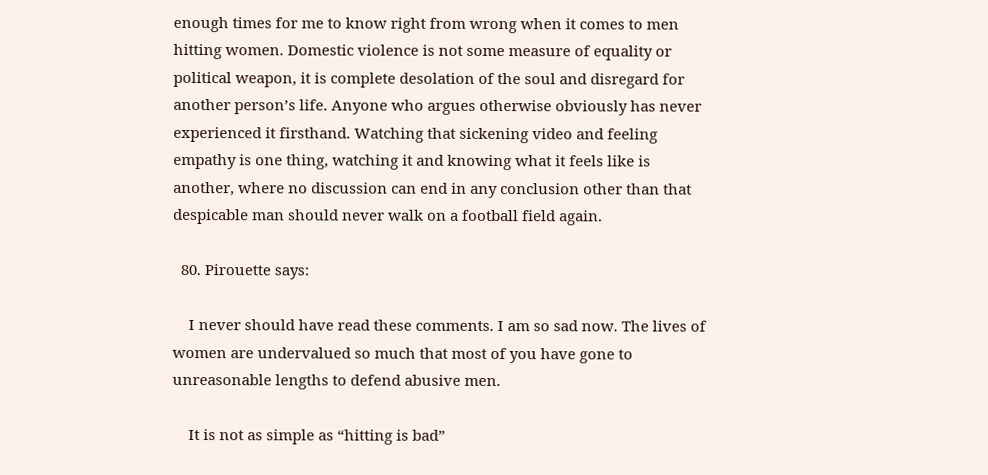enough times for me to know right from wrong when it comes to men hitting women. Domestic violence is not some measure of equality or political weapon, it is complete desolation of the soul and disregard for another person’s life. Anyone who argues otherwise obviously has never experienced it firsthand. Watching that sickening video and feeling empathy is one thing, watching it and knowing what it feels like is another, where no discussion can end in any conclusion other than that despicable man should never walk on a football field again.

  80. Pirouette says:

    I never should have read these comments. I am so sad now. The lives of women are undervalued so much that most of you have gone to unreasonable lengths to defend abusive men.

    It is not as simple as “hitting is bad”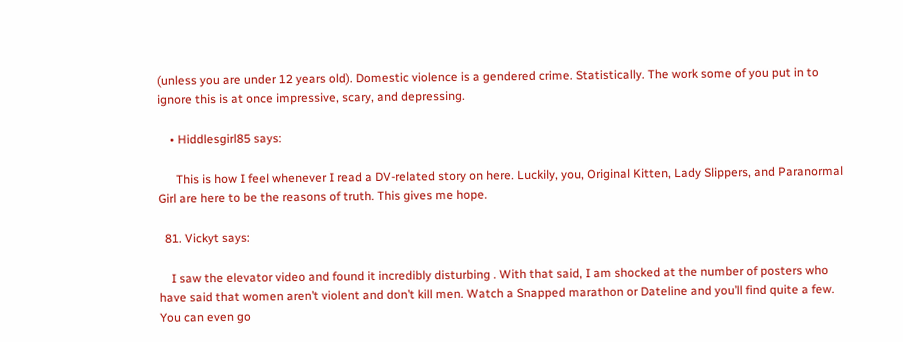(unless you are under 12 years old). Domestic violence is a gendered crime. Statistically. The work some of you put in to ignore this is at once impressive, scary, and depressing.

    • Hiddlesgirl85 says:

      This is how I feel whenever I read a DV-related story on here. Luckily, you, Original Kitten, Lady Slippers, and Paranormal Girl are here to be the reasons of truth. This gives me hope.

  81. Vickyt says:

    I saw the elevator video and found it incredibly disturbing . With that said, I am shocked at the number of posters who have said that women aren’t violent and don’t kill men. Watch a Snapped marathon or Dateline and you’ll find quite a few. You can even go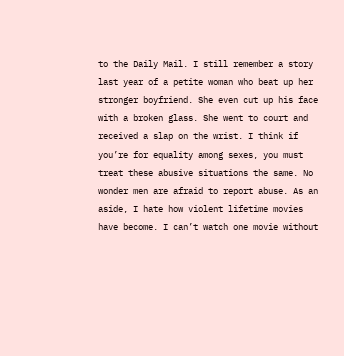to the Daily Mail. I still remember a story last year of a petite woman who beat up her stronger boyfriend. She even cut up his face with a broken glass. She went to court and received a slap on the wrist. I think if you’re for equality among sexes, you must treat these abusive situations the same. No wonder men are afraid to report abuse. As an aside, I hate how violent lifetime movies have become. I can’t watch one movie without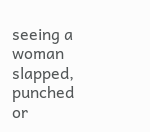seeing a woman slapped, punched or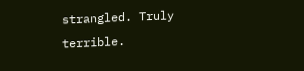strangled. Truly terrible.